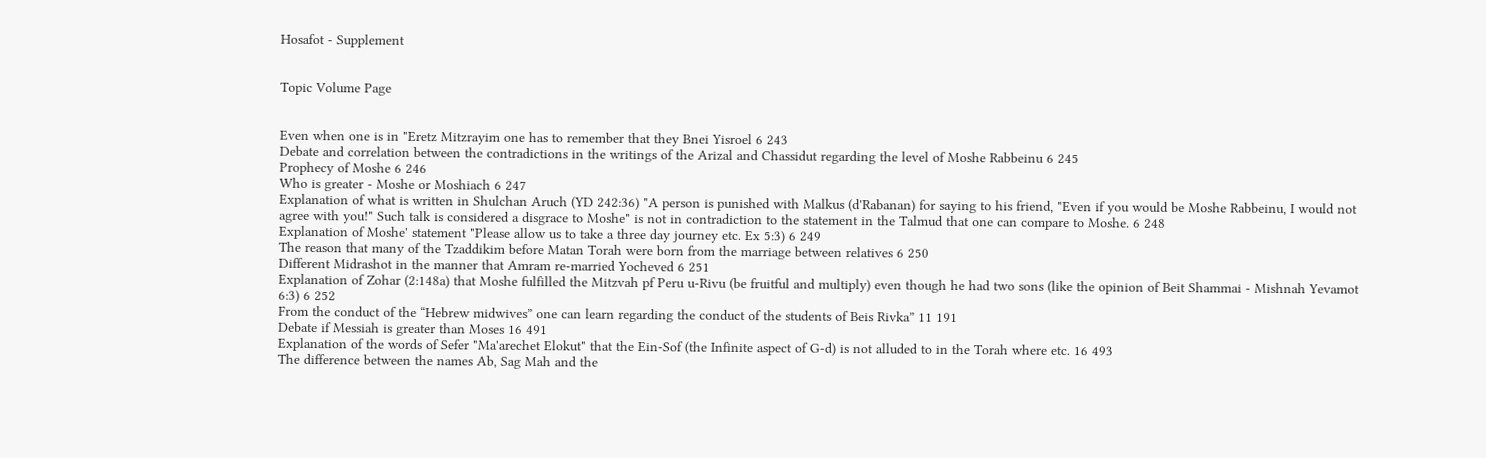Hosafot - Supplement


Topic Volume Page


Even when one is in "Eretz Mitzrayim one has to remember that they Bnei Yisroel 6 243
Debate and correlation between the contradictions in the writings of the Arizal and Chassidut regarding the level of Moshe Rabbeinu 6 245
Prophecy of Moshe 6 246
Who is greater - Moshe or Moshiach 6 247
Explanation of what is written in Shulchan Aruch (YD 242:36) "A person is punished with Malkus (d'Rabanan) for saying to his friend, "Even if you would be Moshe Rabbeinu, I would not agree with you!" Such talk is considered a disgrace to Moshe" is not in contradiction to the statement in the Talmud that one can compare to Moshe. 6 248
Explanation of Moshe' statement "Please allow us to take a three day journey etc. Ex 5:3) 6 249
The reason that many of the Tzaddikim before Matan Torah were born from the marriage between relatives 6 250
Different Midrashot in the manner that Amram re-married Yocheved 6 251
Explanation of Zohar (2:148a) that Moshe fulfilled the Mitzvah pf Peru u-Rivu (be fruitful and multiply) even though he had two sons (like the opinion of Beit Shammai - Mishnah Yevamot 6:3) 6 252
From the conduct of the “Hebrew midwives” one can learn regarding the conduct of the students of Beis Rivka” 11 191
Debate if Messiah is greater than Moses 16 491
Explanation of the words of Sefer "Ma'arechet Elokut" that the Ein-Sof (the Infinite aspect of G-d) is not alluded to in the Torah where etc. 16 493
The difference between the names Ab, Sag Mah and the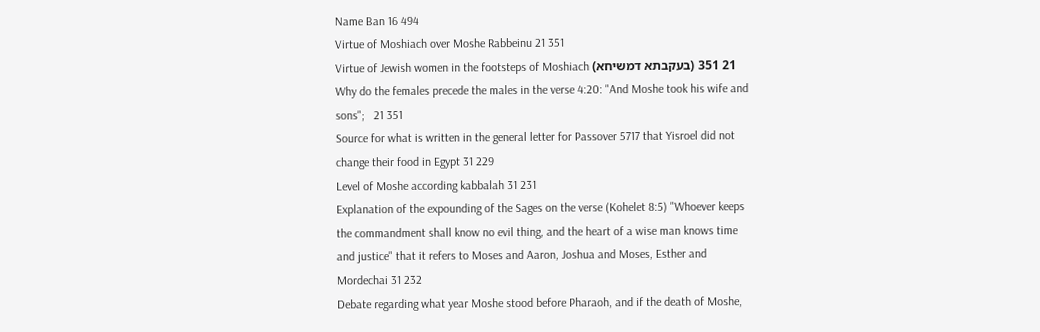Name Ban 16 494
Virtue of Moshiach over Moshe Rabbeinu 21 351
Virtue of Jewish women in the footsteps of Moshiach (בעקבתא דמשיחא) 21 351
Why do the females precede the males in the verse 4:20: "And Moshe took his wife and sons";   21 351
Source for what is written in the general letter for Passover 5717 that Yisroel did not change their food in Egypt 31 229
Level of Moshe according kabbalah 31 231
Explanation of the expounding of the Sages on the verse (Kohelet 8:5) "Whoever keeps the commandment shall know no evil thing, and the heart of a wise man knows time and justice" that it refers to Moses and Aaron, Joshua and Moses, Esther and Mordechai 31 232
Debate regarding what year Moshe stood before Pharaoh, and if the death of Moshe,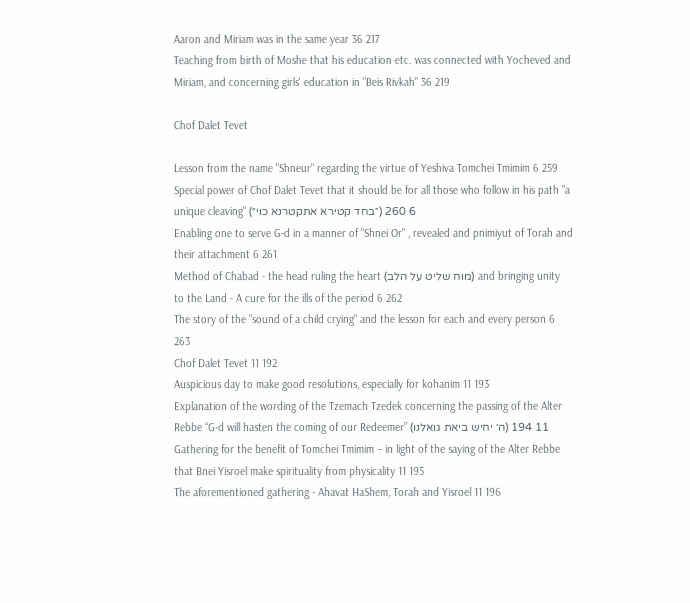Aaron and Miriam was in the same year 36 217
Teaching from birth of Moshe that his education etc. was connected with Yocheved and Miriam, and concerning girls' education in "Beis Rivkah" 36 219

Chof Dalet Tevet

Lesson from the name "Shneur" regarding the virtue of Yeshiva Tomchei Tmimim 6 259
Special power of Chof Dalet Tevet that it should be for all those who follow in his path "a unique cleaving" (״בחד קטירא אתקטרנא כוי״) 6 260
Enabling one to serve G-d in a manner of "Shnei Or" , revealed and pnimiyut of Torah and their attachment 6 261
Method of Chabad - the head ruling the heart (מוח שליט על הלב) and bringing unity to the Land - A cure for the ills of the period 6 262
The story of the "sound of a child crying" and the lesson for each and every person 6 263
Chof Dalet Tevet 11 192
Auspicious day to make good resolutions, especially for kohanim 11 193
Explanation of the wording of the Tzemach Tzedek concerning the passing of the Alter Rebbe “G-d will hasten the coming of our Redeemer” (ה׳ יחיש ביאת גואלנו) 11 194
Gathering for the benefit of Tomchei Tmimim – in light of the saying of the Alter Rebbe that Bnei Yisroel make spirituality from physicality 11 195
The aforementioned gathering - Ahavat HaShem, Torah and Yisroel 11 196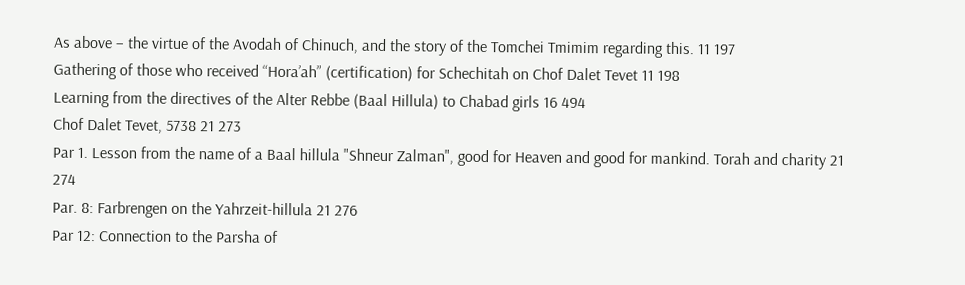As above – the virtue of the Avodah of Chinuch, and the story of the Tomchei Tmimim regarding this. 11 197
Gathering of those who received “Hora’ah” (certification) for Schechitah on Chof Dalet Tevet 11 198
Learning from the directives of the Alter Rebbe (Baal Hillula) to Chabad girls 16 494
Chof Dalet Tevet, 5738 21 273
Par 1. Lesson from the name of a Baal hillula "Shneur Zalman", good for Heaven and good for mankind. Torah and charity 21 274
Par. 8: Farbrengen on the Yahrzeit-hillula 21 276
Par 12: Connection to the Parsha of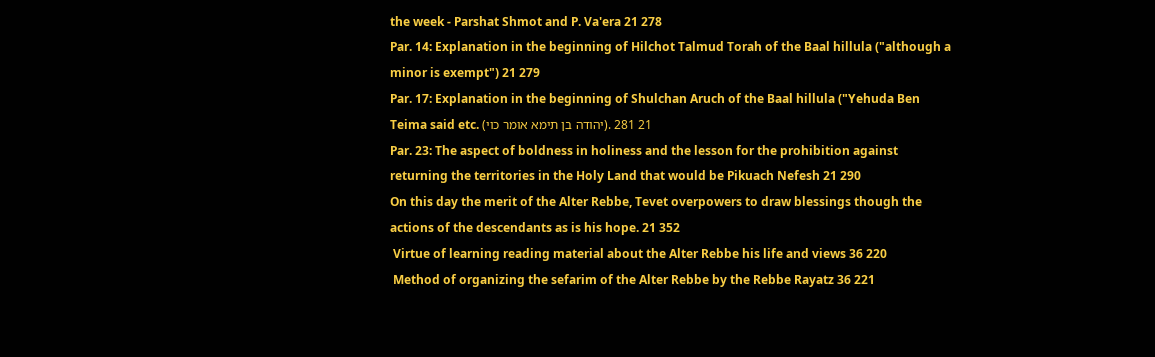the week - Parshat Shmot and P. Va'era 21 278
Par. 14: Explanation in the beginning of Hilchot Talmud Torah of the Baal hillula ("although a minor is exempt") 21 279
Par. 17: Explanation in the beginning of Shulchan Aruch of the Baal hillula ("Yehuda Ben Teima said etc. (יהודה בן תימא אומר כוי). 21 281
Par. 23: The aspect of boldness in holiness and the lesson for the prohibition against returning the territories in the Holy Land that would be Pikuach Nefesh 21 290
On this day the merit of the Alter Rebbe, Tevet overpowers to draw blessings though the actions of the descendants as is his hope. 21 352
 Virtue of learning reading material about the Alter Rebbe his life and views 36 220
 Method of organizing the sefarim of the Alter Rebbe by the Rebbe Rayatz 36 221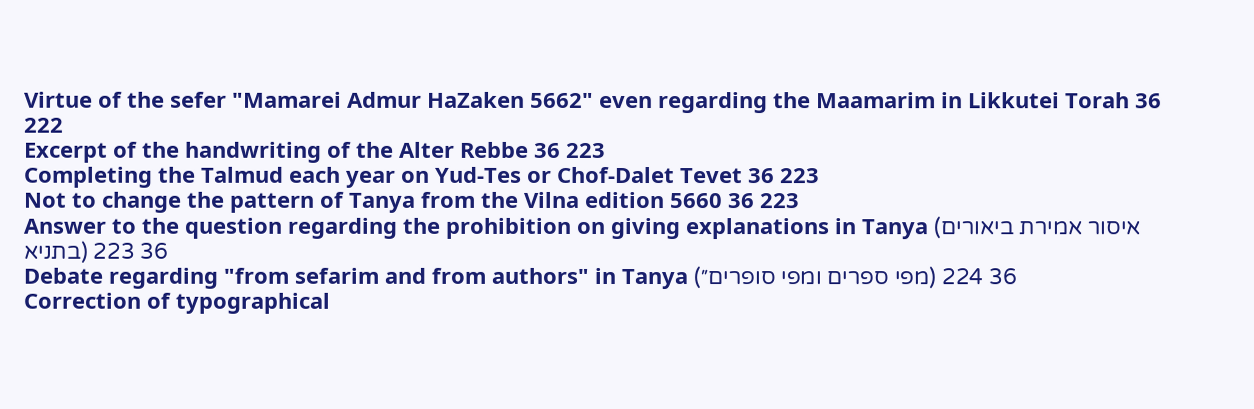Virtue of the sefer "Mamarei Admur HaZaken 5662" even regarding the Maamarim in Likkutei Torah 36 222
Excerpt of the handwriting of the Alter Rebbe 36 223
Completing the Talmud each year on Yud-Tes or Chof-Dalet Tevet 36 223
Not to change the pattern of Tanya from the Vilna edition 5660 36 223
Answer to the question regarding the prohibition on giving explanations in Tanya (איסור אמירת ביאורים בתניא) 36 223
Debate regarding "from sefarim and from authors" in Tanya (מפי ספרים ומפי סופרים״) 36 224
Correction of typographical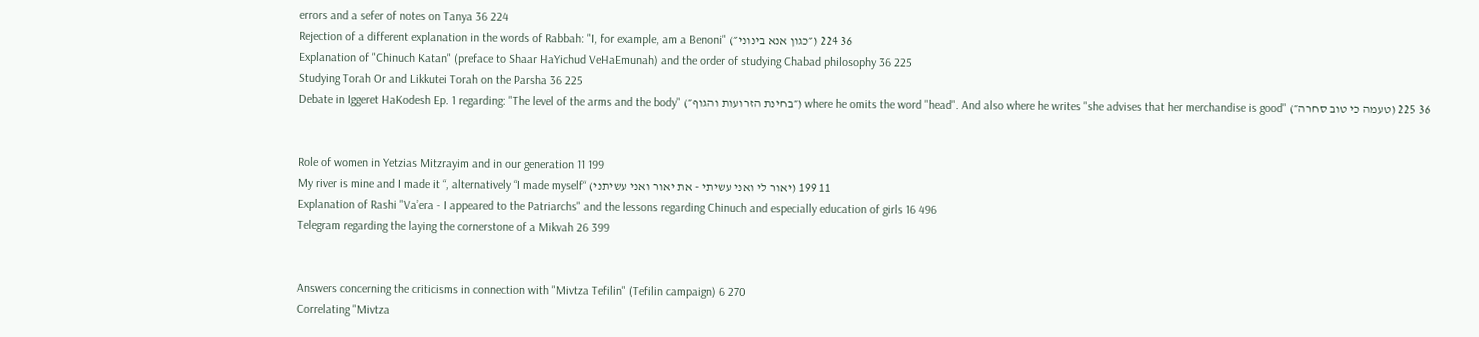errors and a sefer of notes on Tanya 36 224
Rejection of a different explanation in the words of Rabbah: "I, for example, am a Benoni" (״כגון אנא בינוני״) 36 224
Explanation of "Chinuch Katan" (preface to Shaar HaYichud VeHaEmunah) and the order of studying Chabad philosophy 36 225
Studying Torah Or and Likkutei Torah on the Parsha 36 225
Debate in Iggeret HaKodesh Ep. 1 regarding: "The level of the arms and the body" (״בחינת הזרועות והגוף״) where he omits the word "head". And also where he writes "she advises that her merchandise is good" (טעמה כי טוב סחרה״) 36 225


Role of women in Yetzias Mitzrayim and in our generation 11 199
My river is mine and I made it “, alternatively “I made myself“ (יאור לי ואני עשיתי - את יאור ואני עשיתני) 11 199
Explanation of Rashi "Va’era - I appeared to the Patriarchs" and the lessons regarding Chinuch and especially education of girls 16 496
Telegram regarding the laying the cornerstone of a Mikvah 26 399


Answers concerning the criticisms in connection with "Mivtza Tefilin" (Tefilin campaign) 6 270
Correlating "Mivtza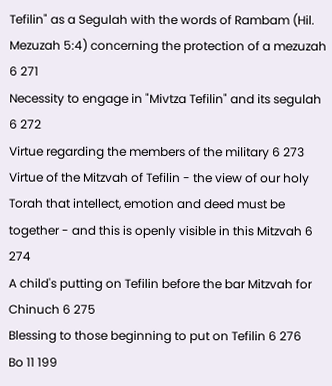Tefilin" as a Segulah with the words of Rambam (Hil. Mezuzah 5:4) concerning the protection of a mezuzah 6 271
Necessity to engage in "Mivtza Tefilin" and its segulah 6 272
Virtue regarding the members of the military 6 273
Virtue of the Mitzvah of Tefilin - the view of our holy Torah that intellect, emotion and deed must be together - and this is openly visible in this Mitzvah 6 274
A child's putting on Tefilin before the bar Mitzvah for Chinuch 6 275
Blessing to those beginning to put on Tefilin 6 276
Bo 11 199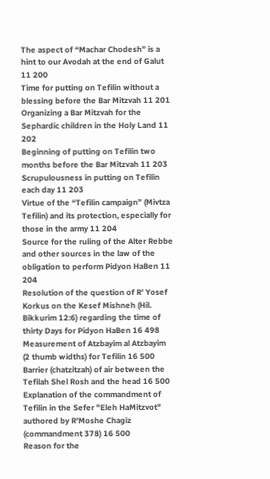The aspect of “Machar Chodesh” is a hint to our Avodah at the end of Galut 11 200
Time for putting on Tefilin without a blessing before the Bar Mitzvah 11 201
Organizing a Bar Mitzvah for the Sephardic children in the Holy Land 11 202
Beginning of putting on Tefilin two months before the Bar Mitzvah 11 203
Scrupulousness in putting on Tefilin each day 11 203
Virtue of the “Tefilin campaign” (Mivtza Tefilin) and its protection, especially for those in the army 11 204
Source for the ruling of the Alter Rebbe and other sources in the law of the obligation to perform Pidyon HaBen 11 204
Resolution of the question of R' Yosef Korkus on the Kesef Mishneh (Hil. Bikkurim 12:6) regarding the time of thirty Days for Pidyon HaBen 16 498
Measurement of Atzbayim al Atzbayim (2 thumb widths) for Tefilin 16 500
Barrier (chatzitzah) of air between the Tefilah Shel Rosh and the head 16 500
Explanation of the commandment of Tefilin in the Sefer "Eleh HaMitzvot" authored by R'Moshe Chagiz (commandment 378) 16 500
Reason for the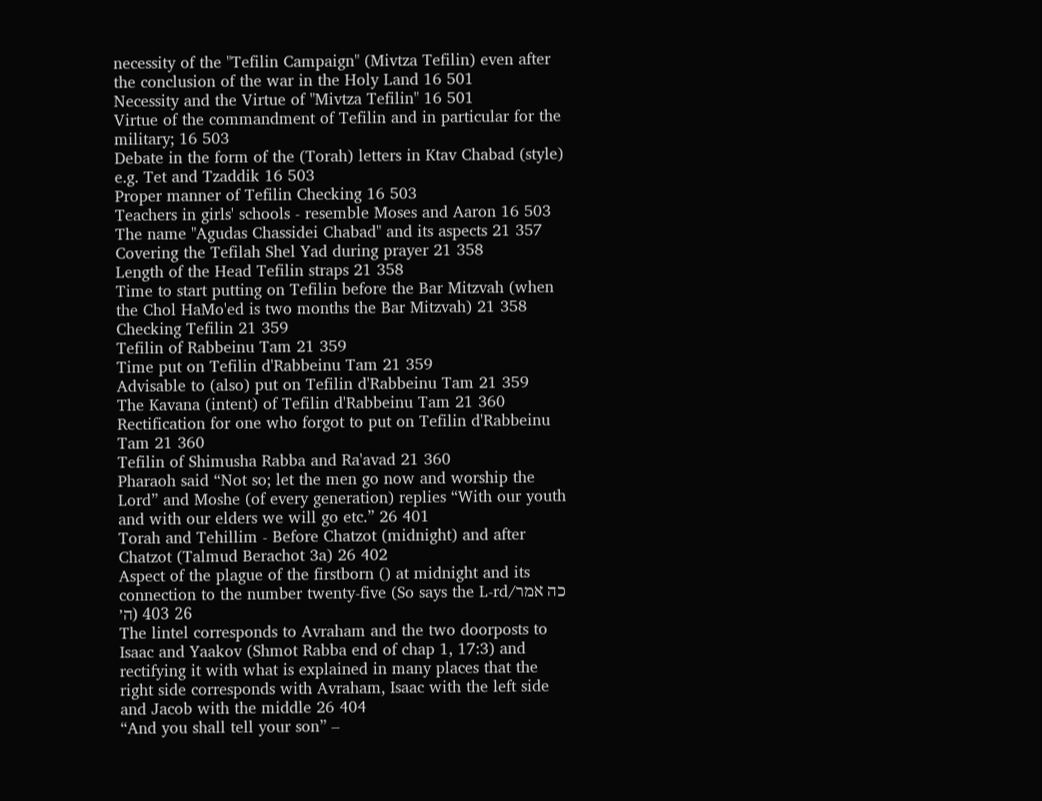necessity of the "Tefilin Campaign" (Mivtza Tefilin) even after the conclusion of the war in the Holy Land 16 501
Necessity and the Virtue of "Mivtza Tefilin" 16 501
Virtue of the commandment of Tefilin and in particular for the military; 16 503
Debate in the form of the (Torah) letters in Ktav Chabad (style) e.g. Tet and Tzaddik 16 503
Proper manner of Tefilin Checking 16 503
Teachers in girls' schools - resemble Moses and Aaron 16 503
The name "Agudas Chassidei Chabad" and its aspects 21 357
Covering the Tefilah Shel Yad during prayer 21 358
Length of the Head Tefilin straps 21 358
Time to start putting on Tefilin before the Bar Mitzvah (when the Chol HaMo'ed is two months the Bar Mitzvah) 21 358
Checking Tefilin 21 359
Tefilin of Rabbeinu Tam 21 359
Time put on Tefilin d'Rabbeinu Tam 21 359
Advisable to (also) put on Tefilin d'Rabbeinu Tam 21 359
The Kavana (intent) of Tefilin d'Rabbeinu Tam 21 360
Rectification for one who forgot to put on Tefilin d'Rabbeinu Tam 21 360
Tefilin of Shimusha Rabba and Ra'avad 21 360
Pharaoh said “Not so; let the men go now and worship the Lord” and Moshe (of every generation) replies “With our youth and with our elders we will go etc.” 26 401
Torah and Tehillim - Before Chatzot (midnight) and after Chatzot (Talmud Berachot 3a) 26 402
Aspect of the plague of the firstborn () at midnight and its connection to the number twenty-five (So says the L-rd/כה אמר  ה׳) 26 403
The lintel corresponds to Avraham and the two doorposts to Isaac and Yaakov (Shmot Rabba end of chap 1, 17:3) and rectifying it with what is explained in many places that the right side corresponds with Avraham, Isaac with the left side and Jacob with the middle 26 404
“And you shall tell your son” –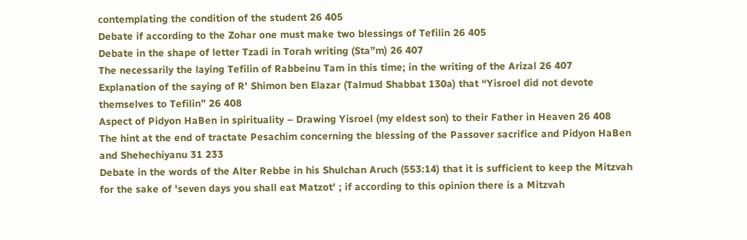contemplating the condition of the student 26 405
Debate if according to the Zohar one must make two blessings of Tefilin 26 405
Debate in the shape of letter Tzadi in Torah writing (Sta”m) 26 407
The necessarily the laying Tefilin of Rabbeinu Tam in this time; in the writing of the Arizal 26 407
Explanation of the saying of R’ Shimon ben Elazar (Talmud Shabbat 130a) that “Yisroel did not devote themselves to Tefilin” 26 408
Aspect of Pidyon HaBen in spirituality – Drawing Yisroel (my eldest son) to their Father in Heaven 26 408
The hint at the end of tractate Pesachim concerning the blessing of the Passover sacrifice and Pidyon HaBen and Shehechiyanu 31 233
Debate in the words of the Alter Rebbe in his Shulchan Aruch (553:14) that it is sufficient to keep the Mitzvah for the sake of 'seven days you shall eat Matzot' ; if according to this opinion there is a Mitzvah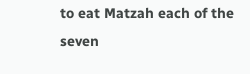to eat Matzah each of the seven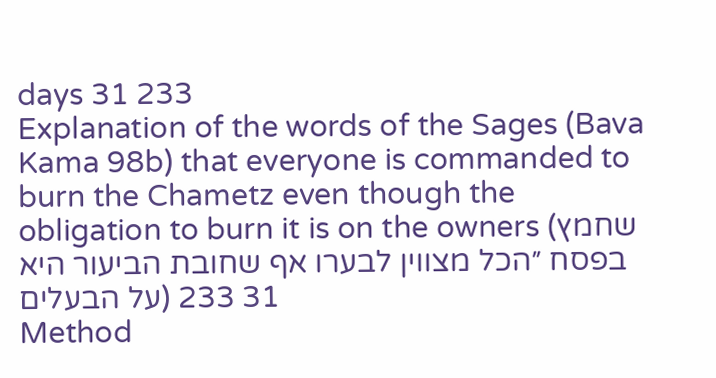days 31 233
Explanation of the words of the Sages (Bava Kama 98b) that everyone is commanded to burn the Chametz even though the obligation to burn it is on the owners (שחמץ בפסח ״הכל מצווין לבערו אף שחובת הביעור היא על הבעלים) 31 233
Method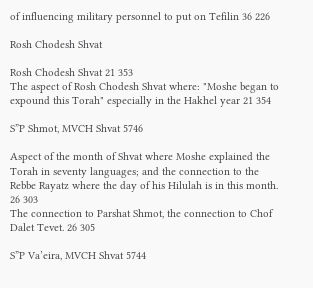of influencing military personnel to put on Tefilin 36 226

Rosh Chodesh Shvat

Rosh Chodesh Shvat 21 353
The aspect of Rosh Chodesh Shvat where: "Moshe began to expound this Torah" especially in the Hakhel year 21 354

S”P Shmot, MVCH Shvat 5746

Aspect of the month of Shvat where Moshe explained the Torah in seventy languages; and the connection to the Rebbe Rayatz where the day of his Hilulah is in this month. 26 303
The connection to Parshat Shmot, the connection to Chof Dalet Tevet. 26 305

S”P Va’eira, MVCH Shvat 5744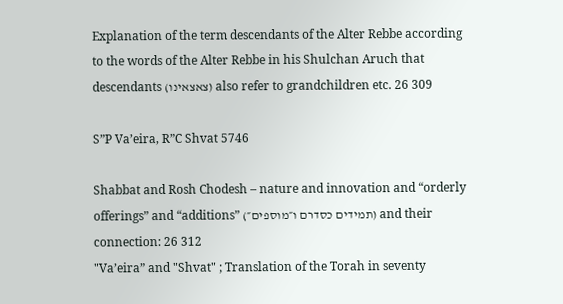Explanation of the term descendants of the Alter Rebbe according to the words of the Alter Rebbe in his Shulchan Aruch that descendants (צאצאינו) also refer to grandchildren etc. 26 309

S”P Va’eira, R”C Shvat 5746

Shabbat and Rosh Chodesh – nature and innovation and “orderly offerings” and “additions” (תמידים כסדרם ו״מוספים״) and their connection: 26 312
"Va’eira” and "Shvat" ; Translation of the Torah in seventy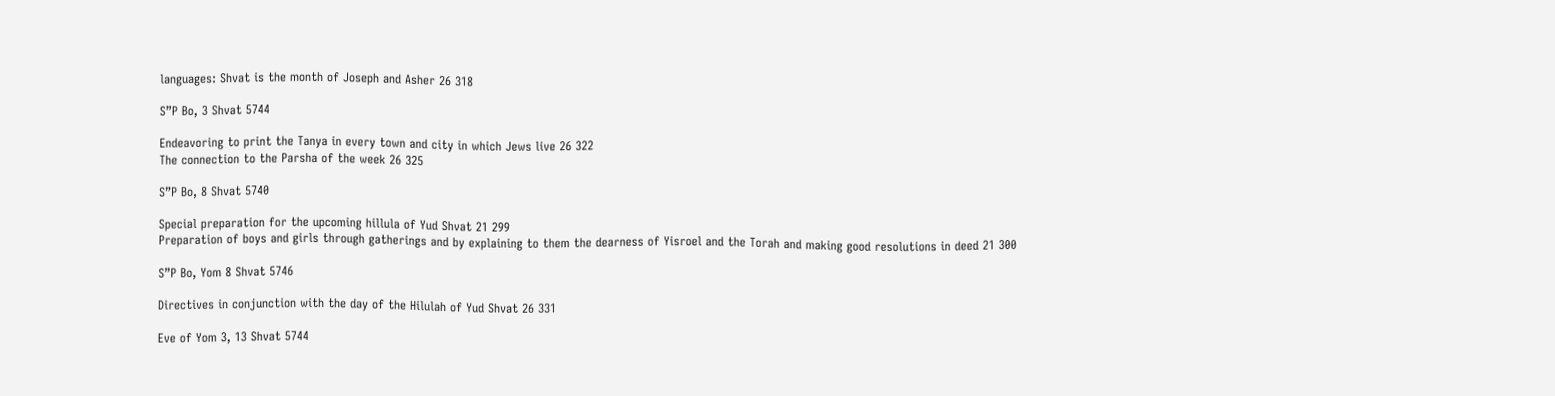languages: Shvat is the month of Joseph and Asher 26 318

S”P Bo, 3 Shvat 5744

Endeavoring to print the Tanya in every town and city in which Jews live 26 322
The connection to the Parsha of the week 26 325

S”P Bo, 8 Shvat 5740

Special preparation for the upcoming hillula of Yud Shvat 21 299
Preparation of boys and girls through gatherings and by explaining to them the dearness of Yisroel and the Torah and making good resolutions in deed 21 300

S”P Bo, Yom 8 Shvat 5746

Directives in conjunction with the day of the Hilulah of Yud Shvat 26 331

Eve of Yom 3, 13 Shvat 5744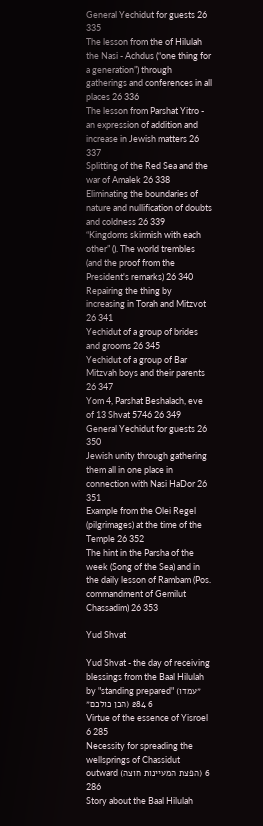General Yechidut for guests 26 335
The lesson from the of Hilulah the Nasi - Achdus (“one thing for a generation”) through gatherings and conferences in all places 26 336
The lesson from Parshat Yitro - an expression of addition and increase in Jewish matters 26 337
Splitting of the Red Sea and the war of Amalek 26 338
Eliminating the boundaries of nature and nullification of doubts and coldness 26 339
“Kingdoms skirmish with each other” (). The world trembles (and the proof from the President's remarks) 26 340
Repairing the thing by increasing in Torah and Mitzvot 26 341
Yechidut of a group of brides and grooms 26 345
Yechidut of a group of Bar Mitzvah boys and their parents 26 347
Yom 4, Parshat Beshalach, eve of 13 Shvat 5746 26 349
General Yechidut for guests 26 350
Jewish unity through gathering them all in one place in connection with Nasi HaDor 26 351
Example from the Olei Regel (pilgrimages) at the time of the Temple 26 352
The hint in the Parsha of the week (Song of the Sea) and in the daily lesson of Rambam (Pos. commandment of Gemilut Chassadim) 26 353

Yud Shvat

Yud Shvat - the day of receiving blessings from the Baal Hilulah by "standing prepared" (״עמדו הכן כולכם״) 6 284
Virtue of the essence of Yisroel 6 285
Necessity for spreading the wellsprings of Chassidut outward (הפצת המעיינות חוצה) 6 286
Story about the Baal Hilulah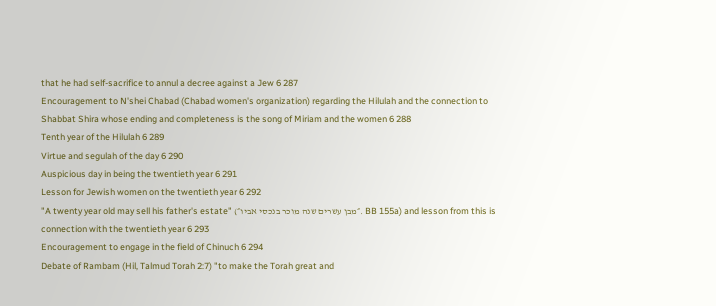that he had self-sacrifice to annul a decree against a Jew 6 287
Encouragement to N'shei Chabad (Chabad women's organization) regarding the Hilulah and the connection to Shabbat Shira whose ending and completeness is the song of Miriam and the women 6 288
Tenth year of the Hilulah 6 289
Virtue and segulah of the day 6 290
Auspicious day in being the twentieth year 6 291
Lesson for Jewish women on the twentieth year 6 292
"A twenty year old may sell his father's estate" (״מבן עשרים שנה מוכר בנכסי אביו״. BB 155a) and lesson from this is connection with the twentieth year 6 293
Encouragement to engage in the field of Chinuch 6 294
Debate of Rambam (Hil, Talmud Torah 2:7) "to make the Torah great and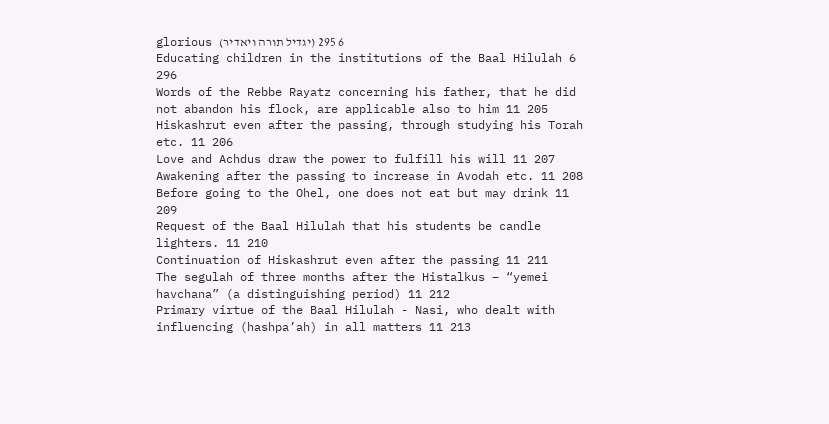glorious (יגדיל תורה ויאדיר) 6 295
Educating children in the institutions of the Baal Hilulah 6 296
Words of the Rebbe Rayatz concerning his father, that he did not abandon his flock, are applicable also to him 11 205
Hiskashrut even after the passing, through studying his Torah etc. 11 206
Love and Achdus draw the power to fulfill his will 11 207
Awakening after the passing to increase in Avodah etc. 11 208
Before going to the Ohel, one does not eat but may drink 11 209
Request of the Baal Hilulah that his students be candle lighters. 11 210
Continuation of Hiskashrut even after the passing 11 211
The segulah of three months after the Histalkus – “yemei havchana” (a distinguishing period) 11 212
Primary virtue of the Baal Hilulah - Nasi, who dealt with influencing (hashpa’ah) in all matters 11 213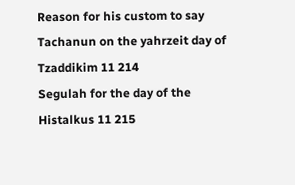Reason for his custom to say Tachanun on the yahrzeit day of Tzaddikim 11 214
Segulah for the day of the Histalkus 11 215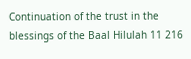Continuation of the trust in the blessings of the Baal Hilulah 11 216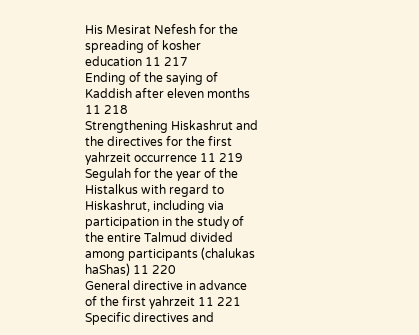His Mesirat Nefesh for the spreading of kosher education 11 217
Ending of the saying of Kaddish after eleven months 11 218
Strengthening Hiskashrut and the directives for the first yahrzeit occurrence 11 219
Segulah for the year of the Histalkus with regard to Hiskashrut, including via participation in the study of the entire Talmud divided among participants (chalukas haShas) 11 220
General directive in advance of the first yahrzeit 11 221
Specific directives and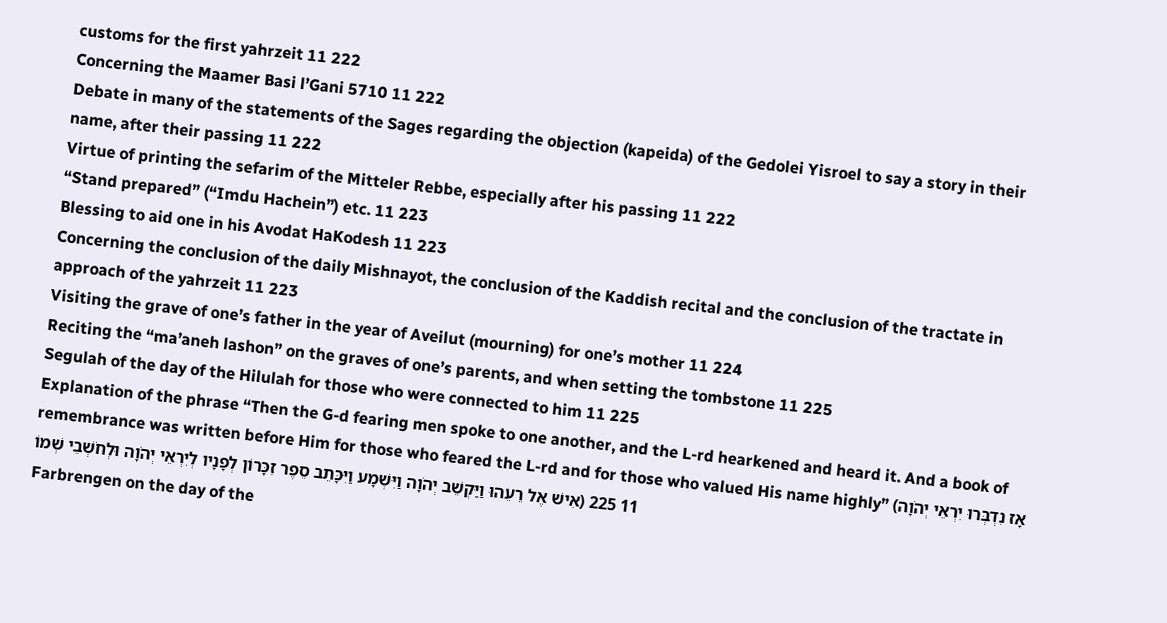customs for the first yahrzeit 11 222
Concerning the Maamer Basi l’Gani 5710 11 222
Debate in many of the statements of the Sages regarding the objection (kapeida) of the Gedolei Yisroel to say a story in their name, after their passing 11 222
Virtue of printing the sefarim of the Mitteler Rebbe, especially after his passing 11 222
“Stand prepared” (“Imdu Hachein”) etc. 11 223
Blessing to aid one in his Avodat HaKodesh 11 223
Concerning the conclusion of the daily Mishnayot, the conclusion of the Kaddish recital and the conclusion of the tractate in approach of the yahrzeit 11 223
Visiting the grave of one’s father in the year of Aveilut (mourning) for one’s mother 11 224
Reciting the “ma’aneh lashon” on the graves of one’s parents, and when setting the tombstone 11 225
Segulah of the day of the Hilulah for those who were connected to him 11 225
Explanation of the phrase “Then the G-d fearing men spoke to one another, and the L-rd hearkened and heard it. And a book of remembrance was written before Him for those who feared the L-rd and for those who valued His name highly” (אָז נִדְבְּרוּ יִרְאֵי יְהֹוָה אִישׁ אֶל רֵעֵהוּ וַיַּקְשֵׁב יְהֹוָה וַיִּשְׁמָע וַיִּכָּתֵב סֵפֶר זִכָּרוֹן לְפָנָיו לְיִרְאֵי יְהֹוָה וּלְחֹשְׁבֵי שְׁמוֹ) 11 225
Farbrengen on the day of the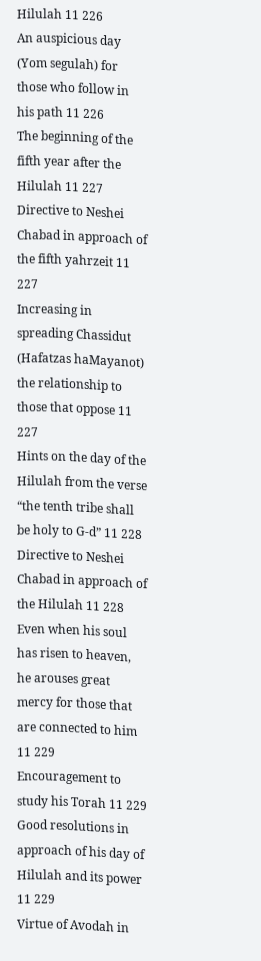Hilulah 11 226
An auspicious day (Yom segulah) for those who follow in his path 11 226
The beginning of the fifth year after the Hilulah 11 227
Directive to Neshei Chabad in approach of the fifth yahrzeit 11 227
Increasing in spreading Chassidut (Hafatzas haMayanot) the relationship to those that oppose 11 227
Hints on the day of the Hilulah from the verse “the tenth tribe shall be holy to G-d” 11 228
Directive to Neshei Chabad in approach of the Hilulah 11 228
Even when his soul has risen to heaven, he arouses great mercy for those that are connected to him 11 229
Encouragement to study his Torah 11 229
Good resolutions in approach of his day of Hilulah and its power 11 229
Virtue of Avodah in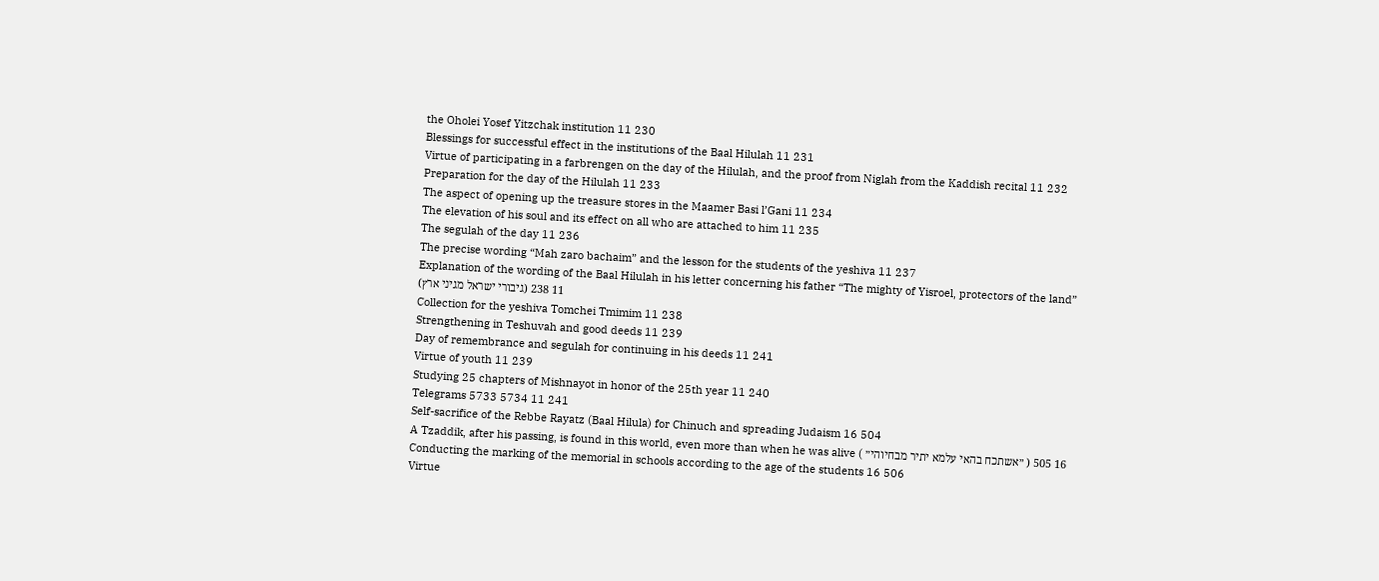the Oholei Yosef Yitzchak institution 11 230
Blessings for successful effect in the institutions of the Baal Hilulah 11 231
Virtue of participating in a farbrengen on the day of the Hilulah, and the proof from Niglah from the Kaddish recital 11 232
Preparation for the day of the Hilulah 11 233
The aspect of opening up the treasure stores in the Maamer Basi l’Gani 11 234
The elevation of his soul and its effect on all who are attached to him 11 235
The segulah of the day 11 236
The precise wording “Mah zaro bachaim” and the lesson for the students of the yeshiva 11 237
Explanation of the wording of the Baal Hilulah in his letter concerning his father “The mighty of Yisroel, protectors of the land” (גיבורי ישראל מגיני ארץ) 11 238
Collection for the yeshiva Tomchei Tmimim 11 238
Strengthening in Teshuvah and good deeds 11 239
Day of remembrance and segulah for continuing in his deeds 11 241
Virtue of youth 11 239
Studying 25 chapters of Mishnayot in honor of the 25th year 11 240
Telegrams 5733 5734 11 241
Self-sacrifice of the Rebbe Rayatz (Baal Hilula) for Chinuch and spreading Judaism 16 504
A Tzaddik, after his passing, is found in this world, even more than when he was alive ( ״אשתכח בהאי עלמא יתיר מבחיוהי״ ) 16 505
Conducting the marking of the memorial in schools according to the age of the students 16 506
Virtue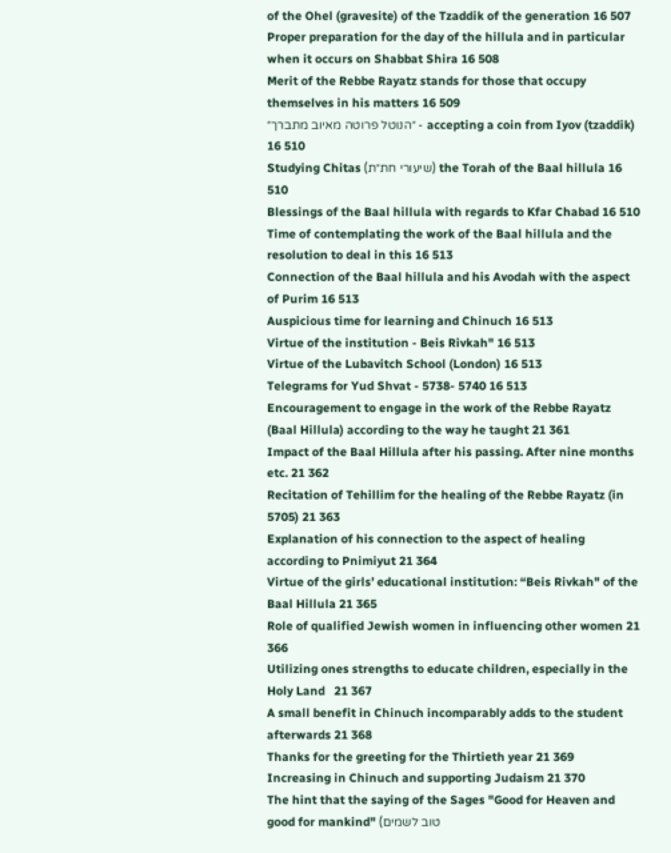of the Ohel (gravesite) of the Tzaddik of the generation 16 507
Proper preparation for the day of the hillula and in particular when it occurs on Shabbat Shira 16 508
Merit of the Rebbe Rayatz stands for those that occupy themselves in his matters 16 509
״הנוטל פרוטה מאיוב מתברך״ - accepting a coin from Iyov (tzaddik) 16 510
Studying Chitas (שיעורי חת״ת) the Torah of the Baal hillula 16 510
Blessings of the Baal hillula with regards to Kfar Chabad 16 510
Time of contemplating the work of the Baal hillula and the resolution to deal in this 16 513
Connection of the Baal hillula and his Avodah with the aspect of Purim 16 513
Auspicious time for learning and Chinuch 16 513
Virtue of the institution - Beis Rivkah" 16 513
Virtue of the Lubavitch School (London) 16 513
Telegrams for Yud Shvat - 5738- 5740 16 513
Encouragement to engage in the work of the Rebbe Rayatz (Baal Hillula) according to the way he taught 21 361
Impact of the Baal Hillula after his passing. After nine months etc. 21 362
Recitation of Tehillim for the healing of the Rebbe Rayatz (in 5705) 21 363
Explanation of his connection to the aspect of healing according to Pnimiyut 21 364
Virtue of the girls’ educational institution: “Beis Rivkah" of the Baal Hillula 21 365
Role of qualified Jewish women in influencing other women 21 366
Utilizing ones strengths to educate children, especially in the Holy Land   21 367
A small benefit in Chinuch incomparably adds to the student afterwards 21 368
Thanks for the greeting for the Thirtieth year 21 369
Increasing in Chinuch and supporting Judaism 21 370
The hint that the saying of the Sages "Good for Heaven and good for mankind" (טוב לשמים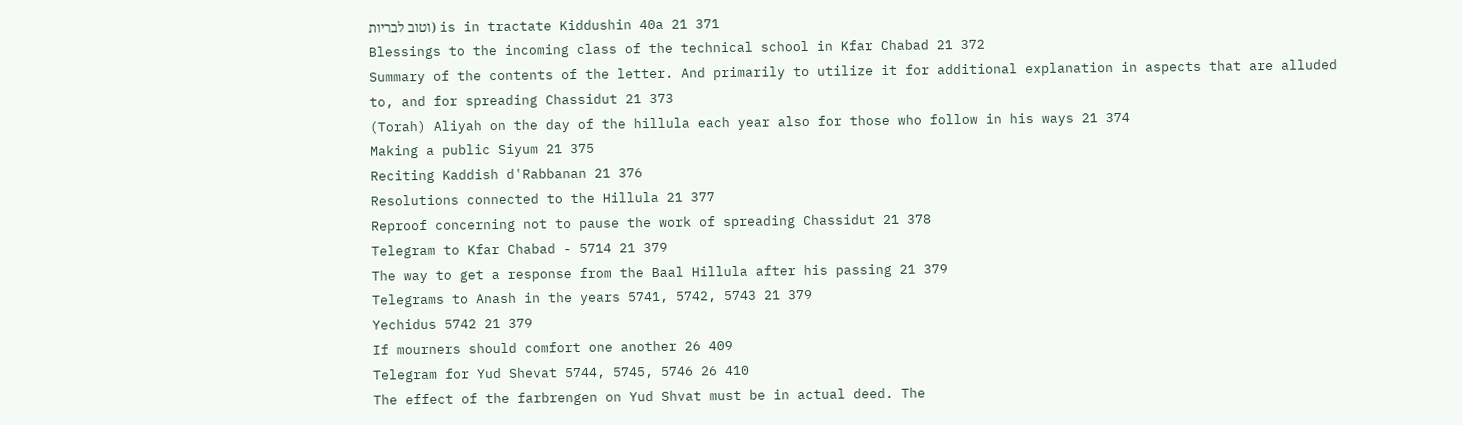וטוב לבריות) is in tractate Kiddushin 40a 21 371
Blessings to the incoming class of the technical school in Kfar Chabad 21 372
Summary of the contents of the letter. And primarily to utilize it for additional explanation in aspects that are alluded to, and for spreading Chassidut 21 373
(Torah) Aliyah on the day of the hillula each year also for those who follow in his ways 21 374
Making a public Siyum 21 375
Reciting Kaddish d'Rabbanan 21 376
Resolutions connected to the Hillula 21 377
Reproof concerning not to pause the work of spreading Chassidut 21 378
Telegram to Kfar Chabad - 5714 21 379
The way to get a response from the Baal Hillula after his passing 21 379
Telegrams to Anash in the years 5741, 5742, 5743 21 379
Yechidus 5742 21 379
If mourners should comfort one another 26 409
Telegram for Yud Shevat 5744, 5745, 5746 26 410
The effect of the farbrengen on Yud Shvat must be in actual deed. The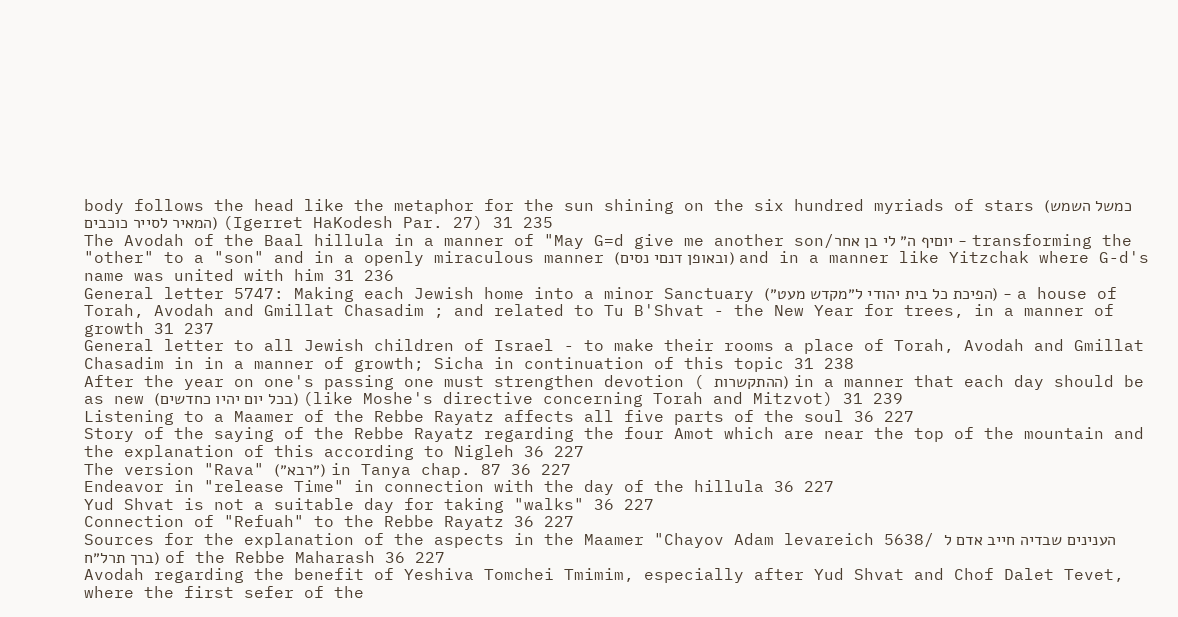body follows the head like the metaphor for the sun shining on the six hundred myriads of stars (כמשל השמש המאיר לסייר כוכבים) (Igerret HaKodesh Par. 27) 31 235
The Avodah of the Baal hillula in a manner of "May G=d give me another son/יוםיף ה״ לי בן אחר - transforming the "other" to a "son" and in a openly miraculous manner (ובאופן דנםי נסים) and in a manner like Yitzchak where G-d's name was united with him 31 236
General letter 5747: Making each Jewish home into a minor Sanctuary (הפיכת כל בית יהודי ל״מקדש מעט״) - a house of Torah, Avodah and Gmillat Chasadim ; and related to Tu B'Shvat - the New Year for trees, in a manner of growth 31 237
General letter to all Jewish children of Israel - to make their rooms a place of Torah, Avodah and Gmillat Chasadim in in a manner of growth; Sicha in continuation of this topic 31 238
After the year on one's passing one must strengthen devotion ( ההתקשרות) in a manner that each day should be as new (בכל יום יהיו כחדשים) (like Moshe's directive concerning Torah and Mitzvot) 31 239
Listening to a Maamer of the Rebbe Rayatz affects all five parts of the soul 36 227
Story of the saying of the Rebbe Rayatz regarding the four Amot which are near the top of the mountain and the explanation of this according to Nigleh 36 227
The version "Rava" (״רבא״) in Tanya chap. 87 36 227
Endeavor in "release Time" in connection with the day of the hillula 36 227
Yud Shvat is not a suitable day for taking "walks" 36 227
Connection of "Refuah" to the Rebbe Rayatz 36 227
Sources for the explanation of the aspects in the Maamer "Chayov Adam levareich 5638/ הענינים שבדיה חייב אדם ל ברך תרל״ח) of the Rebbe Maharash 36 227
Avodah regarding the benefit of Yeshiva Tomchei Tmimim, especially after Yud Shvat and Chof Dalet Tevet, where the first sefer of the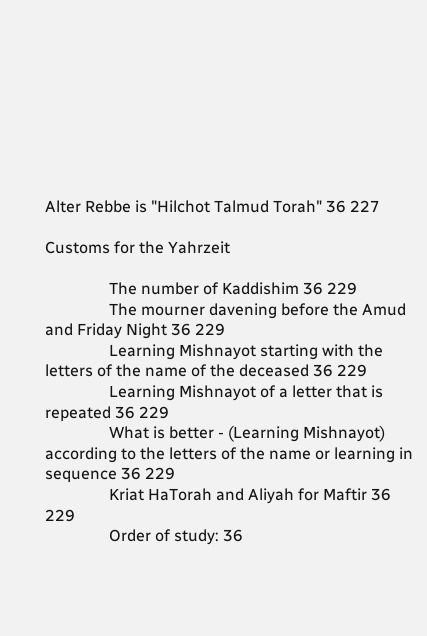Alter Rebbe is "Hilchot Talmud Torah" 36 227

Customs for the Yahrzeit

                The number of Kaddishim 36 229
                The mourner davening before the Amud and Friday Night 36 229
                Learning Mishnayot starting with the letters of the name of the deceased 36 229
                Learning Mishnayot of a letter that is repeated 36 229
                What is better - (Learning Mishnayot) according to the letters of the name or learning in sequence 36 229
                Kriat HaTorah and Aliyah for Maftir 36 229
                Order of study: 36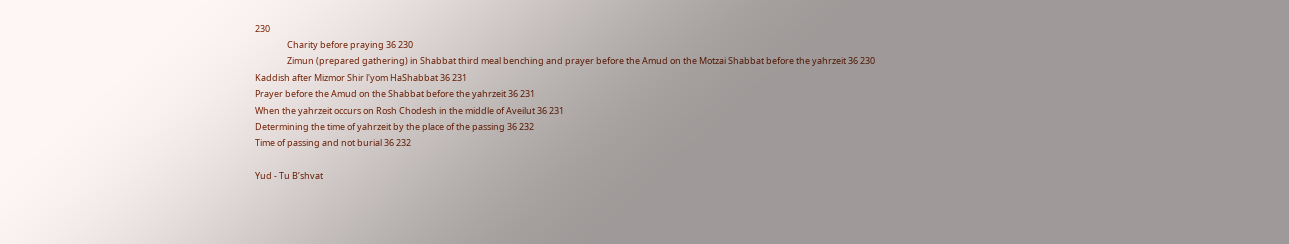230
                Charity before praying 36 230
                Zimun (prepared gathering) in Shabbat third meal benching and prayer before the Amud on the Motzai Shabbat before the yahrzeit 36 230
Kaddish after Mizmor Shir l'yom HaShabbat 36 231
Prayer before the Amud on the Shabbat before the yahrzeit 36 231
When the yahrzeit occurs on Rosh Chodesh in the middle of Aveilut 36 231
Determining the time of yahrzeit by the place of the passing 36 232
Time of passing and not burial 36 232

Yud - Tu B’shvat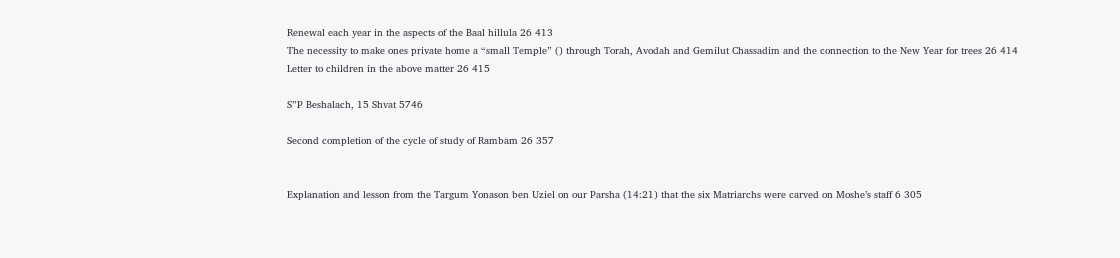Renewal each year in the aspects of the Baal hillula 26 413
The necessity to make ones private home a “small Temple” () through Torah, Avodah and Gemilut Chassadim and the connection to the New Year for trees 26 414
Letter to children in the above matter 26 415

S”P Beshalach, 15 Shvat 5746

Second completion of the cycle of study of Rambam 26 357


Explanation and lesson from the Targum Yonason ben Uziel on our Parsha (14:21) that the six Matriarchs were carved on Moshe’s staff 6 305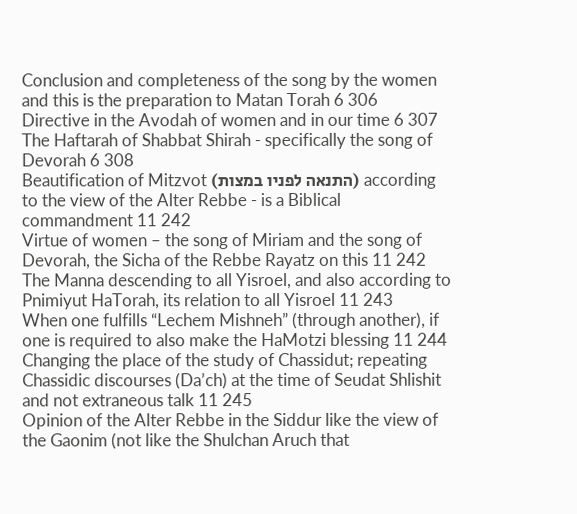Conclusion and completeness of the song by the women and this is the preparation to Matan Torah 6 306
Directive in the Avodah of women and in our time 6 307
The Haftarah of Shabbat Shirah - specifically the song of Devorah 6 308
Beautification of Mitzvot (התנאה לפניו במצות) according to the view of the Alter Rebbe - is a Biblical commandment 11 242
Virtue of women – the song of Miriam and the song of Devorah, the Sicha of the Rebbe Rayatz on this 11 242
The Manna descending to all Yisroel, and also according to Pnimiyut HaTorah, its relation to all Yisroel 11 243
When one fulfills “Lechem Mishneh” (through another), if one is required to also make the HaMotzi blessing 11 244
Changing the place of the study of Chassidut; repeating Chassidic discourses (Da’ch) at the time of Seudat Shlishit and not extraneous talk 11 245
Opinion of the Alter Rebbe in the Siddur like the view of the Gaonim (not like the Shulchan Aruch that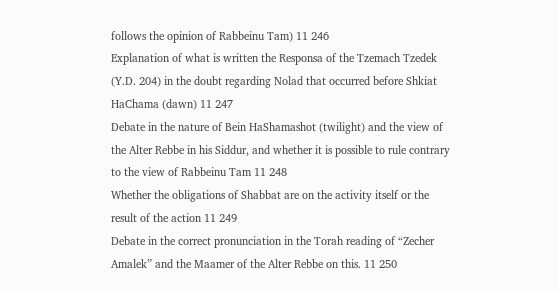follows the opinion of Rabbeinu Tam) 11 246
Explanation of what is written the Responsa of the Tzemach Tzedek (Y.D. 204) in the doubt regarding Nolad that occurred before Shkiat HaChama (dawn) 11 247
Debate in the nature of Bein HaShamashot (twilight) and the view of the Alter Rebbe in his Siddur, and whether it is possible to rule contrary to the view of Rabbeinu Tam 11 248
Whether the obligations of Shabbat are on the activity itself or the result of the action 11 249
Debate in the correct pronunciation in the Torah reading of “Zecher Amalek” and the Maamer of the Alter Rebbe on this. 11 250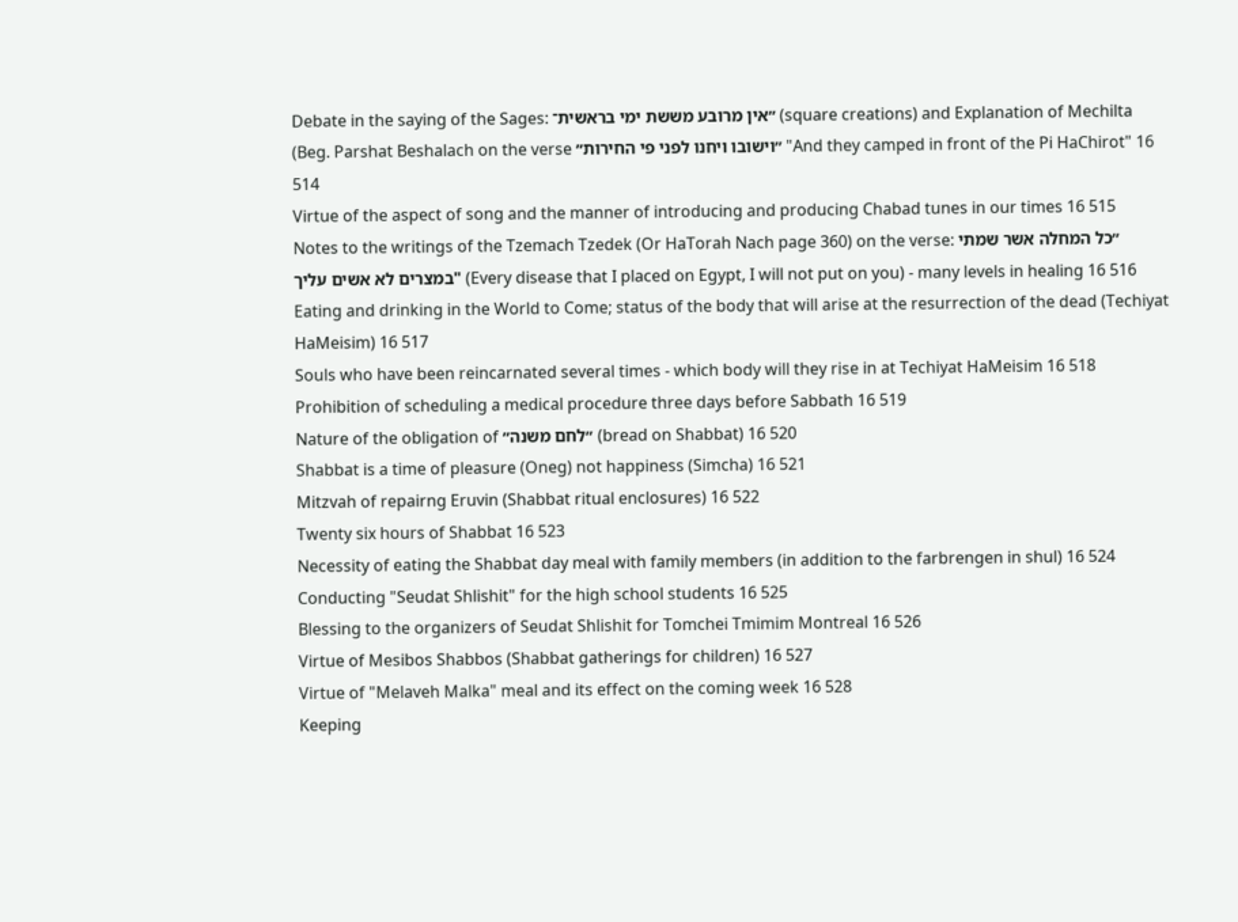Debate in the saying of the Sages: ״אין מרובע מששת ימי בראשית־ (square creations) and Explanation of Mechilta (Beg. Parshat Beshalach on the verse ״וישובו ויחנו לפני פי החירות״ "And they camped in front of the Pi HaChirot" 16 514
Virtue of the aspect of song and the manner of introducing and producing Chabad tunes in our times 16 515
Notes to the writings of the Tzemach Tzedek (Or HaTorah Nach page 360) on the verse: ״כל המחלה אשר שמתי במצרים לא אשים עליך" (Every disease that I placed on Egypt, I will not put on you) - many levels in healing 16 516
Eating and drinking in the World to Come; status of the body that will arise at the resurrection of the dead (Techiyat HaMeisim) 16 517
Souls who have been reincarnated several times - which body will they rise in at Techiyat HaMeisim 16 518
Prohibition of scheduling a medical procedure three days before Sabbath 16 519
Nature of the obligation of ״לחם משנה״ (bread on Shabbat) 16 520
Shabbat is a time of pleasure (Oneg) not happiness (Simcha) 16 521
Mitzvah of repairng Eruvin (Shabbat ritual enclosures) 16 522
Twenty six hours of Shabbat 16 523
Necessity of eating the Shabbat day meal with family members (in addition to the farbrengen in shul) 16 524
Conducting "Seudat Shlishit" for the high school students 16 525
Blessing to the organizers of Seudat Shlishit for Tomchei Tmimim Montreal 16 526
Virtue of Mesibos Shabbos (Shabbat gatherings for children) 16 527
Virtue of "Melaveh Malka" meal and its effect on the coming week 16 528
Keeping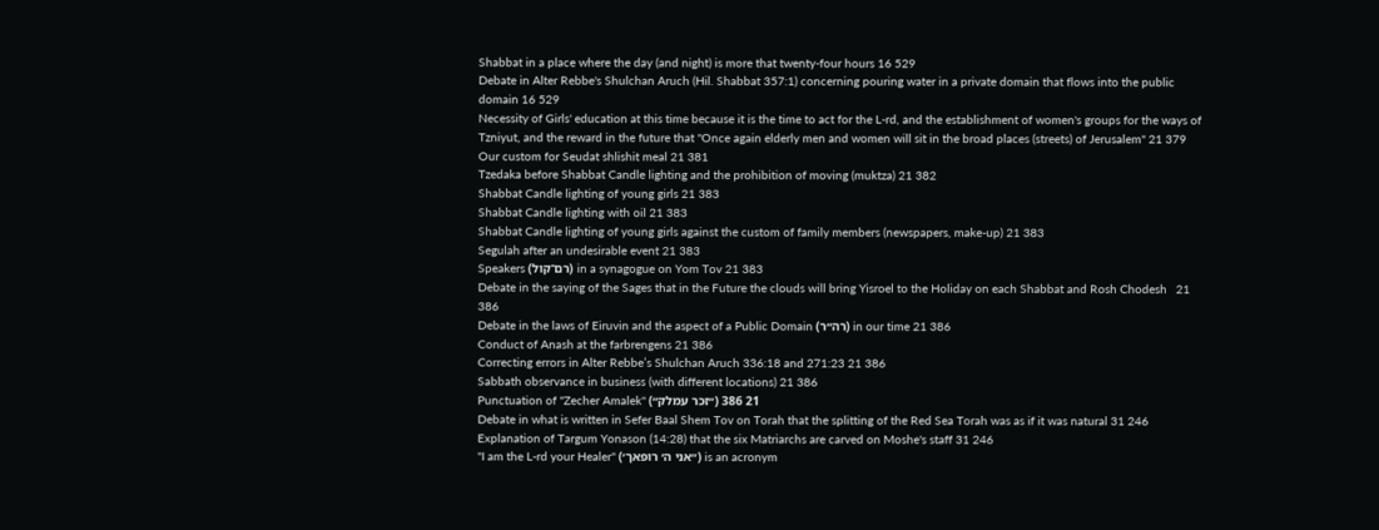Shabbat in a place where the day (and night) is more that twenty-four hours 16 529
Debate in Alter Rebbe's Shulchan Aruch (Hil. Shabbat 357:1) concerning pouring water in a private domain that flows into the public domain 16 529
Necessity of Girls' education at this time because it is the time to act for the L-rd, and the establishment of women's groups for the ways of Tzniyut, and the reward in the future that "Once again elderly men and women will sit in the broad places (streets) of Jerusalem" 21 379
Our custom for Seudat shlishit meal 21 381
Tzedaka before Shabbat Candle lighting and the prohibition of moving (muktza) 21 382
Shabbat Candle lighting of young girls 21 383
Shabbat Candle lighting with oil 21 383
Shabbat Candle lighting of young girls against the custom of family members (newspapers, make-up) 21 383
Segulah after an undesirable event 21 383
Speakers (רם־קול) in a synagogue on Yom Tov 21 383
Debate in the saying of the Sages that in the Future the clouds will bring Yisroel to the Holiday on each Shabbat and Rosh Chodesh   21 386
Debate in the laws of Eiruvin and the aspect of a Public Domain (רה״ר) in our time 21 386
Conduct of Anash at the farbrengens 21 386
Correcting errors in Alter Rebbe’s Shulchan Aruch 336:18 and 271:23 21 386
Sabbath observance in business (with different locations) 21 386
Punctuation of "Zecher Amalek" (״זכר עמלק״) 21 386
Debate in what is written in Sefer Baal Shem Tov on Torah that the splitting of the Red Sea Torah was as if it was natural 31 246
Explanation of Targum Yonason (14:28) that the six Matriarchs are carved on Moshe's staff 31 246
"I am the L-rd your Healer" (״אני ה׳ רופאך׳) is an acronym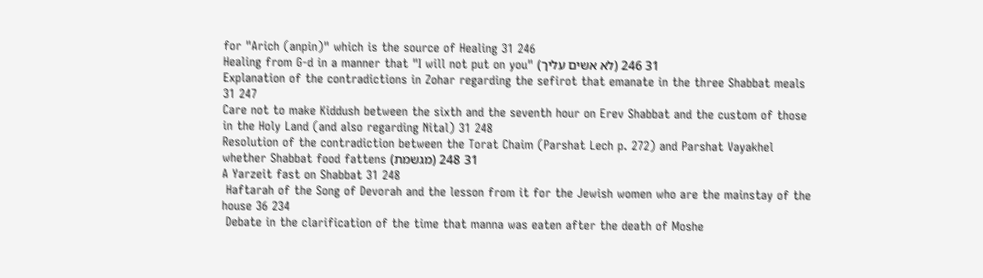for "Arich (anpin)" which is the source of Healing 31 246
Healing from G-d in a manner that "I will not put on you" (לא אשים עליך) 31 246
Explanation of the contradictions in Zohar regarding the sefirot that emanate in the three Shabbat meals 31 247
Care not to make Kiddush between the sixth and the seventh hour on Erev Shabbat and the custom of those in the Holy Land (and also regarding Nital) 31 248
Resolution of the contradiction between the Torat Chaim (Parshat Lech p. 272) and Parshat Vayakhel whether Shabbat food fattens (מגשמת) 31 248
A Yarzeit fast on Shabbat 31 248
 Haftarah of the Song of Devorah and the lesson from it for the Jewish women who are the mainstay of the house 36 234
 Debate in the clarification of the time that manna was eaten after the death of Moshe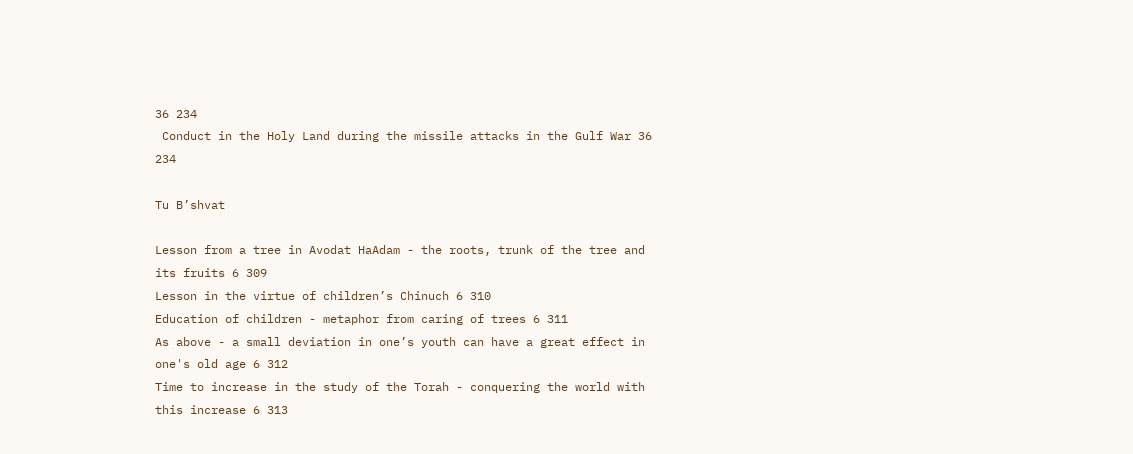36 234
 Conduct in the Holy Land during the missile attacks in the Gulf War 36 234

Tu B’shvat

Lesson from a tree in Avodat HaAdam - the roots, trunk of the tree and its fruits 6 309
Lesson in the virtue of children’s Chinuch 6 310
Education of children - metaphor from caring of trees 6 311
As above - a small deviation in one’s youth can have a great effect in one's old age 6 312
Time to increase in the study of the Torah - conquering the world with this increase 6 313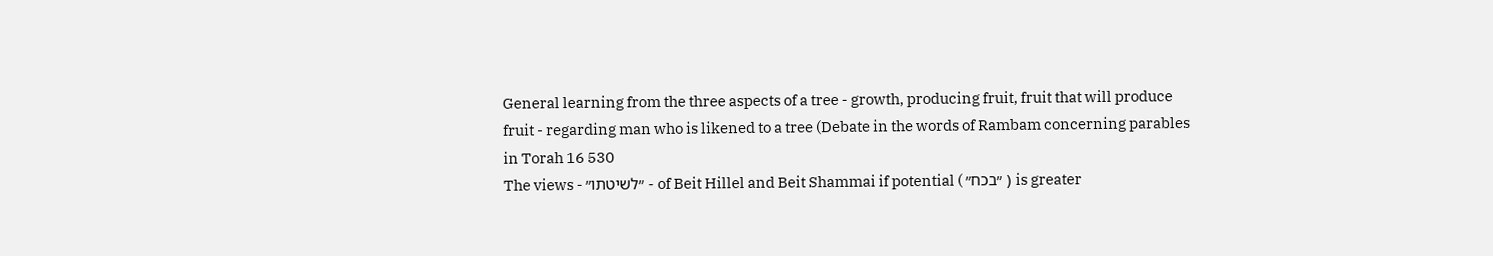General learning from the three aspects of a tree - growth, producing fruit, fruit that will produce fruit - regarding man who is likened to a tree (Debate in the words of Rambam concerning parables in Torah 16 530
The views - ״לשיטתו״ - of Beit Hillel and Beit Shammai if potential ( ״בכח״ ) is greater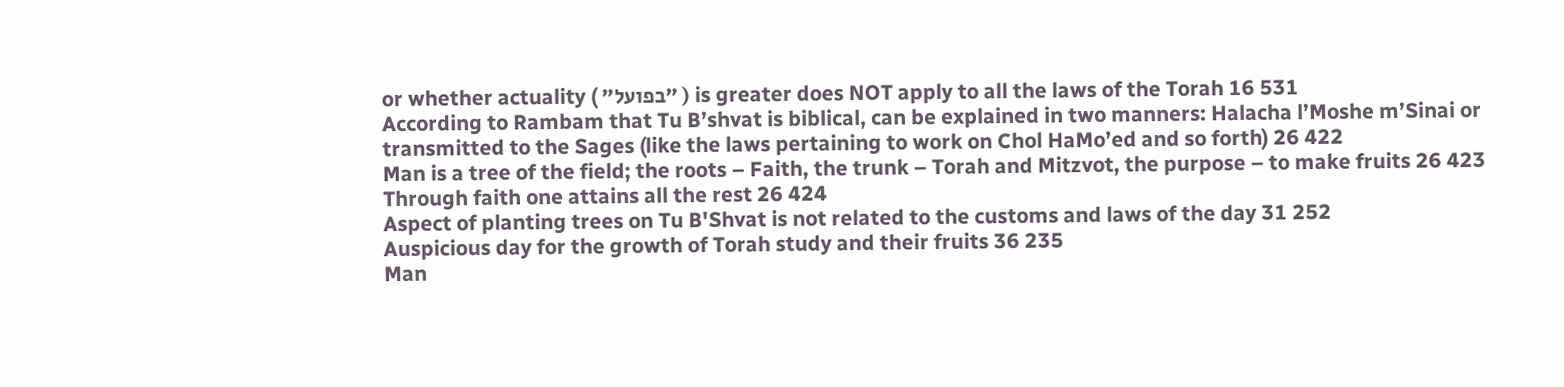or whether actuality ( ״בפועל״ ) is greater does NOT apply to all the laws of the Torah 16 531
According to Rambam that Tu B’shvat is biblical, can be explained in two manners: Halacha l’Moshe m’Sinai or transmitted to the Sages (like the laws pertaining to work on Chol HaMo’ed and so forth) 26 422
Man is a tree of the field; the roots – Faith, the trunk – Torah and Mitzvot, the purpose – to make fruits 26 423
Through faith one attains all the rest 26 424
Aspect of planting trees on Tu B'Shvat is not related to the customs and laws of the day 31 252
Auspicious day for the growth of Torah study and their fruits 36 235
Man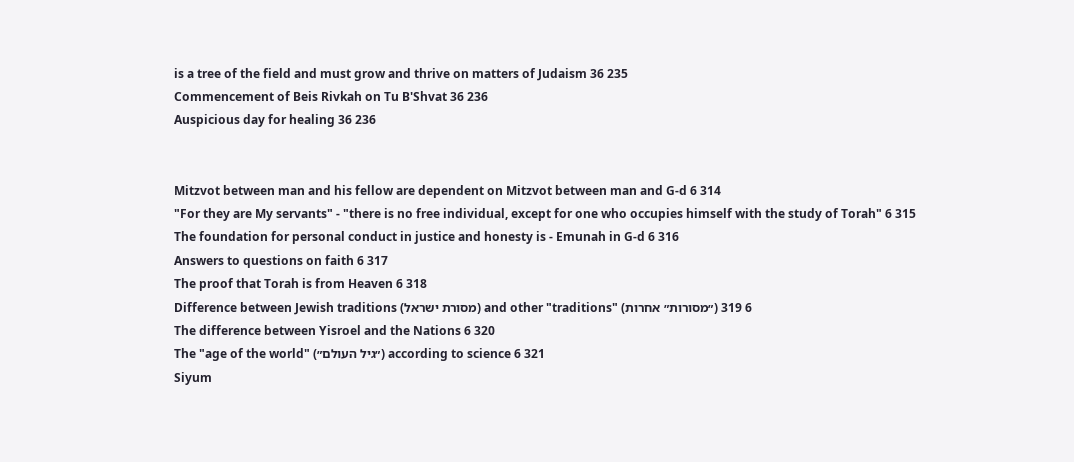is a tree of the field and must grow and thrive on matters of Judaism 36 235
Commencement of Beis Rivkah on Tu B'Shvat 36 236
Auspicious day for healing 36 236


Mitzvot between man and his fellow are dependent on Mitzvot between man and G-d 6 314
"For they are My servants" - "there is no free individual, except for one who occupies himself with the study of Torah" 6 315
The foundation for personal conduct in justice and honesty is - Emunah in G-d 6 316
Answers to questions on faith 6 317
The proof that Torah is from Heaven 6 318
Difference between Jewish traditions (מסורת ישראל) and other "traditions" (״מסורות״ אחרות) 6 319
The difference between Yisroel and the Nations 6 320
The "age of the world" (״גיל העולם״) according to science 6 321
Siyum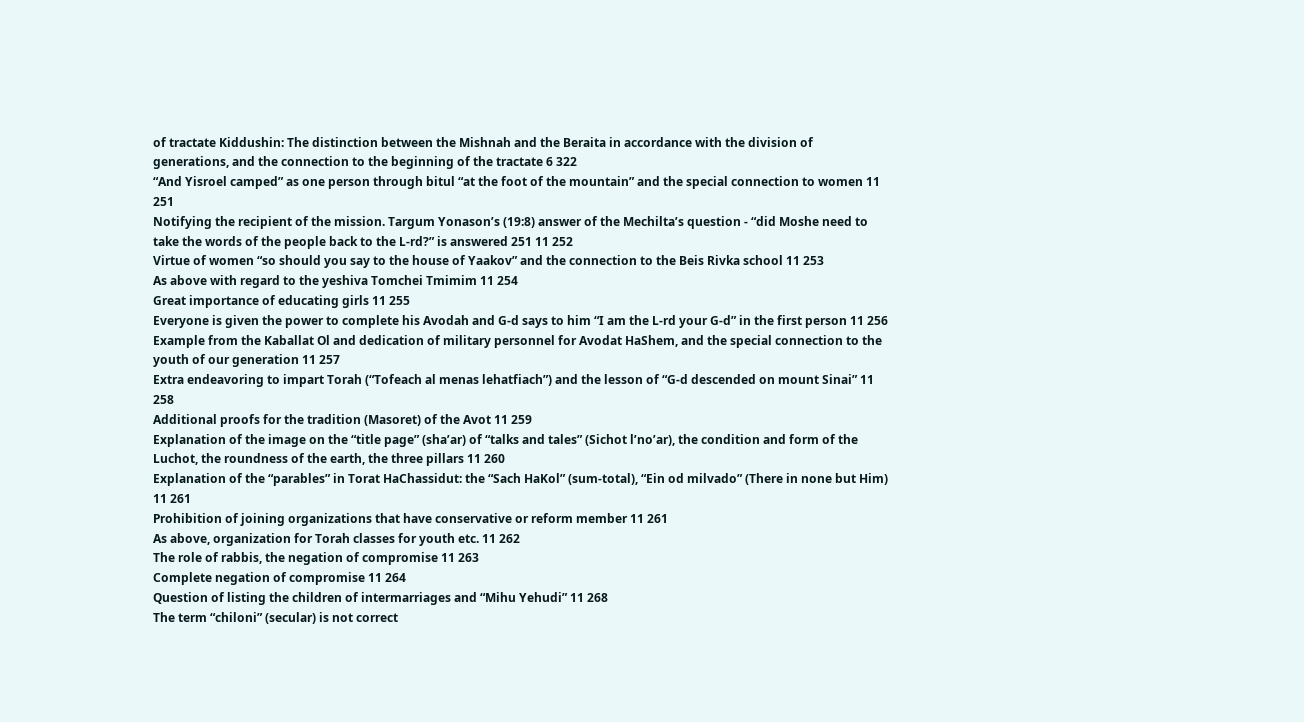of tractate Kiddushin: The distinction between the Mishnah and the Beraita in accordance with the division of generations, and the connection to the beginning of the tractate 6 322
“And Yisroel camped” as one person through bitul “at the foot of the mountain” and the special connection to women 11 251
Notifying the recipient of the mission. Targum Yonason’s (19:8) answer of the Mechilta’s question - “did Moshe need to take the words of the people back to the L-rd?” is answered 251 11 252
Virtue of women “so should you say to the house of Yaakov” and the connection to the Beis Rivka school 11 253
As above with regard to the yeshiva Tomchei Tmimim 11 254
Great importance of educating girls 11 255
Everyone is given the power to complete his Avodah and G-d says to him “I am the L-rd your G-d” in the first person 11 256
Example from the Kaballat Ol and dedication of military personnel for Avodat HaShem, and the special connection to the youth of our generation 11 257
Extra endeavoring to impart Torah (“Tofeach al menas lehatfiach”) and the lesson of “G-d descended on mount Sinai” 11 258
Additional proofs for the tradition (Masoret) of the Avot 11 259
Explanation of the image on the “title page” (sha’ar) of “talks and tales” (Sichot l’no’ar), the condition and form of the Luchot, the roundness of the earth, the three pillars 11 260
Explanation of the “parables” in Torat HaChassidut: the “Sach HaKol” (sum-total), “Ein od milvado” (There in none but Him) 11 261
Prohibition of joining organizations that have conservative or reform member 11 261
As above, organization for Torah classes for youth etc. 11 262
The role of rabbis, the negation of compromise 11 263
Complete negation of compromise 11 264
Question of listing the children of intermarriages and “Mihu Yehudi” 11 268
The term “chiloni” (secular) is not correct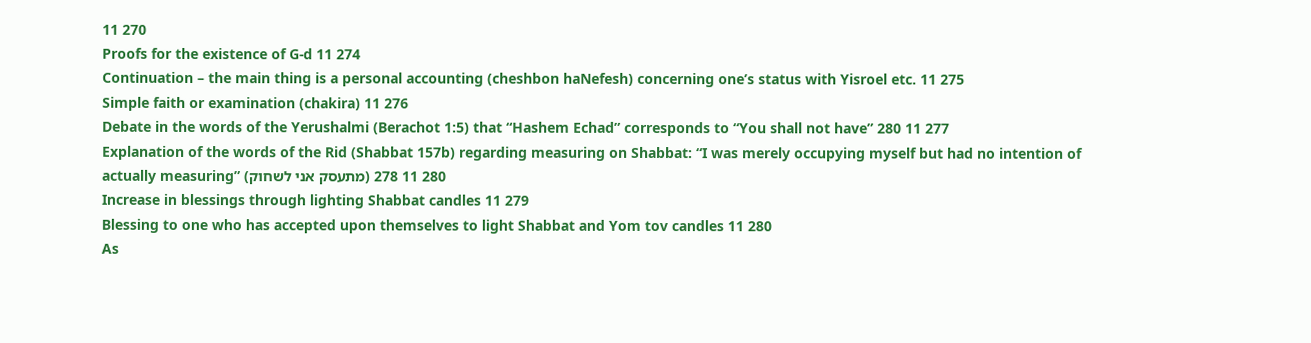11 270
Proofs for the existence of G-d 11 274
Continuation – the main thing is a personal accounting (cheshbon haNefesh) concerning one’s status with Yisroel etc. 11 275
Simple faith or examination (chakira) 11 276
Debate in the words of the Yerushalmi (Berachot 1:5) that “Hashem Echad” corresponds to “You shall not have” 280 11 277
Explanation of the words of the Rid (Shabbat 157b) regarding measuring on Shabbat: “I was merely occupying myself but had no intention of actually measuring” (מתעסק אני לשחוק) 280 11 278
Increase in blessings through lighting Shabbat candles 11 279
Blessing to one who has accepted upon themselves to light Shabbat and Yom tov candles 11 280
As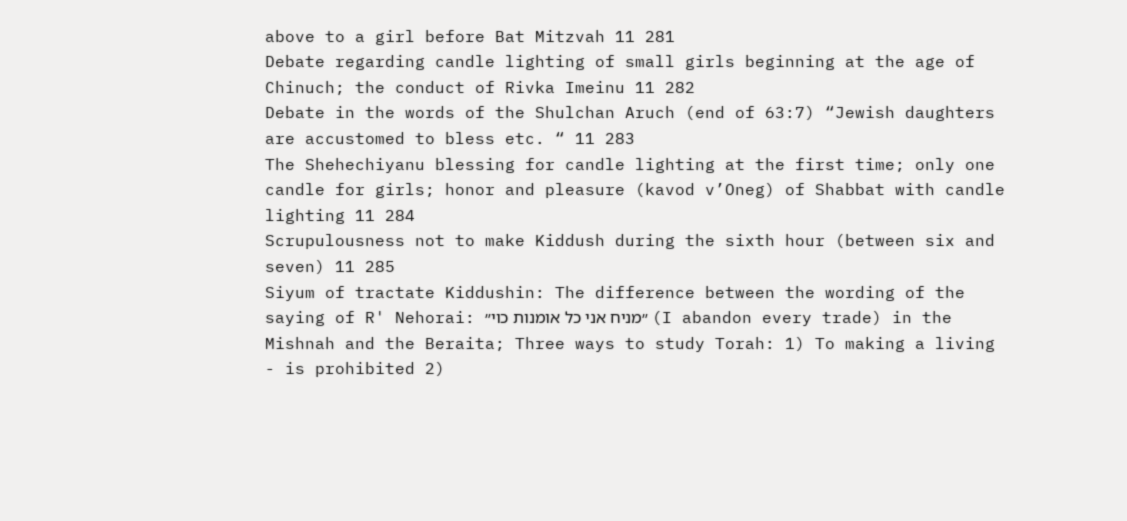above to a girl before Bat Mitzvah 11 281
Debate regarding candle lighting of small girls beginning at the age of Chinuch; the conduct of Rivka Imeinu 11 282
Debate in the words of the Shulchan Aruch (end of 63:7) “Jewish daughters are accustomed to bless etc. “ 11 283
The Shehechiyanu blessing for candle lighting at the first time; only one candle for girls; honor and pleasure (kavod v’Oneg) of Shabbat with candle lighting 11 284
Scrupulousness not to make Kiddush during the sixth hour (between six and seven) 11 285
Siyum of tractate Kiddushin: The difference between the wording of the saying of R' Nehorai: ״מניח אני כל אומנות כוי״ (I abandon every trade) in the Mishnah and the Beraita; Three ways to study Torah: 1) To making a living - is prohibited 2)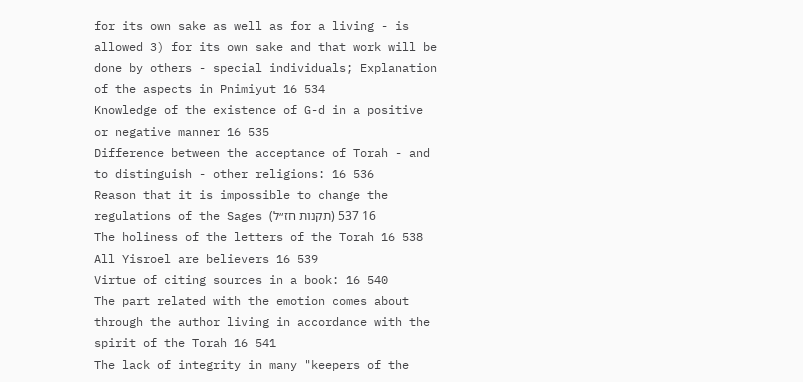for its own sake as well as for a living - is allowed 3) for its own sake and that work will be done by others - special individuals; Explanation of the aspects in Pnimiyut 16 534
Knowledge of the existence of G-d in a positive or negative manner 16 535
Difference between the acceptance of Torah - and to distinguish - other religions: 16 536
Reason that it is impossible to change the regulations of the Sages (תקנות חז״ל) 16 537
The holiness of the letters of the Torah 16 538
All Yisroel are believers 16 539
Virtue of citing sources in a book: 16 540
The part related with the emotion comes about through the author living in accordance with the spirit of the Torah 16 541
The lack of integrity in many "keepers of the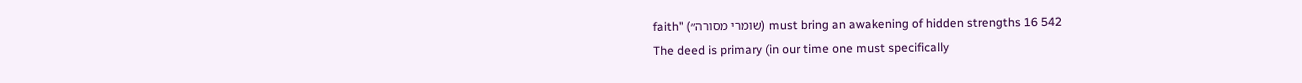faith" (שומרי מסורה״) must bring an awakening of hidden strengths 16 542
The deed is primary (in our time one must specifically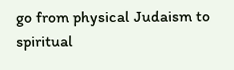go from physical Judaism to spiritual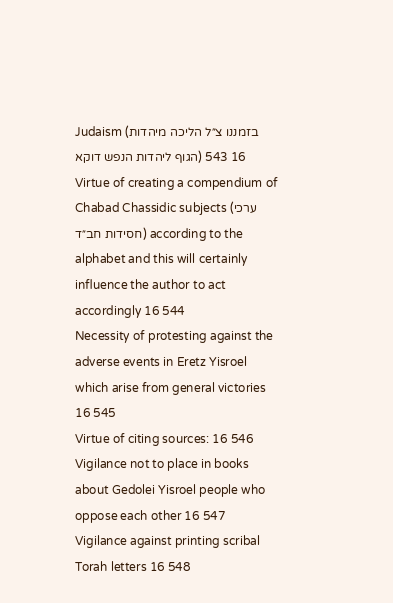Judaism (בזמננו צ״ל הליכה מיהדות הגוף ליהדות הנפש דוקא) 16 543
Virtue of creating a compendium of Chabad Chassidic subjects (ערכי חסידות חב״ד) according to the alphabet and this will certainly influence the author to act accordingly 16 544
Necessity of protesting against the adverse events in Eretz Yisroel which arise from general victories 16 545
Virtue of citing sources: 16 546
Vigilance not to place in books about Gedolei Yisroel people who oppose each other 16 547
Vigilance against printing scribal Torah letters 16 548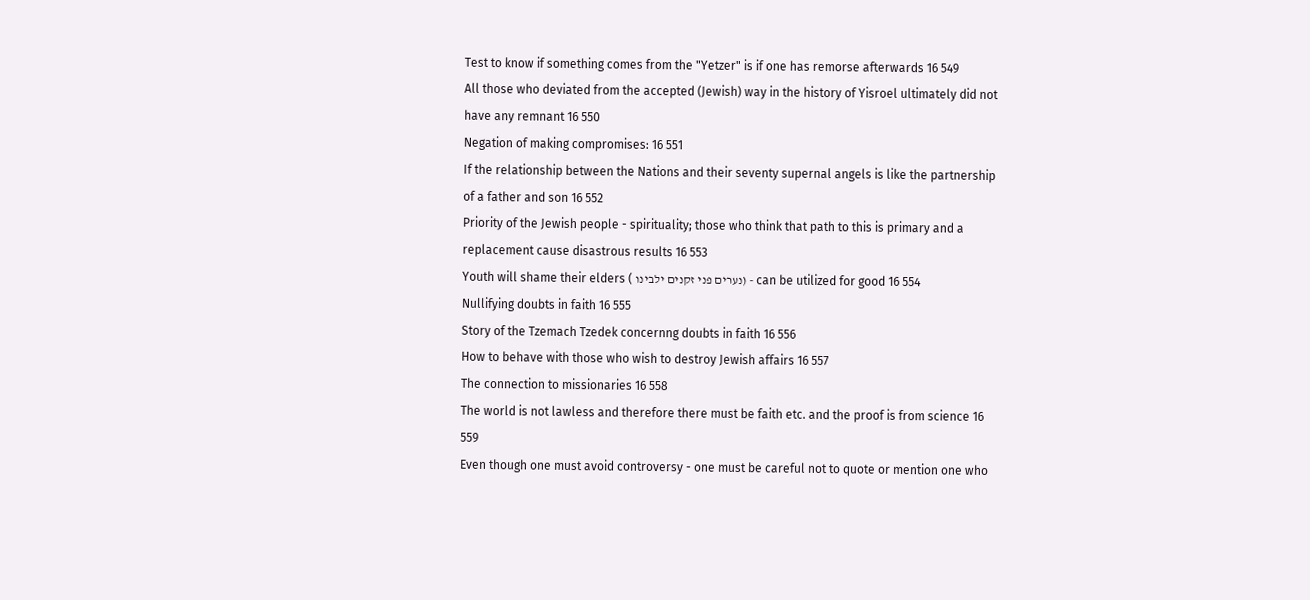Test to know if something comes from the "Yetzer" is if one has remorse afterwards 16 549
All those who deviated from the accepted (Jewish) way in the history of Yisroel ultimately did not have any remnant 16 550
Negation of making compromises: 16 551
If the relationship between the Nations and their seventy supernal angels is like the partnership of a father and son 16 552
Priority of the Jewish people - spirituality; those who think that path to this is primary and a replacement cause disastrous results 16 553
Youth will shame their elders ( נערים פני זקנים ילבינו) - can be utilized for good 16 554
Nullifying doubts in faith 16 555
Story of the Tzemach Tzedek concernng doubts in faith 16 556
How to behave with those who wish to destroy Jewish affairs 16 557
The connection to missionaries 16 558
The world is not lawless and therefore there must be faith etc. and the proof is from science 16 559
Even though one must avoid controversy - one must be careful not to quote or mention one who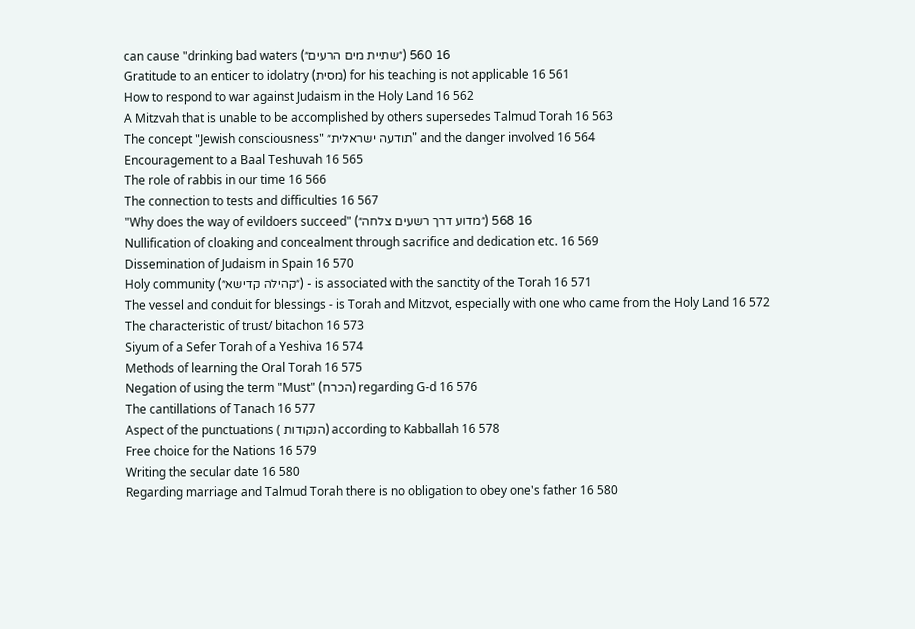can cause "drinking bad waters (״שתיית מים הרעים״) 16 560
Gratitude to an enticer to idolatry (מסית) for his teaching is not applicable 16 561
How to respond to war against Judaism in the Holy Land 16 562
A Mitzvah that is unable to be accomplished by others supersedes Talmud Torah 16 563
The concept "Jewish consciousness" תודעה ישראלית״" and the danger involved 16 564
Encouragement to a Baal Teshuvah 16 565
The role of rabbis in our time 16 566
The connection to tests and difficulties 16 567
"Why does the way of evildoers succeed" (״מדוע דרך רשעים צלחה״) 16 568
Nullification of cloaking and concealment through sacrifice and dedication etc. 16 569
Dissemination of Judaism in Spain 16 570
Holy community (״קהילה קדישא״) - is associated with the sanctity of the Torah 16 571
The vessel and conduit for blessings - is Torah and Mitzvot, especially with one who came from the Holy Land 16 572
The characteristic of trust/ bitachon 16 573
Siyum of a Sefer Torah of a Yeshiva 16 574
Methods of learning the Oral Torah 16 575
Negation of using the term "Must" (הכרח) regarding G-d 16 576
The cantillations of Tanach 16 577
Aspect of the punctuations ( הנקודות) according to Kabballah 16 578
Free choice for the Nations 16 579
Writing the secular date 16 580
Regarding marriage and Talmud Torah there is no obligation to obey one's father 16 580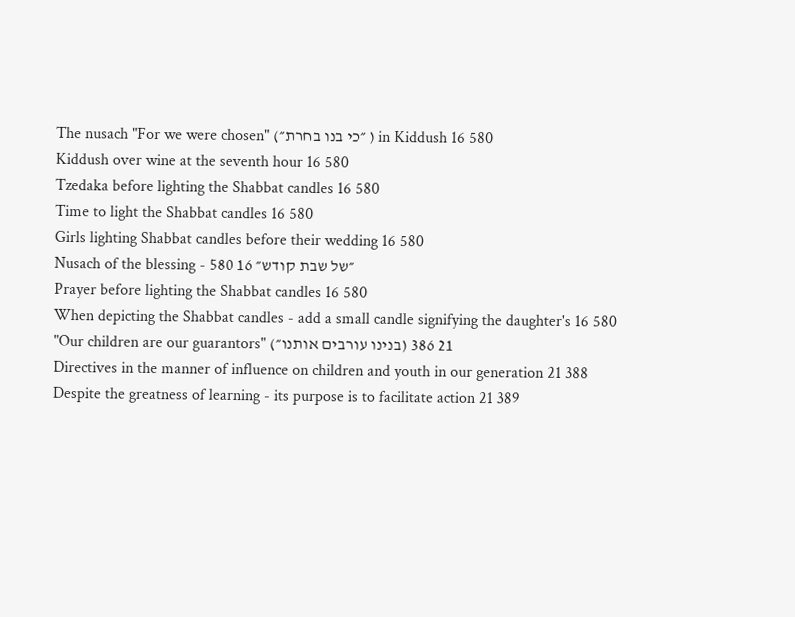The nusach "For we were chosen" (״כי בנו בחרת״ ) in Kiddush 16 580
Kiddush over wine at the seventh hour 16 580
Tzedaka before lighting the Shabbat candles 16 580
Time to light the Shabbat candles 16 580
Girls lighting Shabbat candles before their wedding 16 580
Nusach of the blessing - ״של שבת קודש״ 16 580
Prayer before lighting the Shabbat candles 16 580
When depicting the Shabbat candles - add a small candle signifying the daughter's 16 580
"Our children are our guarantors" (בנינו עורבים אותנו״) 21 386
Directives in the manner of influence on children and youth in our generation 21 388
Despite the greatness of learning - its purpose is to facilitate action 21 389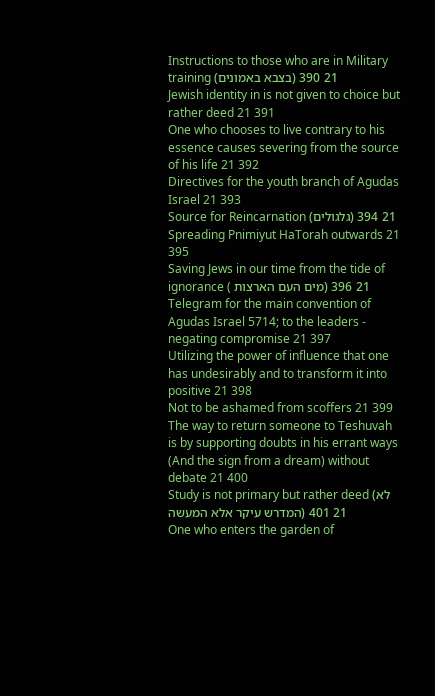Instructions to those who are in Military training (בצבא באמונים) 21 390
Jewish identity in is not given to choice but rather deed 21 391
One who chooses to live contrary to his essence causes severing from the source of his life 21 392
Directives for the youth branch of Agudas Israel 21 393
Source for Reincarnation (גלגולים) 21 394
Spreading Pnimiyut HaTorah outwards 21 395
Saving Jews in our time from the tide of ignorance ( מים העם הארצות) 21 396
Telegram for the main convention of Agudas Israel 5714; to the leaders - negating compromise 21 397
Utilizing the power of influence that one has undesirably and to transform it into positive 21 398
Not to be ashamed from scoffers 21 399
The way to return someone to Teshuvah is by supporting doubts in his errant ways (And the sign from a dream) without debate 21 400
Study is not primary but rather deed (לא המדרש עיקר אלא המעשה) 21 401
One who enters the garden of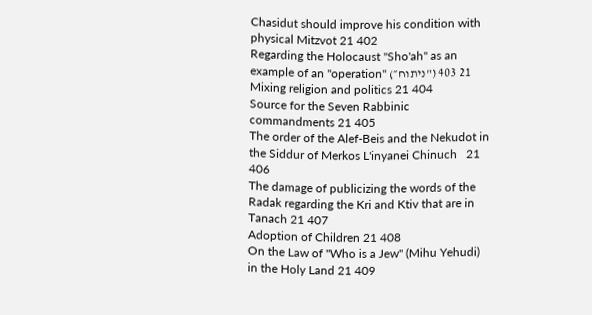Chasidut should improve his condition with physical Mitzvot 21 402
Regarding the Holocaust "Sho'ah" as an example of an "operation" (ניתוח״") 21 403
Mixing religion and politics 21 404
Source for the Seven Rabbinic commandments 21 405
The order of the Alef-Beis and the Nekudot in the Siddur of Merkos L'inyanei Chinuch   21 406
The damage of publicizing the words of the Radak regarding the Kri and Ktiv that are in Tanach 21 407
Adoption of Children 21 408
On the Law of "Who is a Jew" (Mihu Yehudi) in the Holy Land 21 409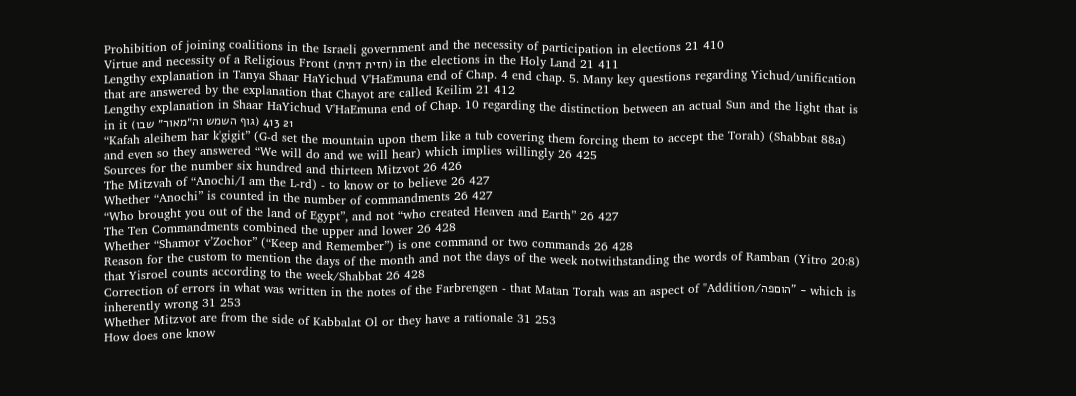Prohibition of joining coalitions in the Israeli government and the necessity of participation in elections 21 410
Virtue and necessity of a Religious Front (חזית דתית) in the elections in the Holy Land 21 411
Lengthy explanation in Tanya Shaar HaYichud V'HaEmuna end of Chap. 4 end chap. 5. Many key questions regarding Yichud/unification that are answered by the explanation that Chayot are called Keilim 21 412
Lengthy explanation in Shaar HaYichud V'HaEmuna end of Chap. 10 regarding the distinction between an actual Sun and the light that is in it (גוף השמש וה״מאור״ שבו) 21 413
“Kafah aleihem har k'gigit” (G-d set the mountain upon them like a tub covering them forcing them to accept the Torah) (Shabbat 88a) and even so they answered “We will do and we will hear) which implies willingly 26 425
Sources for the number six hundred and thirteen Mitzvot 26 426
The Mitzvah of “Anochi/I am the L-rd) - to know or to believe 26 427
Whether “Anochi” is counted in the number of commandments 26 427
“Who brought you out of the land of Egypt”, and not “who created Heaven and Earth” 26 427
The Ten Commandments combined the upper and lower 26 428
Whether “Shamor v’Zochor” (“Keep and Remember”) is one command or two commands 26 428
Reason for the custom to mention the days of the month and not the days of the week notwithstanding the words of Ramban (Yitro 20:8) that Yisroel counts according to the week/Shabbat 26 428
Correction of errors in what was written in the notes of the Farbrengen - that Matan Torah was an aspect of "Addition/הוםפה" - which is inherently wrong 31 253
Whether Mitzvot are from the side of Kabbalat Ol or they have a rationale 31 253
How does one know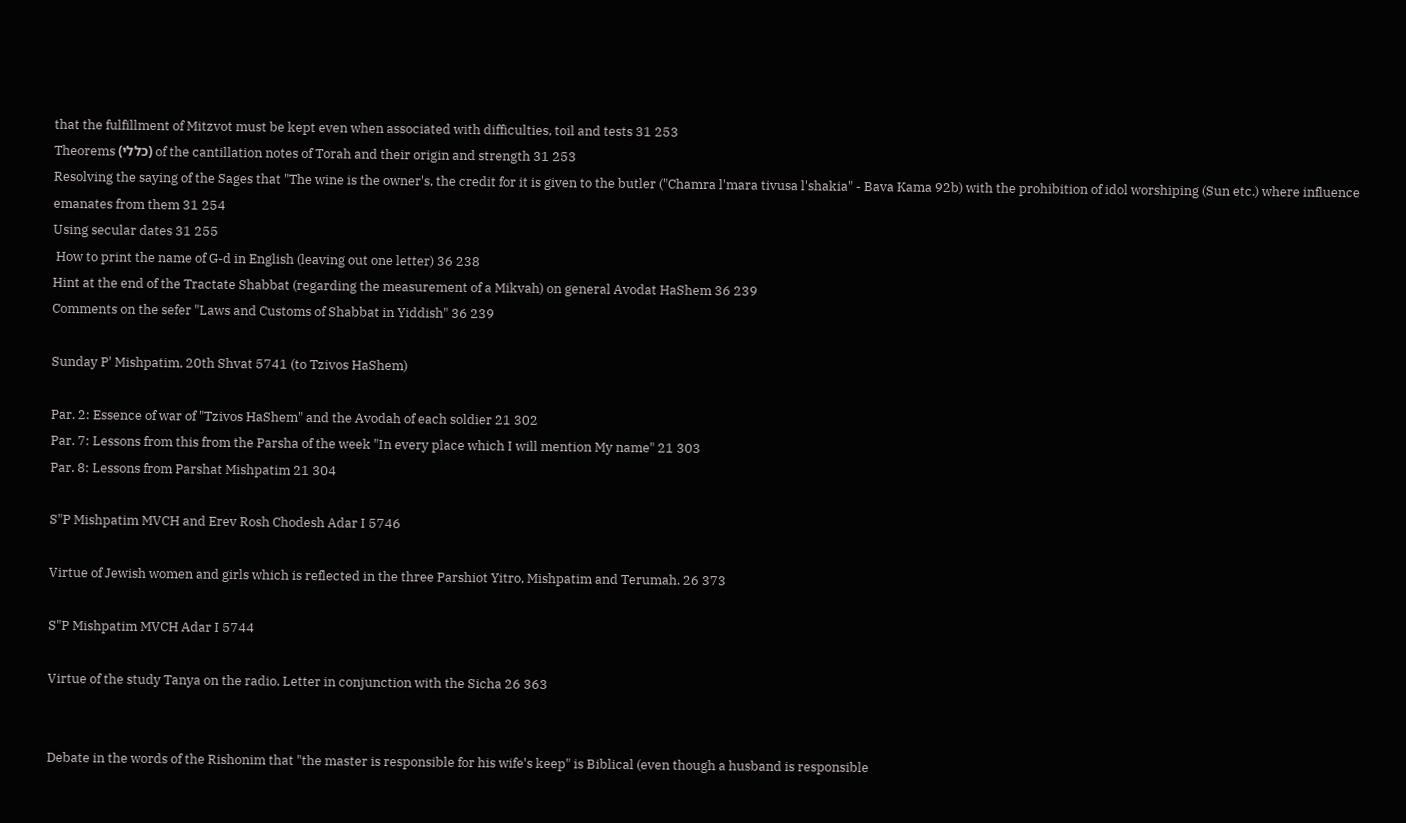that the fulfillment of Mitzvot must be kept even when associated with difficulties, toil and tests 31 253
Theorems (כללי) of the cantillation notes of Torah and their origin and strength 31 253
Resolving the saying of the Sages that "The wine is the owner's, the credit for it is given to the butler ("Chamra l'mara tivusa l'shakia" - Bava Kama 92b) with the prohibition of idol worshiping (Sun etc.) where influence emanates from them 31 254
Using secular dates 31 255
 How to print the name of G-d in English (leaving out one letter) 36 238
Hint at the end of the Tractate Shabbat (regarding the measurement of a Mikvah) on general Avodat HaShem 36 239
Comments on the sefer "Laws and Customs of Shabbat in Yiddish" 36 239

Sunday P' Mishpatim, 20th Shvat 5741 (to Tzivos HaShem)

Par. 2: Essence of war of "Tzivos HaShem" and the Avodah of each soldier 21 302
Par. 7: Lessons from this from the Parsha of the week "In every place which I will mention My name" 21 303
Par. 8: Lessons from Parshat Mishpatim 21 304

S"P Mishpatim MVCH and Erev Rosh Chodesh Adar I 5746

Virtue of Jewish women and girls which is reflected in the three Parshiot Yitro, Mishpatim and Terumah. 26 373

S"P Mishpatim MVCH Adar I 5744

Virtue of the study Tanya on the radio. Letter in conjunction with the Sicha 26 363


Debate in the words of the Rishonim that "the master is responsible for his wife's keep" is Biblical (even though a husband is responsible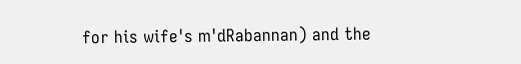for his wife's m'dRabannan) and the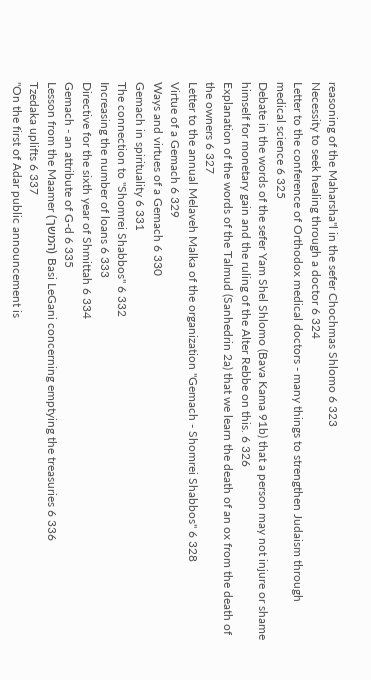reasoning of the Maharsha"l in the sefer Chochmas Shlomo 6 323
Necessity to seek healing through a doctor 6 324
Letter to the conference of Orthodox medical doctors - many things to strengthen Judaism through medical science 6 325
Debate in the words of the sefer Yam Shel Shlomo (Bava Kama 91b) that a person may not injure or shame himself for monetary gain and the ruling of the Alter Rebbe on this. 6 326
Explanation of the words of the Talmud (Sanhedrin 2a) that we learn the death of an ox from the death of the owners 6 327
Letter to the annual Melaveh Malka of the organization "Gemach - Shomrei Shabbos" 6 328
Virtue of a Gemach 6 329
Ways and virtues of a Gemach 6 330
Gemach in spirituality 6 331
The connection to "Shomrei Shabbos" 6 332
Increasing the number of loans 6 333
Directive for the sixth year of Shmittah 6 334
Gemach - an attribute of G-d 6 335
Lesson from the Maamer (המשך) Basi LeGani concerning emptying the treasuries 6 336
Tzedaka uplifts 6 337
"On the first of Adar public announcement is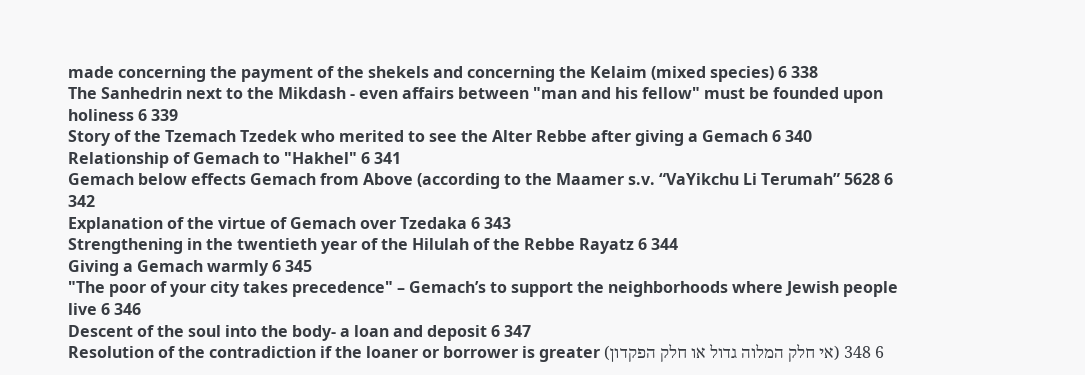made concerning the payment of the shekels and concerning the Kelaim (mixed species) 6 338
The Sanhedrin next to the Mikdash - even affairs between "man and his fellow" must be founded upon holiness 6 339
Story of the Tzemach Tzedek who merited to see the Alter Rebbe after giving a Gemach 6 340
Relationship of Gemach to "Hakhel" 6 341
Gemach below effects Gemach from Above (according to the Maamer s.v. “VaYikchu Li Terumah” 5628 6 342
Explanation of the virtue of Gemach over Tzedaka 6 343
Strengthening in the twentieth year of the Hilulah of the Rebbe Rayatz 6 344
Giving a Gemach warmly 6 345
"The poor of your city takes precedence" – Gemach’s to support the neighborhoods where Jewish people live 6 346
Descent of the soul into the body- a loan and deposit 6 347
Resolution of the contradiction if the loaner or borrower is greater (אי חלק המלוה גדול או חלק הפקדון) 6 348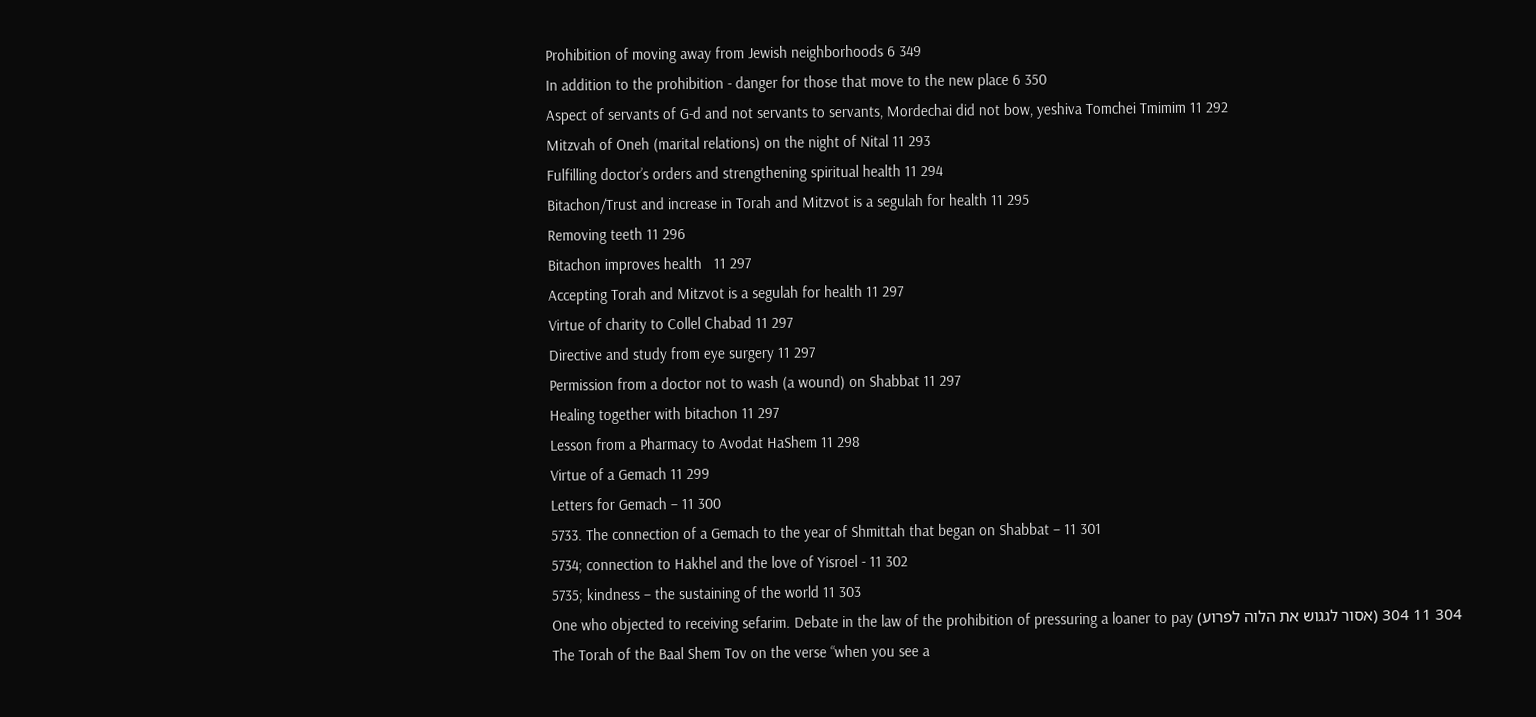Prohibition of moving away from Jewish neighborhoods 6 349
In addition to the prohibition - danger for those that move to the new place 6 350
Aspect of servants of G-d and not servants to servants, Mordechai did not bow, yeshiva Tomchei Tmimim 11 292
Mitzvah of Oneh (marital relations) on the night of Nital 11 293
Fulfilling doctor’s orders and strengthening spiritual health 11 294
Bitachon/Trust and increase in Torah and Mitzvot is a segulah for health 11 295
Removing teeth 11 296
Bitachon improves health   11 297
Accepting Torah and Mitzvot is a segulah for health 11 297
Virtue of charity to Collel Chabad 11 297
Directive and study from eye surgery 11 297
Permission from a doctor not to wash (a wound) on Shabbat 11 297
Healing together with bitachon 11 297
Lesson from a Pharmacy to Avodat HaShem 11 298
Virtue of a Gemach 11 299
Letters for Gemach – 11 300
5733. The connection of a Gemach to the year of Shmittah that began on Shabbat – 11 301
5734; connection to Hakhel and the love of Yisroel - 11 302
5735; kindness – the sustaining of the world 11 303
One who objected to receiving sefarim. Debate in the law of the prohibition of pressuring a loaner to pay (אסור לגגוש את הלוה לפרוע) 304 11 304
The Torah of the Baal Shem Tov on the verse “when you see a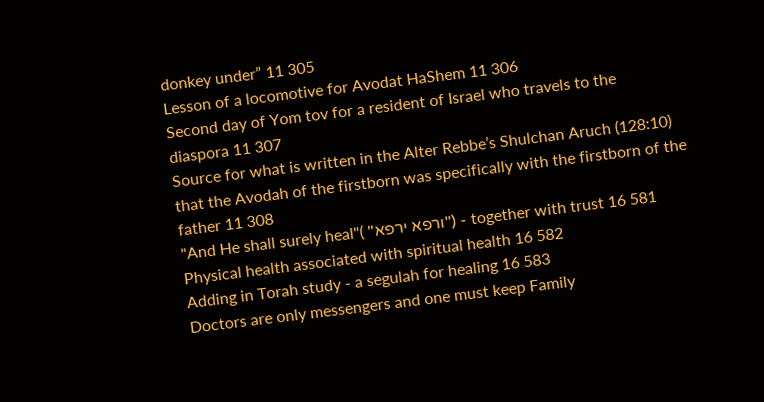donkey under” 11 305
Lesson of a locomotive for Avodat HaShem 11 306
Second day of Yom tov for a resident of Israel who travels to the diaspora 11 307
Source for what is written in the Alter Rebbe’s Shulchan Aruch (128:10) that the Avodah of the firstborn was specifically with the firstborn of the father 11 308
"And He shall surely heal"( "ורפא ירפא") - together with trust 16 581
Physical health associated with spiritual health 16 582
Adding in Torah study - a segulah for healing 16 583
Doctors are only messengers and one must keep Family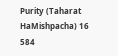Purity (Taharat HaMishpacha) 16 584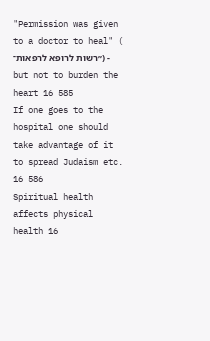"Permission was given to a doctor to heal" ( ״רשות לרופא לרפאות־) - but not to burden the heart 16 585
If one goes to the hospital one should take advantage of it to spread Judaism etc. 16 586
Spiritual health affects physical health 16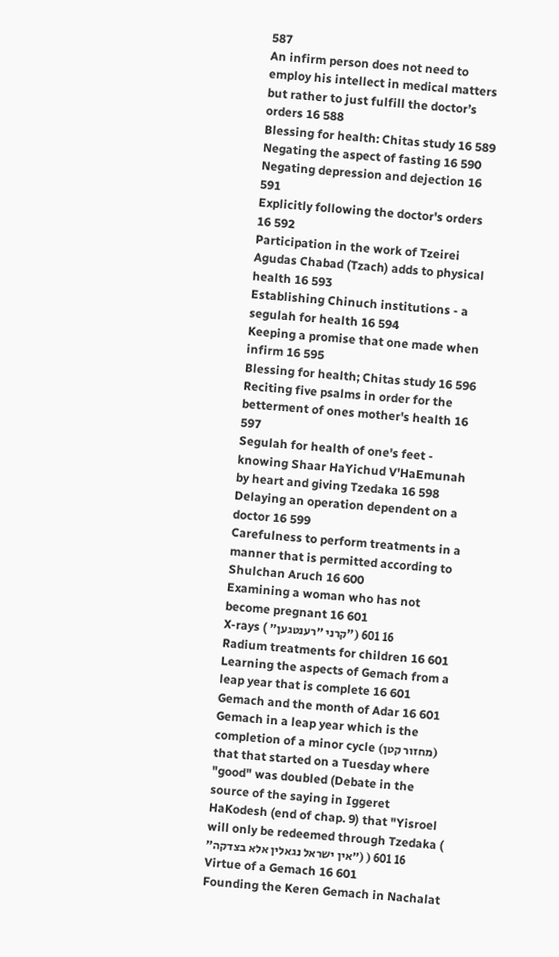587
An infirm person does not need to employ his intellect in medical matters but rather to just fulfill the doctor’s orders 16 588
Blessing for health: Chitas study 16 589
Negating the aspect of fasting 16 590
Negating depression and dejection 16 591
Explicitly following the doctor's orders 16 592
Participation in the work of Tzeirei Agudas Chabad (Tzach) adds to physical health 16 593
Establishing Chinuch institutions - a segulah for health 16 594
Keeping a promise that one made when infirm 16 595
Blessing for health; Chitas study 16 596
Reciting five psalms in order for the betterment of ones mother's health 16 597
Segulah for health of one's feet - knowing Shaar HaYichud V'HaEmunah by heart and giving Tzedaka 16 598
Delaying an operation dependent on a doctor 16 599
Carefulness to perform treatments in a manner that is permitted according to Shulchan Aruch 16 600
Examining a woman who has not become pregnant 16 601
X-rays ( קרני ״רענטגען״") 16 601
Radium treatments for children 16 601
Learning the aspects of Gemach from a leap year that is complete 16 601
Gemach and the month of Adar 16 601
Gemach in a leap year which is the completion of a minor cycle (מחזור קטן) that that started on a Tuesday where "good" was doubled (Debate in the source of the saying in Iggeret HaKodesh (end of chap. 9) that "Yisroel will only be redeemed through Tzedaka ( ״אין ישראל נגאלין אלא בצדקה״) ) 16 601
Virtue of a Gemach 16 601
Founding the Keren Gemach in Nachalat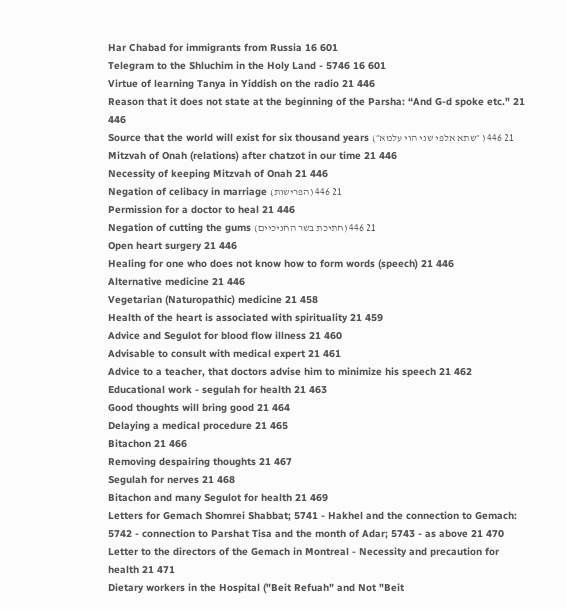Har Chabad for immigrants from Russia 16 601
Telegram to the Shluchim in the Holy Land - 5746 16 601
Virtue of learning Tanya in Yiddish on the radio 21 446
Reason that it does not state at the beginning of the Parsha: “And G-d spoke etc." 21 446
Source that the world will exist for six thousand years (״שתא אלפי שני הוי עלמא״ ) 21 446
Mitzvah of Onah (relations) after chatzot in our time 21 446
Necessity of keeping Mitzvah of Onah 21 446
Negation of celibacy in marriage (הפרישות) 21 446
Permission for a doctor to heal 21 446
Negation of cutting the gums (חתיכת בשר החניכיים) 21 446
Open heart surgery 21 446
Healing for one who does not know how to form words (speech) 21 446
Alternative medicine 21 446
Vegetarian (Naturopathic) medicine 21 458
Health of the heart is associated with spirituality 21 459
Advice and Segulot for blood flow illness 21 460
Advisable to consult with medical expert 21 461
Advice to a teacher, that doctors advise him to minimize his speech 21 462
Educational work - segulah for health 21 463
Good thoughts will bring good 21 464
Delaying a medical procedure 21 465
Bitachon 21 466
Removing despairing thoughts 21 467
Segulah for nerves 21 468
Bitachon and many Segulot for health 21 469
Letters for Gemach Shomrei Shabbat; 5741 - Hakhel and the connection to Gemach: 5742 - connection to Parshat Tisa and the month of Adar; 5743 - as above 21 470
Letter to the directors of the Gemach in Montreal - Necessity and precaution for health 21 471
Dietary workers in the Hospital ("Beit Refuah" and Not "Beit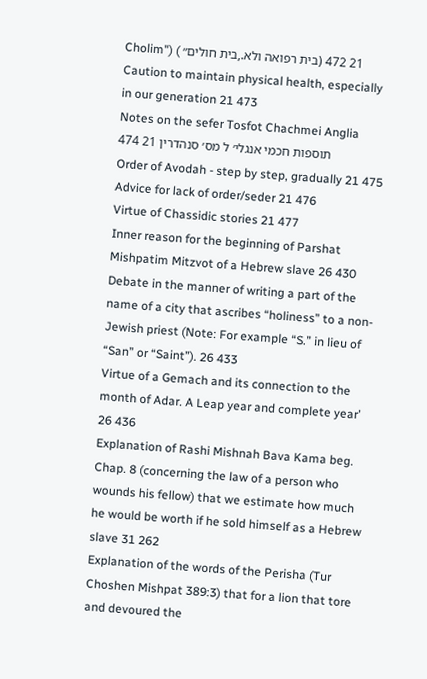Cholim") ( בית רפואה ולא.,בית חולים״) 21 472
Caution to maintain physical health, especially in our generation 21 473
Notes on the sefer Tosfot Chachmei Anglia   תוספות חכמי אנגלי׳ ל מס׳ סנהדרין 21 474
Order of Avodah - step by step, gradually 21 475
Advice for lack of order/seder 21 476
Virtue of Chassidic stories 21 477
Inner reason for the beginning of Parshat Mishpatim Mitzvot of a Hebrew slave 26 430
Debate in the manner of writing a part of the name of a city that ascribes “holiness” to a non-Jewish priest (Note: For example “S.” in lieu of “San” or “Saint”). 26 433
Virtue of a Gemach and its connection to the month of Adar. A Leap year and complete year’ 26 436
Explanation of Rashi Mishnah Bava Kama beg. Chap. 8 (concerning the law of a person who wounds his fellow) that we estimate how much he would be worth if he sold himself as a Hebrew slave 31 262
Explanation of the words of the Perisha (Tur Choshen Mishpat 389:3) that for a lion that tore and devoured the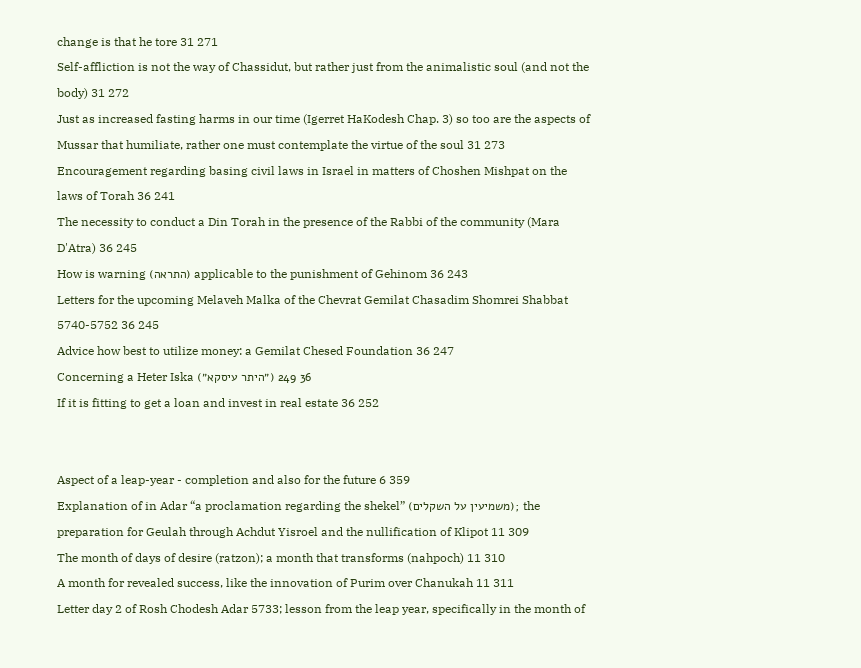change is that he tore 31 271
Self-affliction is not the way of Chassidut, but rather just from the animalistic soul (and not the body) 31 272
Just as increased fasting harms in our time (Igerret HaKodesh Chap. 3) so too are the aspects of Mussar that humiliate, rather one must contemplate the virtue of the soul 31 273
Encouragement regarding basing civil laws in Israel in matters of Choshen Mishpat on the laws of Torah 36 241
The necessity to conduct a Din Torah in the presence of the Rabbi of the community (Mara D'Atra) 36 245
How is warning (התראה) applicable to the punishment of Gehinom 36 243
Letters for the upcoming Melaveh Malka of the Chevrat Gemilat Chasadim Shomrei Shabbat 5740-5752 36 245
Advice how best to utilize money: a Gemilat Chesed Foundation 36 247
Concerning a Heter Iska (״היתר עיסקא״) 36 249
If it is fitting to get a loan and invest in real estate 36 252


Aspect of a leap-year - completion and also for the future 6 359
Explanation of in Adar “a proclamation regarding the shekel” (משמיעין על השקלים); the preparation for Geulah through Achdut Yisroel and the nullification of Klipot 11 309
The month of days of desire (ratzon); a month that transforms (nahpoch) 11 310
A month for revealed success, like the innovation of Purim over Chanukah 11 311
Letter day 2 of Rosh Chodesh Adar 5733; lesson from the leap year, specifically in the month of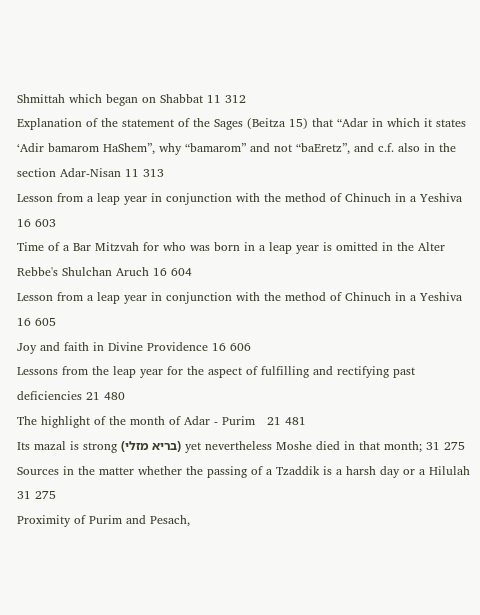Shmittah which began on Shabbat 11 312
Explanation of the statement of the Sages (Beitza 15) that “Adar in which it states ‘Adir bamarom HaShem”, why “bamarom” and not “baEretz”, and c.f. also in the section Adar-Nisan 11 313
Lesson from a leap year in conjunction with the method of Chinuch in a Yeshiva 16 603
Time of a Bar Mitzvah for who was born in a leap year is omitted in the Alter Rebbe's Shulchan Aruch 16 604
Lesson from a leap year in conjunction with the method of Chinuch in a Yeshiva 16 605
Joy and faith in Divine Providence 16 606
Lessons from the leap year for the aspect of fulfilling and rectifying past deficiencies 21 480
The highlight of the month of Adar - Purim   21 481
Its mazal is strong (בריא מזלי) yet nevertheless Moshe died in that month; 31 275
Sources in the matter whether the passing of a Tzaddik is a harsh day or a Hilulah 31 275
Proximity of Purim and Pesach,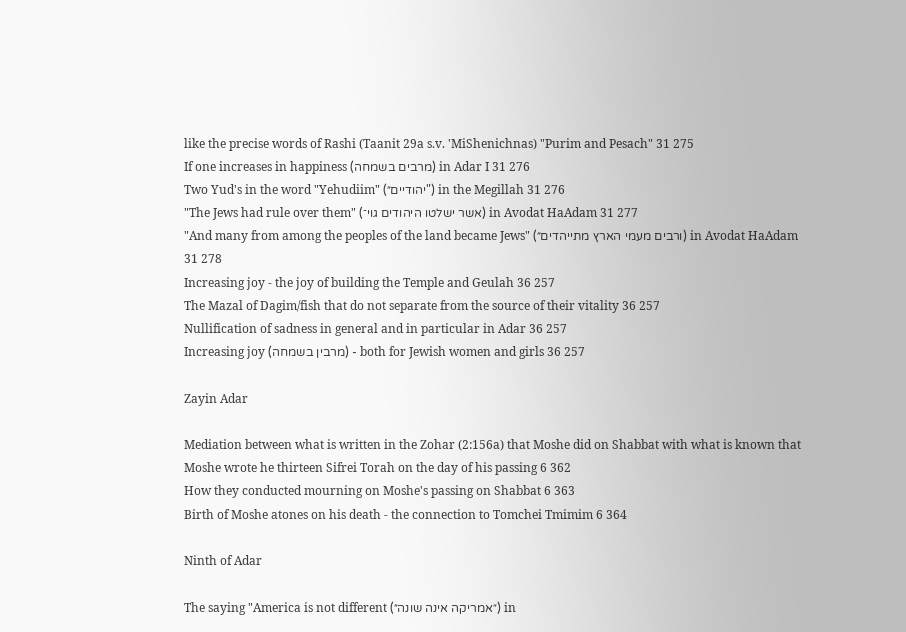like the precise words of Rashi (Taanit 29a s.v. 'MiShenichnas) "Purim and Pesach" 31 275
If one increases in happiness (מרבים בשמחה) in Adar I 31 276
Two Yud's in the word "Yehudiim" (יהודיים״") in the Megillah 31 276
"The Jews had rule over them" (אשר ישלטו היהודים גוי־) in Avodat HaAdam 31 277
"And many from among the peoples of the land became Jews" (ורבים מעמי הארץ מתייהדים״) in Avodat HaAdam 31 278
Increasing joy - the joy of building the Temple and Geulah 36 257
The Mazal of Dagim/fish that do not separate from the source of their vitality 36 257
Nullification of sadness in general and in particular in Adar 36 257
Increasing joy (מרבין בשמחה) - both for Jewish women and girls 36 257

Zayin Adar

Mediation between what is written in the Zohar (2:156a) that Moshe did on Shabbat with what is known that Moshe wrote he thirteen Sifrei Torah on the day of his passing 6 362
How they conducted mourning on Moshe's passing on Shabbat 6 363
Birth of Moshe atones on his death - the connection to Tomchei Tmimim 6 364

Ninth of Adar

The saying "America is not different (״אמריקה אינה שונה״) in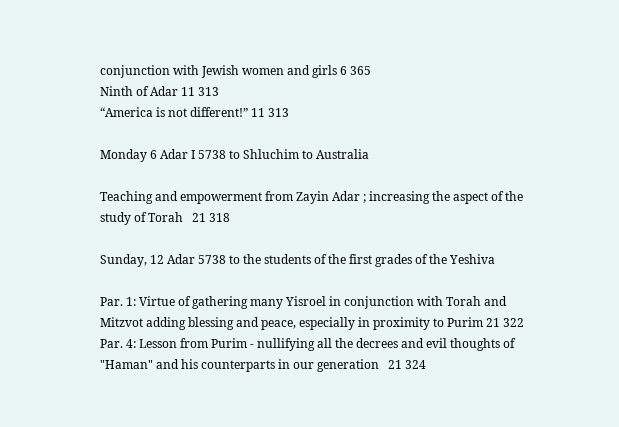conjunction with Jewish women and girls 6 365
Ninth of Adar 11 313
“America is not different!” 11 313

Monday 6 Adar I 5738 to Shluchim to Australia

Teaching and empowerment from Zayin Adar ; increasing the aspect of the study of Torah   21 318

Sunday, 12 Adar 5738 to the students of the first grades of the Yeshiva

Par. 1: Virtue of gathering many Yisroel in conjunction with Torah and Mitzvot adding blessing and peace, especially in proximity to Purim 21 322
Par. 4: Lesson from Purim - nullifying all the decrees and evil thoughts of "Haman" and his counterparts in our generation   21 324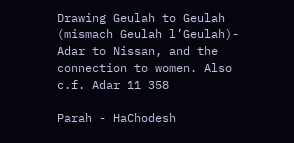Drawing Geulah to Geulah (mismach Geulah l’Geulah)- Adar to Nissan, and the connection to women. Also c.f. Adar 11 358

Parah - HaChodesh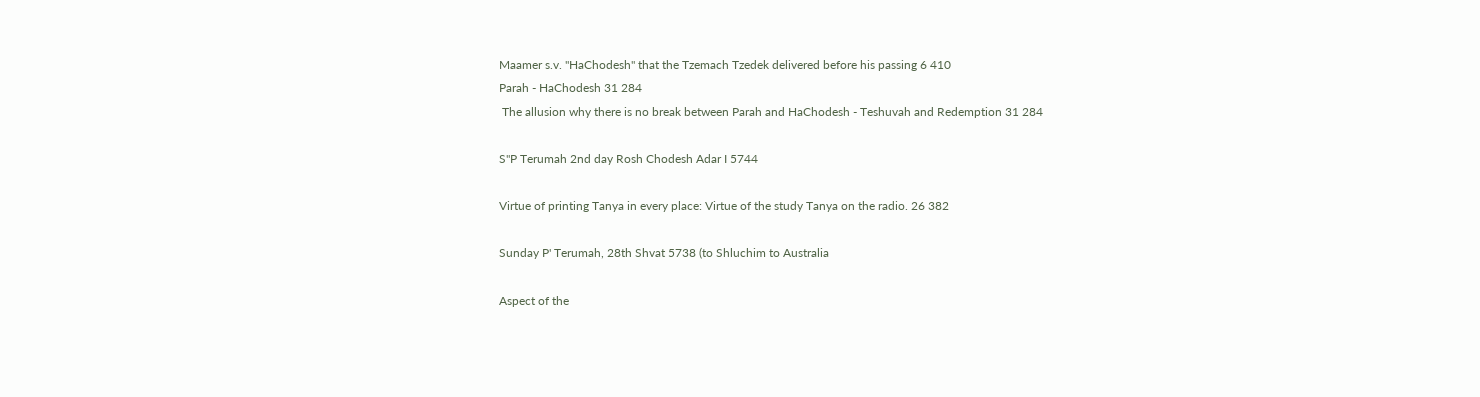Maamer s.v. "HaChodesh" that the Tzemach Tzedek delivered before his passing 6 410
Parah - HaChodesh 31 284
 The allusion why there is no break between Parah and HaChodesh - Teshuvah and Redemption 31 284

S"P Terumah 2nd day Rosh Chodesh Adar I 5744

Virtue of printing Tanya in every place: Virtue of the study Tanya on the radio. 26 382

Sunday P' Terumah, 28th Shvat 5738 (to Shluchim to Australia

Aspect of the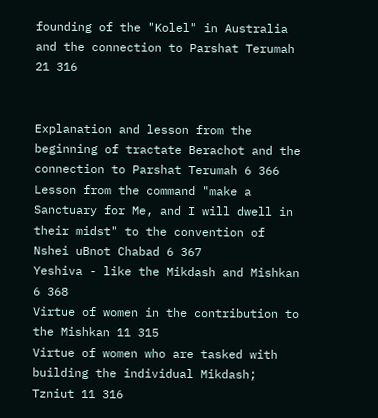founding of the "Kolel" in Australia and the connection to Parshat Terumah 21 316


Explanation and lesson from the beginning of tractate Berachot and the connection to Parshat Terumah 6 366
Lesson from the command "make a Sanctuary for Me, and I will dwell in their midst" to the convention of Nshei uBnot Chabad 6 367
Yeshiva - like the Mikdash and Mishkan 6 368
Virtue of women in the contribution to the Mishkan 11 315
Virtue of women who are tasked with building the individual Mikdash; Tzniut 11 316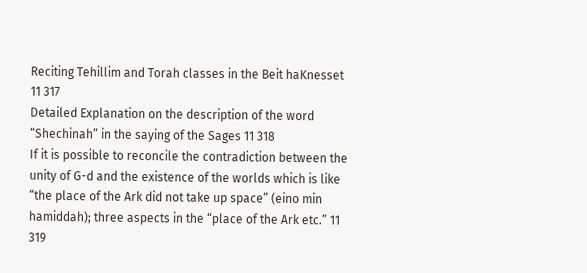Reciting Tehillim and Torah classes in the Beit haKnesset 11 317
Detailed Explanation on the description of the word “Shechinah” in the saying of the Sages 11 318
If it is possible to reconcile the contradiction between the unity of G-d and the existence of the worlds which is like “the place of the Ark did not take up space” (eino min hamiddah); three aspects in the “place of the Ark etc.” 11 319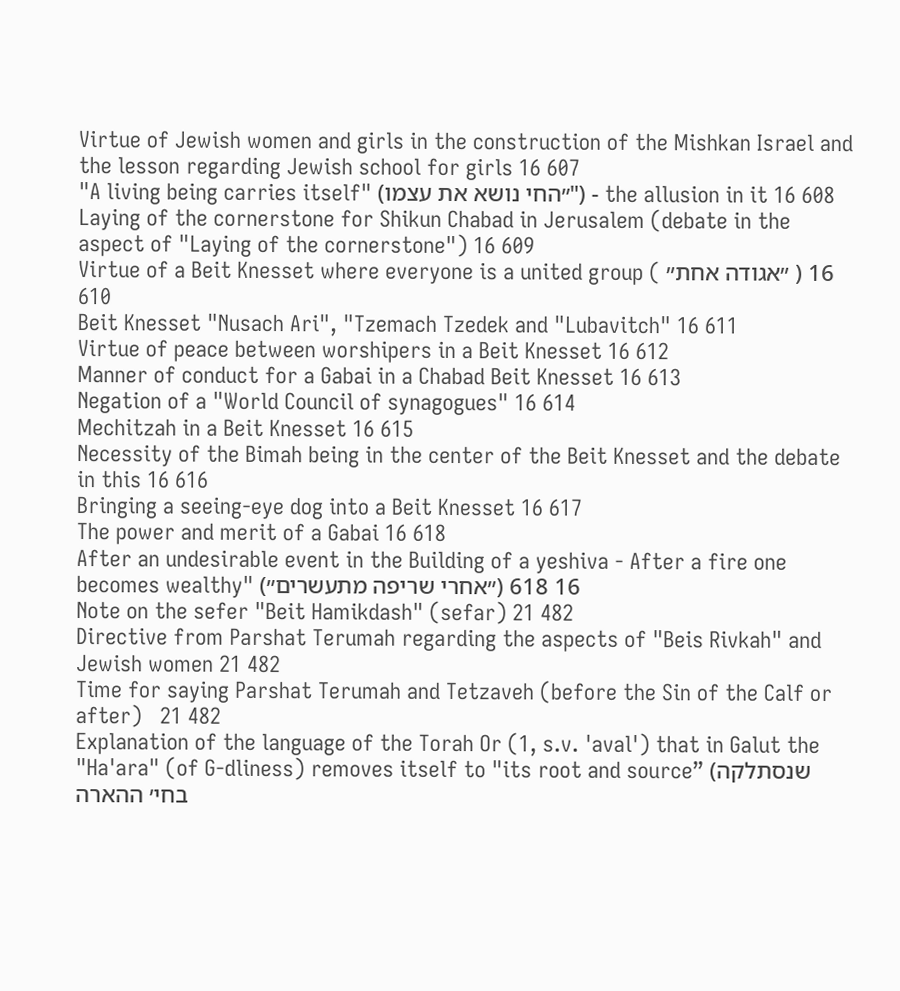Virtue of Jewish women and girls in the construction of the Mishkan Israel and the lesson regarding Jewish school for girls 16 607
"A living being carries itself" (״החי נושא את עצמו") - the allusion in it 16 608
Laying of the cornerstone for Shikun Chabad in Jerusalem (debate in the aspect of "Laying of the cornerstone") 16 609
Virtue of a Beit Knesset where everyone is a united group ( ״אגודה אחת״ ) 16 610
Beit Knesset "Nusach Ari", "Tzemach Tzedek and "Lubavitch" 16 611
Virtue of peace between worshipers in a Beit Knesset 16 612
Manner of conduct for a Gabai in a Chabad Beit Knesset 16 613
Negation of a "World Council of synagogues" 16 614
Mechitzah in a Beit Knesset 16 615
Necessity of the Bimah being in the center of the Beit Knesset and the debate in this 16 616
Bringing a seeing-eye dog into a Beit Knesset 16 617
The power and merit of a Gabai 16 618
After an undesirable event in the Building of a yeshiva - After a fire one becomes wealthy" (״אחרי שריפה מתעשרים״) 16 618
Note on the sefer "Beit Hamikdash" (sefar) 21 482
Directive from Parshat Terumah regarding the aspects of "Beis Rivkah" and Jewish women 21 482
Time for saying Parshat Terumah and Tetzaveh (before the Sin of the Calf or after)   21 482
Explanation of the language of the Torah Or (1, s.v. 'aval') that in Galut the "Ha'ara" (of G-dliness) removes itself to "its root and source” (שנסתלקה בחי׳ ההארה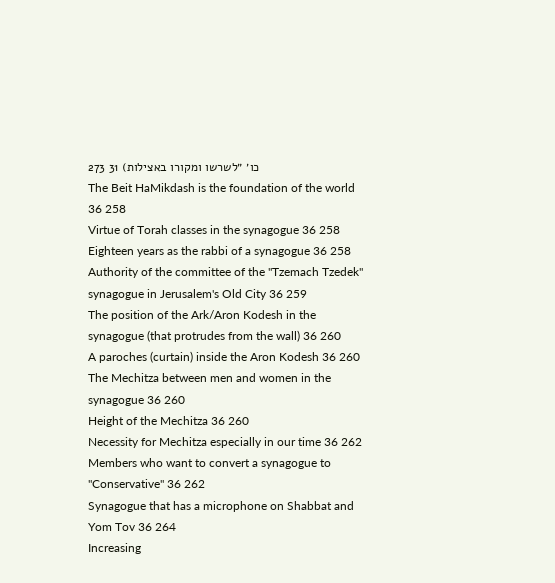כו׳ ״לשרשו ומקורו באצילות) 31 273
The Beit HaMikdash is the foundation of the world 36 258
Virtue of Torah classes in the synagogue 36 258
Eighteen years as the rabbi of a synagogue 36 258
Authority of the committee of the "Tzemach Tzedek" synagogue in Jerusalem's Old City 36 259
The position of the Ark/Aron Kodesh in the synagogue (that protrudes from the wall) 36 260
A paroches (curtain) inside the Aron Kodesh 36 260
The Mechitza between men and women in the synagogue 36 260
Height of the Mechitza 36 260
Necessity for Mechitza especially in our time 36 262
Members who want to convert a synagogue to "Conservative" 36 262
Synagogue that has a microphone on Shabbat and Yom Tov 36 264
Increasing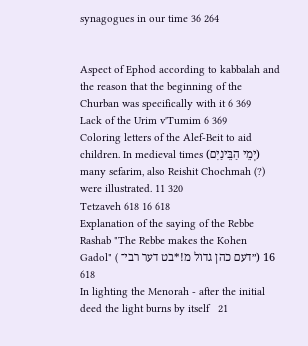synagogues in our time 36 264


Aspect of Ephod according to kabbalah and the reason that the beginning of the Churban was specifically with it 6 369
Lack of the Urim v'Tumim 6 369
Coloring letters of the Alef-Beit to aid children. In medieval times (יְמֵי הַבֵּינַיִם)  many sefarim, also Reishit Chochmah (?) were illustrated. 11 320
Tetzaveh 618 16 618
Explanation of the saying of the Rebbe Rashab "The Rebbe makes the Kohen Gadol" ( ״דעם כהן גדול מ!*בט דער רבי־) 16 618
In lighting the Menorah - after the initial deed the light burns by itself   21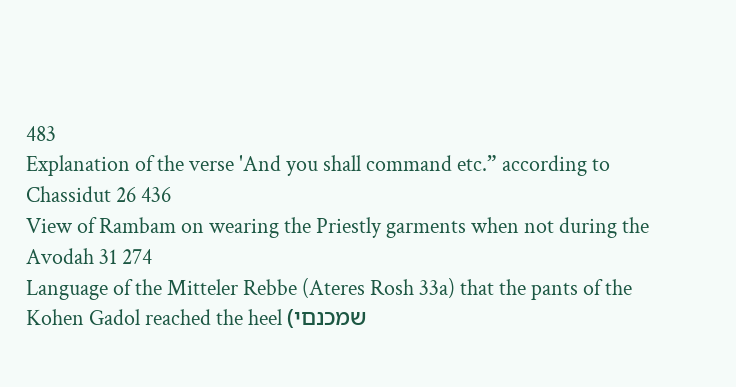483
Explanation of the verse 'And you shall command etc.” according to Chassidut 26 436
View of Rambam on wearing the Priestly garments when not during the Avodah 31 274
Language of the Mitteler Rebbe (Ateres Rosh 33a) that the pants of the Kohen Gadol reached the heel (שמכנםי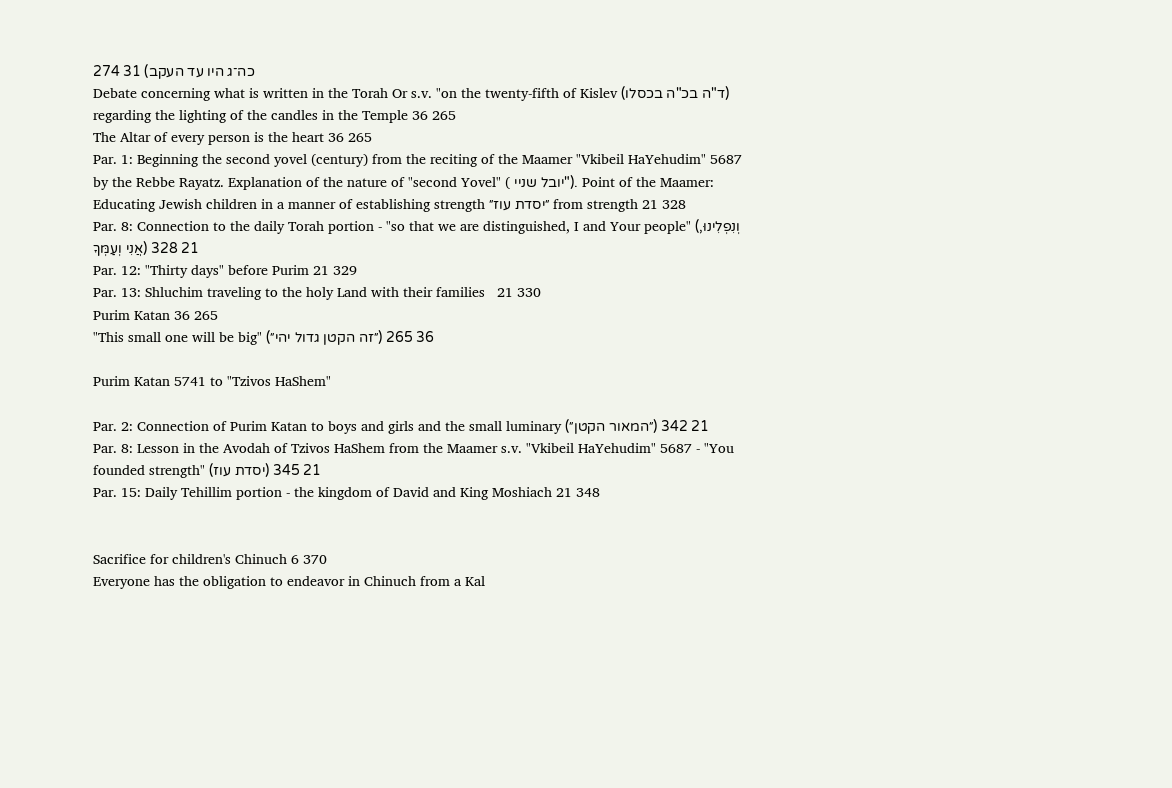כה־ג היו עד העקב) 31 274
Debate concerning what is written in the Torah Or s.v. "on the twenty-fifth of Kislev (ד"ה בכ"ה בכסלו) regarding the lighting of the candles in the Temple 36 265
The Altar of every person is the heart 36 265
Par. 1: Beginning the second yovel (century) from the reciting of the Maamer "Vkibeil HaYehudim" 5687 by the Rebbe Rayatz. Explanation of the nature of "second Yovel" ( יובל שניי"). Point of the Maamer: Educating Jewish children in a manner of establishing strength ״יסדת עוז״ from strength 21 328
Par. 8: Connection to the daily Torah portion - "so that we are distinguished, I and Your people" (וְנִפְלִינוּ, אֲנִי וְעַמְּךָ) 21 328
Par. 12: "Thirty days" before Purim 21 329
Par. 13: Shluchim traveling to the holy Land with their families   21 330
Purim Katan 36 265
"This small one will be big" (״זה הקטן גדול יהי״) 36 265

Purim Katan 5741 to "Tzivos HaShem"

Par. 2: Connection of Purim Katan to boys and girls and the small luminary (״המאור הקטן״) 21 342
Par. 8: Lesson in the Avodah of Tzivos HaShem from the Maamer s.v. "Vkibeil HaYehudim" 5687 - "You founded strength" (יסדת עוז) 21 345
Par. 15: Daily Tehillim portion - the kingdom of David and King Moshiach 21 348


Sacrifice for children's Chinuch 6 370
Everyone has the obligation to endeavor in Chinuch from a Kal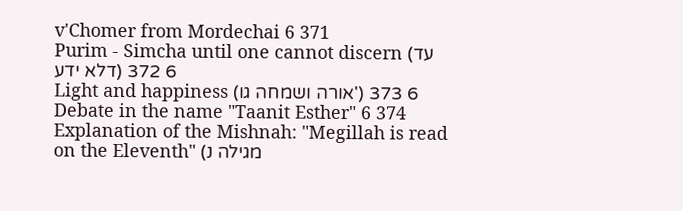v'Chomer from Mordechai 6 371
Purim - Simcha until one cannot discern (עד דלא ידע) 6 372
Light and happiness (אורה ושמחה גו') 6 373
Debate in the name "Taanit Esther" 6 374
Explanation of the Mishnah: "Megillah is read on the Eleventh" (מגילה נ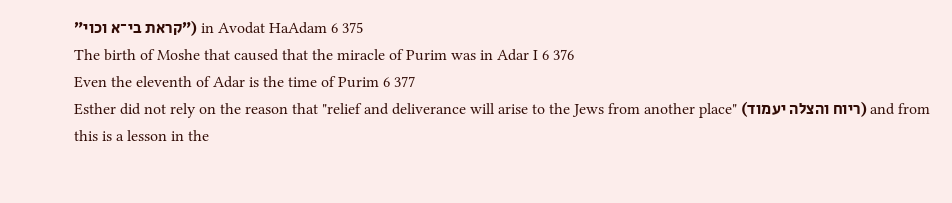קראת בי־א וכוי״”) in Avodat HaAdam 6 375
The birth of Moshe that caused that the miracle of Purim was in Adar I 6 376
Even the eleventh of Adar is the time of Purim 6 377
Esther did not rely on the reason that "relief and deliverance will arise to the Jews from another place" (ריוח והצלה יעמוד) and from this is a lesson in the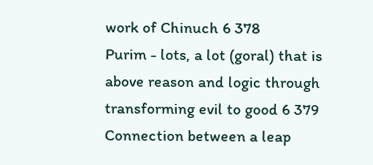work of Chinuch 6 378
Purim - lots, a lot (goral) that is above reason and logic through transforming evil to good 6 379
Connection between a leap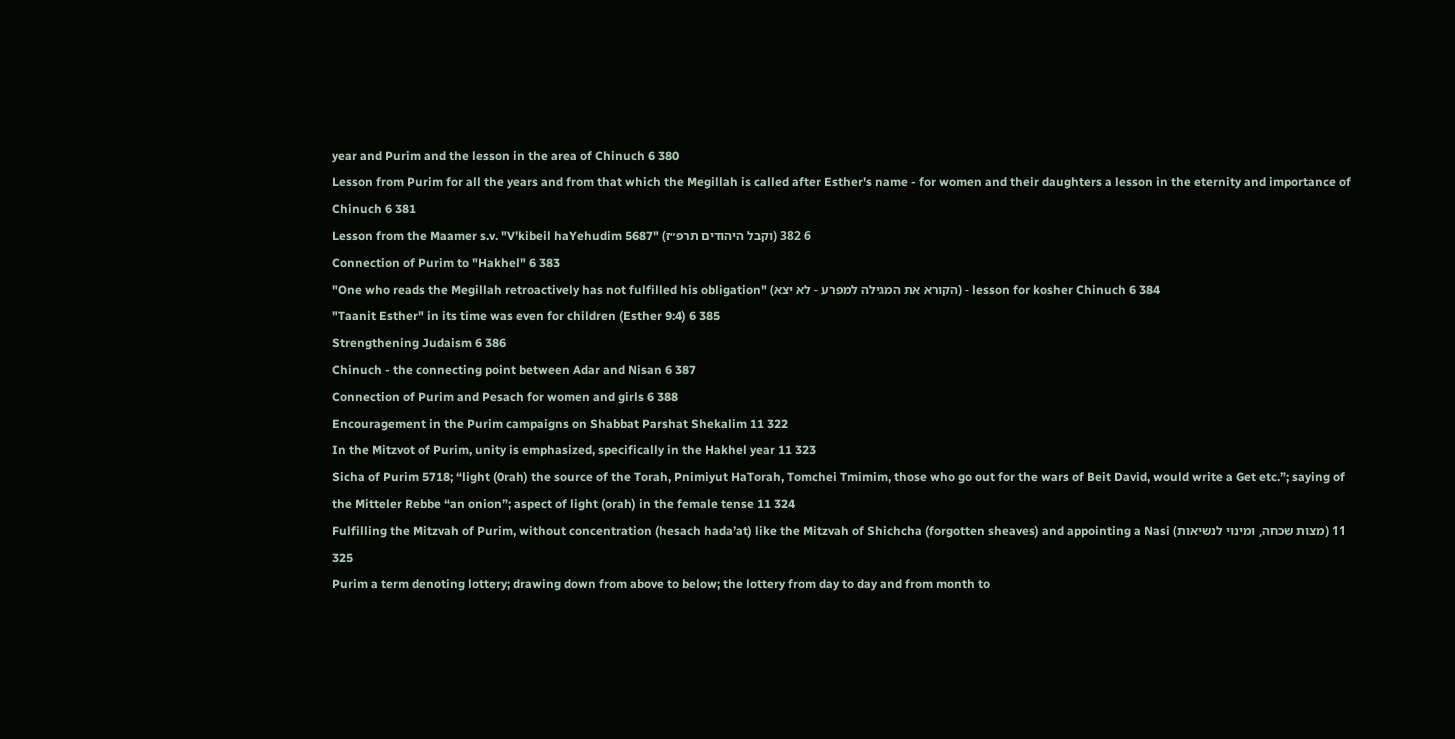year and Purim and the lesson in the area of Chinuch 6 380
Lesson from Purim for all the years and from that which the Megillah is called after Esther's name - for women and their daughters a lesson in the eternity and importance of Chinuch 6 381
Lesson from the Maamer s.v. "V'kibeil haYehudim 5687" (וקבל היהודים תרפ״ז) 6 382
Connection of Purim to "Hakhel" 6 383
"One who reads the Megillah retroactively has not fulfilled his obligation" (הקורא את המגילה למפרע - לא יצא) - lesson for kosher Chinuch 6 384
"Taanit Esther" in its time was even for children (Esther 9:4) 6 385
Strengthening Judaism 6 386
Chinuch - the connecting point between Adar and Nisan 6 387
Connection of Purim and Pesach for women and girls 6 388
Encouragement in the Purim campaigns on Shabbat Parshat Shekalim 11 322
In the Mitzvot of Purim, unity is emphasized, specifically in the Hakhel year 11 323
Sicha of Purim 5718; “light (0rah) the source of the Torah, Pnimiyut HaTorah, Tomchei Tmimim, those who go out for the wars of Beit David, would write a Get etc.”; saying of the Mitteler Rebbe “an onion”; aspect of light (orah) in the female tense 11 324
Fulfilling the Mitzvah of Purim, without concentration (hesach hada’at) like the Mitzvah of Shichcha (forgotten sheaves) and appointing a Nasi (מצות שכחה, ומינוי לנשיאות) 11 325
Purim a term denoting lottery; drawing down from above to below; the lottery from day to day and from month to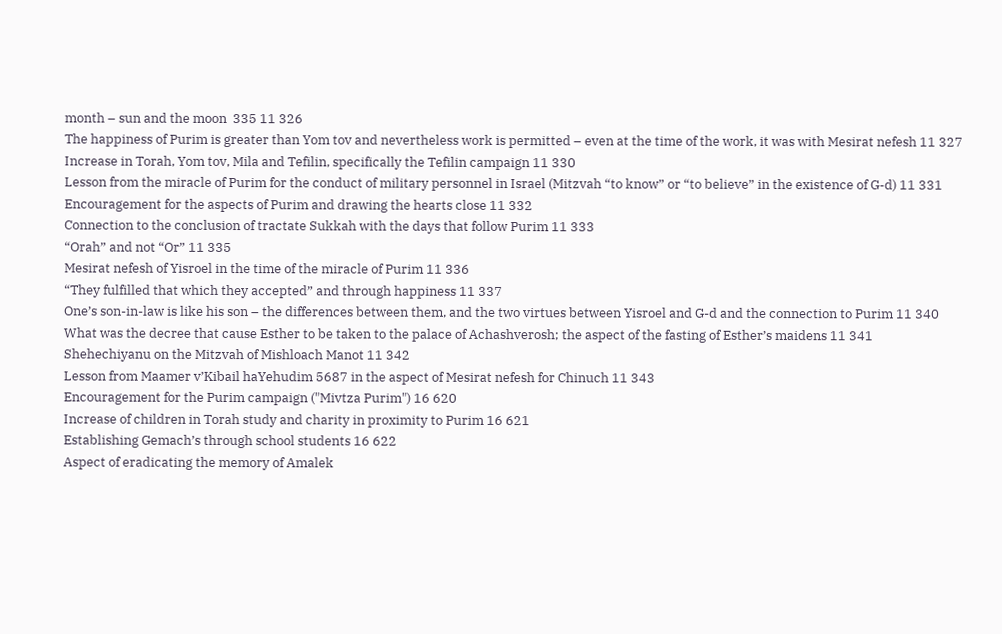month – sun and the moon  335 11 326
The happiness of Purim is greater than Yom tov and nevertheless work is permitted – even at the time of the work, it was with Mesirat nefesh 11 327
Increase in Torah, Yom tov, Mila and Tefilin, specifically the Tefilin campaign 11 330
Lesson from the miracle of Purim for the conduct of military personnel in Israel (Mitzvah “to know” or “to believe” in the existence of G-d) 11 331
Encouragement for the aspects of Purim and drawing the hearts close 11 332
Connection to the conclusion of tractate Sukkah with the days that follow Purim 11 333
“Orah” and not “Or” 11 335
Mesirat nefesh of Yisroel in the time of the miracle of Purim 11 336
“They fulfilled that which they accepted” and through happiness 11 337
One’s son-in-law is like his son – the differences between them, and the two virtues between Yisroel and G-d and the connection to Purim 11 340
What was the decree that cause Esther to be taken to the palace of Achashverosh; the aspect of the fasting of Esther’s maidens 11 341
Shehechiyanu on the Mitzvah of Mishloach Manot 11 342
Lesson from Maamer v’Kibail haYehudim 5687 in the aspect of Mesirat nefesh for Chinuch 11 343
Encouragement for the Purim campaign ("Mivtza Purim") 16 620
Increase of children in Torah study and charity in proximity to Purim 16 621
Establishing Gemach’s through school students 16 622
Aspect of eradicating the memory of Amalek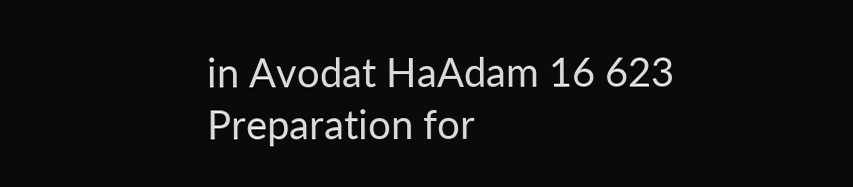in Avodat HaAdam 16 623
Preparation for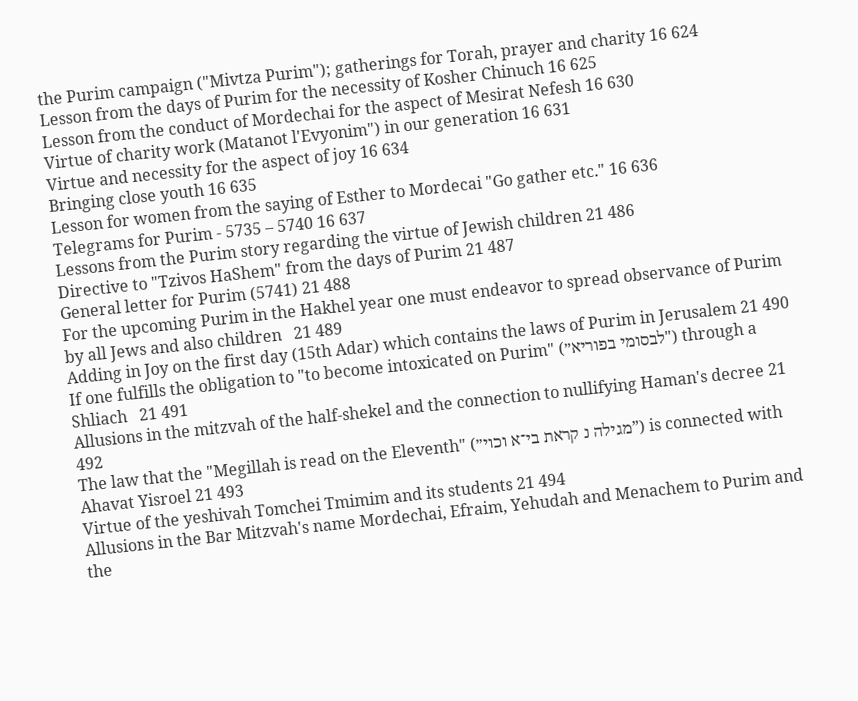the Purim campaign ("Mivtza Purim"); gatherings for Torah, prayer and charity 16 624
Lesson from the days of Purim for the necessity of Kosher Chinuch 16 625
Lesson from the conduct of Mordechai for the aspect of Mesirat Nefesh 16 630
Virtue of charity work (Matanot l'Evyonim") in our generation 16 631
Virtue and necessity for the aspect of joy 16 634
Bringing close youth 16 635
Lesson for women from the saying of Esther to Mordecai "Go gather etc." 16 636
Telegrams for Purim - 5735 – 5740 16 637
Lessons from the Purim story regarding the virtue of Jewish children 21 486
Directive to "Tzivos HaShem" from the days of Purim 21 487
General letter for Purim (5741) 21 488
For the upcoming Purim in the Hakhel year one must endeavor to spread observance of Purim by all Jews and also children   21 489
Adding in Joy on the first day (15th Adar) which contains the laws of Purim in Jerusalem 21 490
If one fulfills the obligation to "to become intoxicated on Purim" (לבסומי בפוריא״") through a Shliach   21 491
Allusions in the mitzvah of the half-shekel and the connection to nullifying Haman's decree 21 492
The law that the "Megillah is read on the Eleventh" (מגילה נ קראת בי־א וכוי״”) is connected with Ahavat Yisroel 21 493
Virtue of the yeshivah Tomchei Tmimim and its students 21 494
Allusions in the Bar Mitzvah's name Mordechai, Efraim, Yehudah and Menachem to Purim and the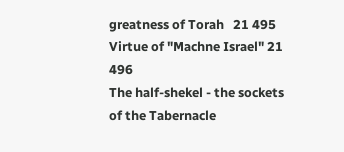greatness of Torah   21 495
Virtue of "Machne Israel" 21 496
The half-shekel - the sockets of the Tabernacle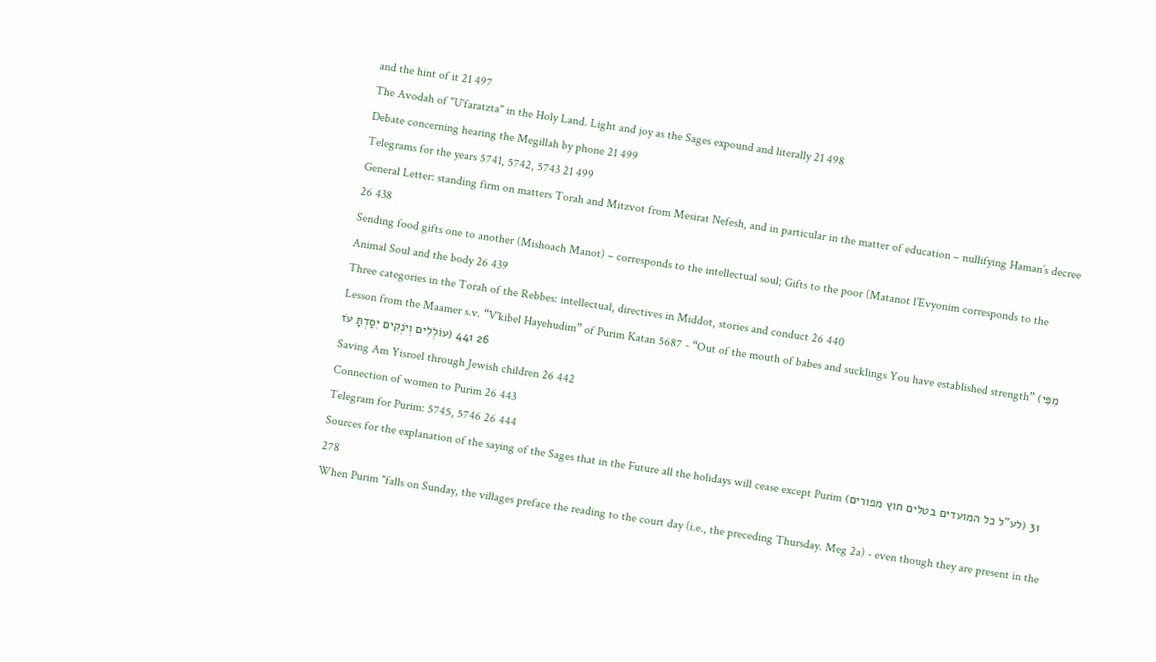and the hint of it 21 497
The Avodah of "U'faratzta" in the Holy Land. Light and joy as the Sages expound and literally 21 498
Debate concerning hearing the Megillah by phone 21 499
Telegrams for the years 5741, 5742, 5743 21 499
General Letter: standing firm on matters Torah and Mitzvot from Mesirat Nefesh, and in particular in the matter of education – nullifying Haman’s decree 26 438
Sending food gifts one to another (Mishoach Manot) – corresponds to the intellectual soul; Gifts to the poor (Matanot l’Evyonim corresponds to the Animal Soul and the body 26 439
Three categories in the Torah of the Rebbes: intellectual, directives in Middot, stories and conduct 26 440
Lesson from the Maamer s.v. “V'kibel Hayehudim” of Purim Katan 5687 - “Out of the mouth of babes and sucklings You have established strength” (מִפִּי עוֹלְלִים וְיֹנְקִים יִסַּדְתָּ עֹז) 26 441
Saving Am Yisroel through Jewish children 26 442
Connection of women to Purim 26 443
Telegram for Purim: 5745, 5746 26 444
Sources for the explanation of the saying of the Sages that in the Future all the holidays will cease except Purim (לע"ל כל המועדים בטלים חוץ מפורים) 31 278
When Purim "falls on Sunday, the villages preface the reading to the court day (i.e., the preceding Thursday. Meg 2a) - even though they are present in the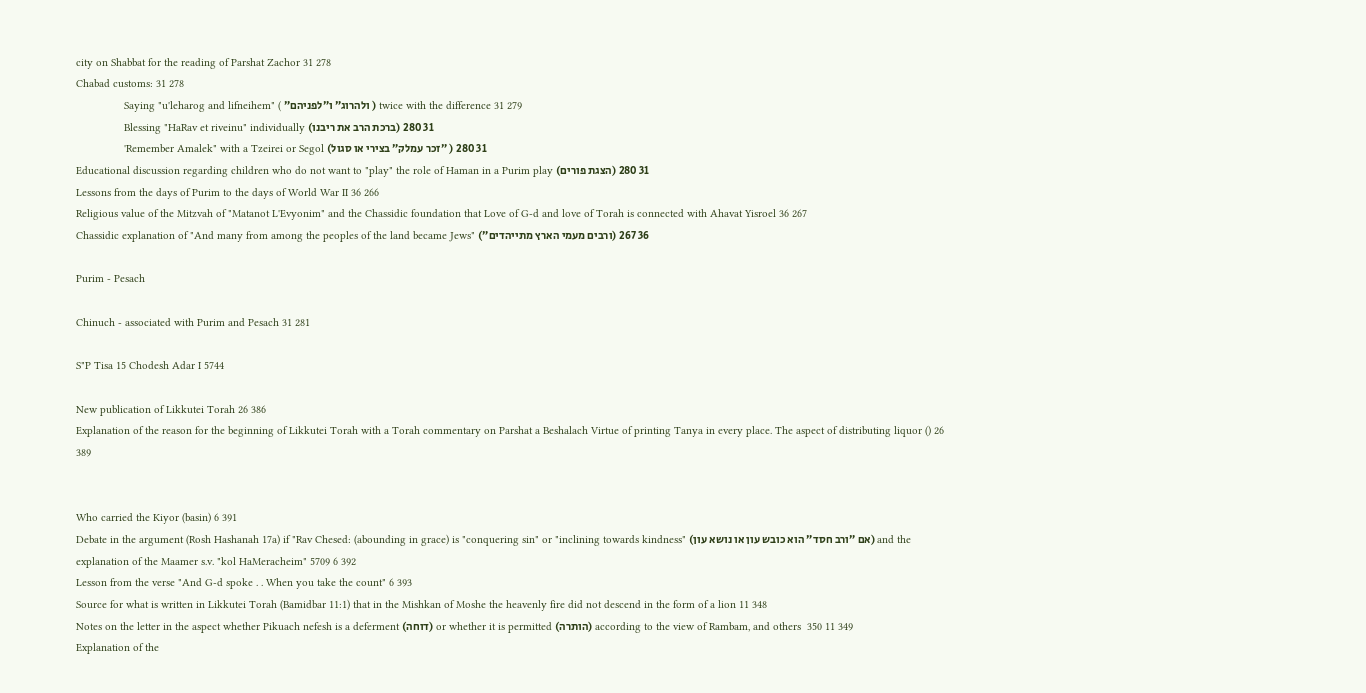city on Shabbat for the reading of Parshat Zachor 31 278
Chabad customs: 31 278
                Saying "u'leharog and lifneihem" ( ולהרוג״ ו״לפניהם״ ) twice with the difference 31 279
                Blessing "HaRav et riveinu" individually (ברכת הרב את ריבנו) 31 280
                'Remember Amalek" with a Tzeirei or Segol (״זכר עמלק״ בצירי או סגול ) 31 280
Educational discussion regarding children who do not want to "play" the role of Haman in a Purim play (הצגת פורים) 31 280
Lessons from the days of Purim to the days of World War II 36 266
Religious value of the Mitzvah of "Matanot L'Evyonim" and the Chassidic foundation that Love of G-d and love of Torah is connected with Ahavat Yisroel 36 267
Chassidic explanation of "And many from among the peoples of the land became Jews" (ורבים מעמי הארץ מתייהדים״) 36 267

Purim - Pesach

Chinuch - associated with Purim and Pesach 31 281

S"P Tisa 15 Chodesh Adar I 5744

New publication of Likkutei Torah 26 386
Explanation of the reason for the beginning of Likkutei Torah with a Torah commentary on Parshat a Beshalach Virtue of printing Tanya in every place. The aspect of distributing liquor () 26 389


Who carried the Kiyor (basin) 6 391
Debate in the argument (Rosh Hashanah 17a) if "Rav Chesed: (abounding in grace) is "conquering sin" or "inclining towards kindness" (אם ״ורב חסד״ הוא כובש עון או נושא עון) and the explanation of the Maamer s.v. "kol HaMeracheim" 5709 6 392
Lesson from the verse "And G-d spoke . . When you take the count" 6 393
Source for what is written in Likkutei Torah (Bamidbar 11:1) that in the Mishkan of Moshe the heavenly fire did not descend in the form of a lion 11 348
Notes on the letter in the aspect whether Pikuach nefesh is a deferment (דוחה) or whether it is permitted (הותרה) according to the view of Rambam, and others  350 11 349
Explanation of the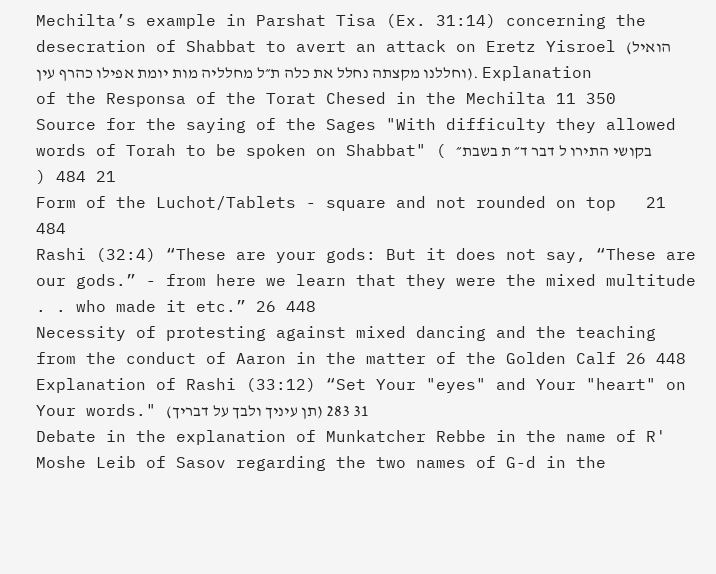Mechilta’s example in Parshat Tisa (Ex. 31:14) concerning the desecration of Shabbat to avert an attack on Eretz Yisroel (הואיל וחללנו מקצתה נחלל את כלה ת״ל מחלליה מות יומת אפילו כהרף עין). Explanation of the Responsa of the Torat Chesed in the Mechilta 11 350
Source for the saying of the Sages "With difficulty they allowed words of Torah to be spoken on Shabbat" ( בקושי התירו ל דבר ד״ ת בשבת״ ) 21 484
Form of the Luchot/Tablets - square and not rounded on top   21 484
Rashi (32:4) “These are your gods: But it does not say, “These are our gods.” - from here we learn that they were the mixed multitude . . who made it etc.” 26 448
Necessity of protesting against mixed dancing and the teaching from the conduct of Aaron in the matter of the Golden Calf 26 448
Explanation of Rashi (33:12) “Set Your "eyes" and Your "heart" on Your words." (תן עיניך ולבך על דבריך) 31 283
Debate in the explanation of Munkatcher Rebbe in the name of R' Moshe Leib of Sasov regarding the two names of G-d in the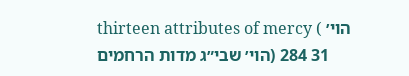thirteen attributes of mercy ( הוי׳ הוי׳ שבי״ג מדות הרחמים) 31 284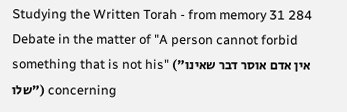Studying the Written Torah - from memory 31 284
Debate in the matter of "A person cannot forbid something that is not his" ("אין אדם אוסר דבר שאינו שלו") concerning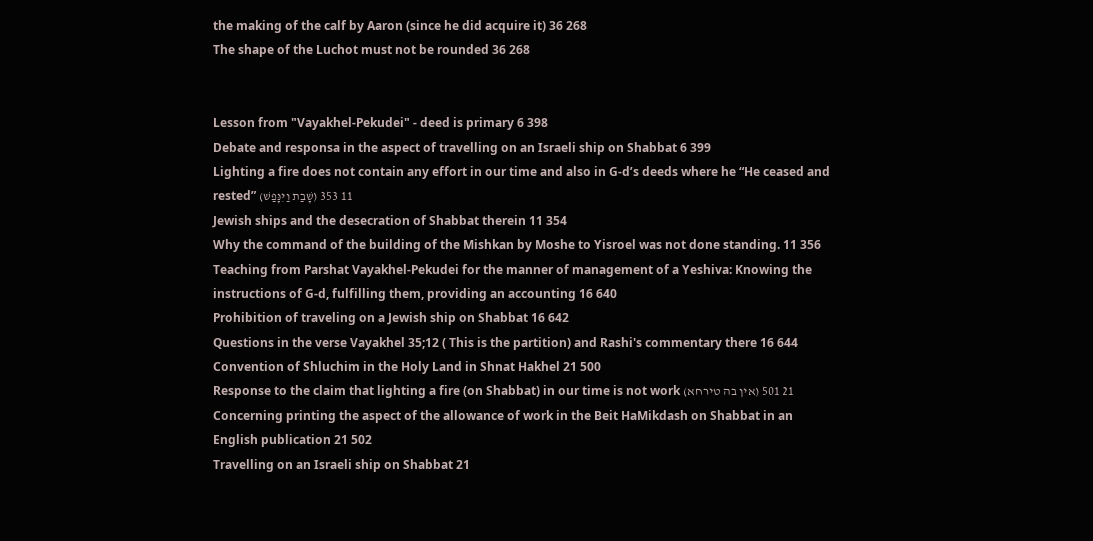the making of the calf by Aaron (since he did acquire it) 36 268
The shape of the Luchot must not be rounded 36 268


Lesson from "Vayakhel-Pekudei" - deed is primary 6 398
Debate and responsa in the aspect of travelling on an Israeli ship on Shabbat 6 399
Lighting a fire does not contain any effort in our time and also in G-d’s deeds where he “He ceased and rested” (שָׁבַת וַיִּנָּפַשׁ) 11 353
Jewish ships and the desecration of Shabbat therein 11 354
Why the command of the building of the Mishkan by Moshe to Yisroel was not done standing. 11 356
Teaching from Parshat Vayakhel-Pekudei for the manner of management of a Yeshiva: Knowing the instructions of G-d, fulfilling them, providing an accounting 16 640
Prohibition of traveling on a Jewish ship on Shabbat 16 642
Questions in the verse Vayakhel 35;12 ( This is the partition) and Rashi's commentary there 16 644
Convention of Shluchim in the Holy Land in Shnat Hakhel 21 500
Response to the claim that lighting a fire (on Shabbat) in our time is not work (אין בה טירחא) 21 501
Concerning printing the aspect of the allowance of work in the Beit HaMikdash on Shabbat in an English publication 21 502
Travelling on an Israeli ship on Shabbat 21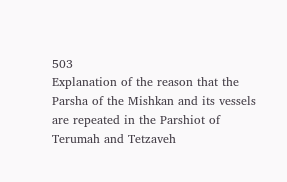503
Explanation of the reason that the Parsha of the Mishkan and its vessels are repeated in the Parshiot of Terumah and Tetzaveh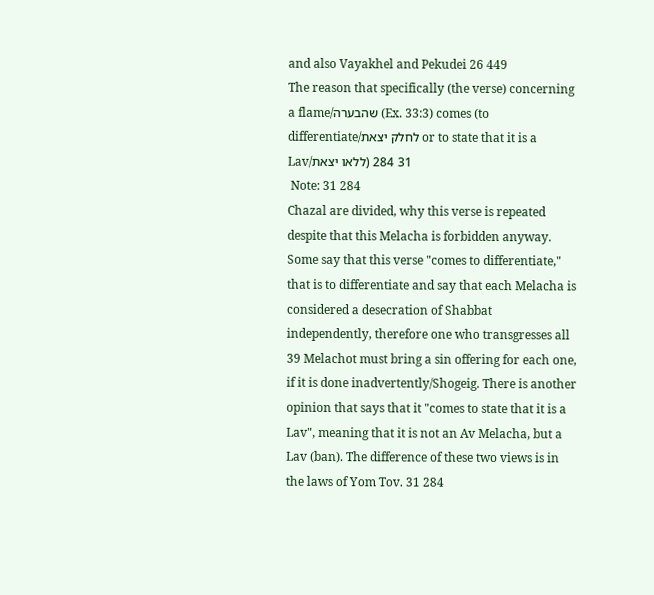and also Vayakhel and Pekudei 26 449
The reason that specifically (the verse) concerning a flame/שהבערה (Ex. 33:3) comes (to differentiate/לחלק יצאת or to state that it is a Lav/ללאו יצאת) 31 284
 Note: 31 284
Chazal are divided, why this verse is repeated despite that this Melacha is forbidden anyway. Some say that this verse "comes to differentiate," that is to differentiate and say that each Melacha is considered a desecration of Shabbat independently, therefore one who transgresses all 39 Melachot must bring a sin offering for each one, if it is done inadvertently/Shogeig. There is another opinion that says that it "comes to state that it is a Lav", meaning that it is not an Av Melacha, but a Lav (ban). The difference of these two views is in the laws of Yom Tov. 31 284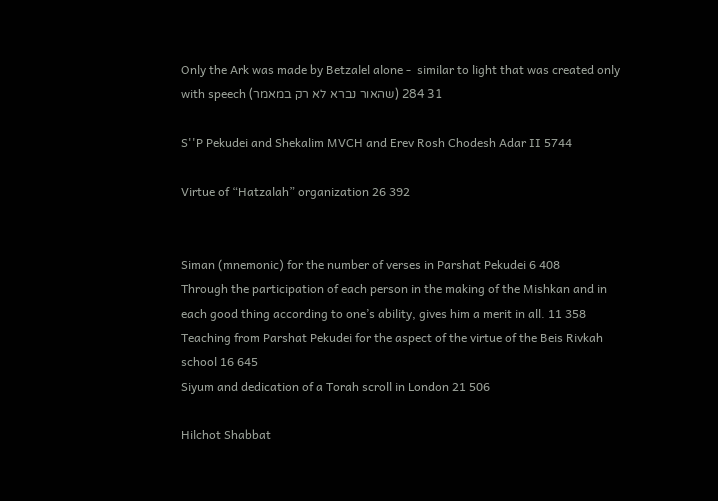Only the Ark was made by Betzalel alone -  similar to light that was created only with speech (שהאור נברא לא רק במאמר) 31 284

S''P Pekudei and Shekalim MVCH and Erev Rosh Chodesh Adar II 5744

Virtue of “Hatzalah” organization 26 392


Siman (mnemonic) for the number of verses in Parshat Pekudei 6 408
Through the participation of each person in the making of the Mishkan and in each good thing according to one’s ability, gives him a merit in all. 11 358
Teaching from Parshat Pekudei for the aspect of the virtue of the Beis Rivkah school 16 645
Siyum and dedication of a Torah scroll in London 21 506

Hilchot Shabbat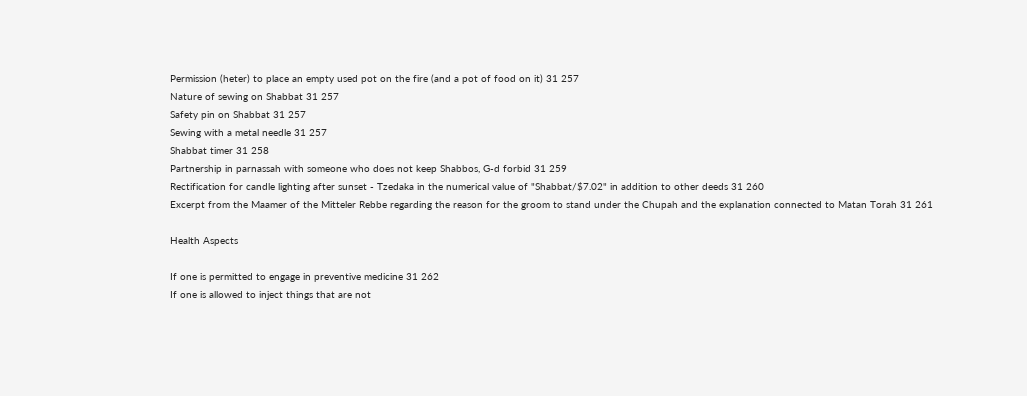Permission (heter) to place an empty used pot on the fire (and a pot of food on it) 31 257
Nature of sewing on Shabbat 31 257
Safety pin on Shabbat 31 257
Sewing with a metal needle 31 257
Shabbat timer 31 258
Partnership in parnassah with someone who does not keep Shabbos, G-d forbid 31 259
Rectification for candle lighting after sunset - Tzedaka in the numerical value of "Shabbat/$7.02" in addition to other deeds 31 260
Excerpt from the Maamer of the Mitteler Rebbe regarding the reason for the groom to stand under the Chupah and the explanation connected to Matan Torah 31 261

Health Aspects

If one is permitted to engage in preventive medicine 31 262
If one is allowed to inject things that are not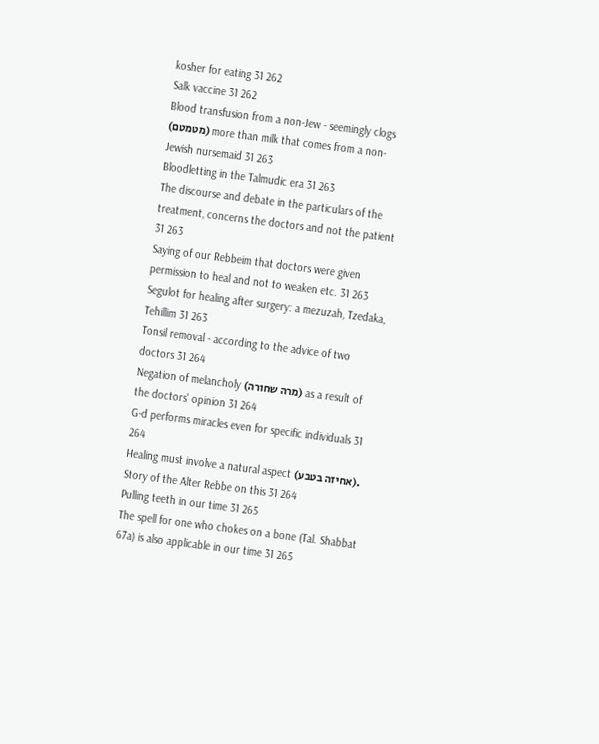kosher for eating 31 262
Salk vaccine 31 262
Blood transfusion from a non-Jew - seemingly clogs (מטמטם) more than milk that comes from a non-Jewish nursemaid 31 263
Bloodletting in the Talmudic era 31 263
The discourse and debate in the particulars of the treatment, concerns the doctors and not the patient 31 263
Saying of our Rebbeim that doctors were given permission to heal and not to weaken etc. 31 263
Segulot for healing after surgery: a mezuzah, Tzedaka, Tehillim 31 263
Tonsil removal - according to the advice of two doctors 31 264
Negation of melancholy (מרה שחורה) as a result of the doctors' opinion 31 264
G-d performs miracles even for specific individuals 31 264
Healing must involve a natural aspect (אחיזה בטבע). Story of the Alter Rebbe on this 31 264
Pulling teeth in our time 31 265
The spell for one who chokes on a bone (Tal. Shabbat 67a) is also applicable in our time 31 265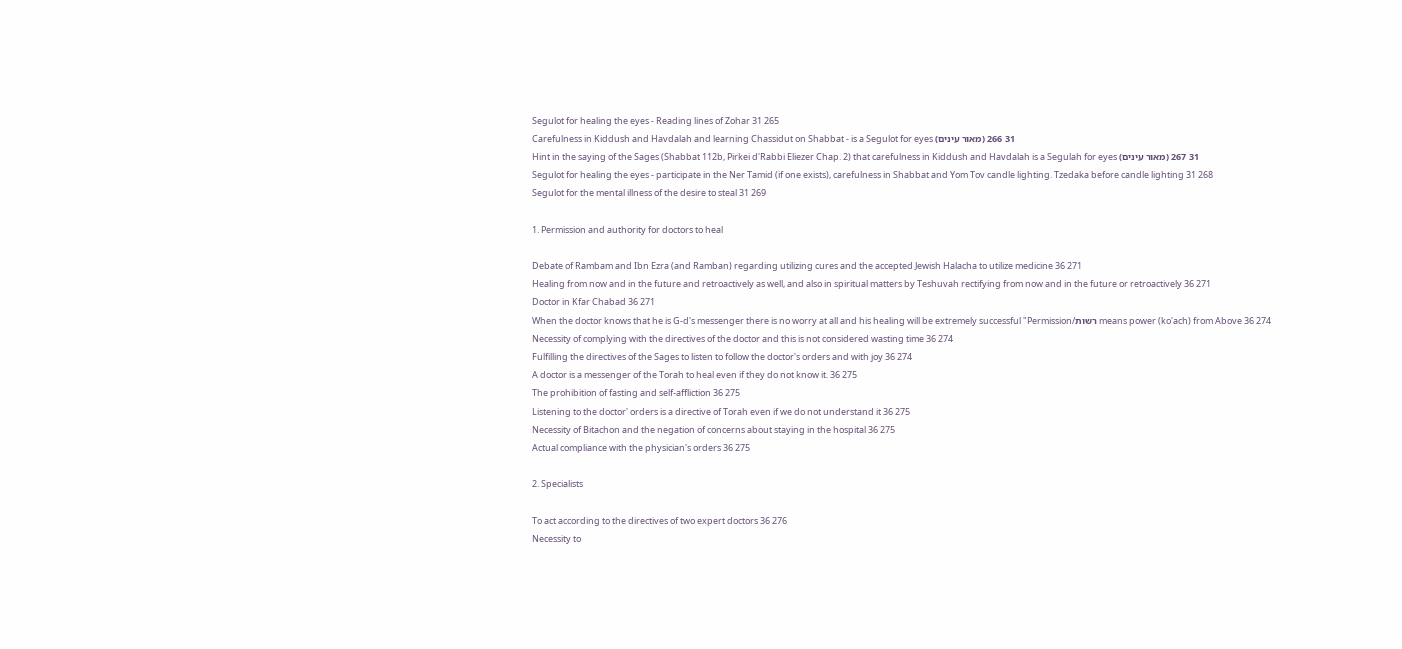Segulot for healing the eyes - Reading lines of Zohar 31 265
Carefulness in Kiddush and Havdalah and learning Chassidut on Shabbat - is a Segulot for eyes (מאור עינים) 31 266
Hint in the saying of the Sages (Shabbat 112b, Pirkei d'Rabbi Eliezer Chap. 2) that carefulness in Kiddush and Havdalah is a Segulah for eyes (מאור עינים) 31 267
Segulot for healing the eyes - participate in the Ner Tamid (if one exists), carefulness in Shabbat and Yom Tov candle lighting. Tzedaka before candle lighting 31 268
Segulot for the mental illness of the desire to steal 31 269

1. Permission and authority for doctors to heal

Debate of Rambam and Ibn Ezra (and Ramban) regarding utilizing cures and the accepted Jewish Halacha to utilize medicine 36 271
Healing from now and in the future and retroactively as well, and also in spiritual matters by Teshuvah rectifying from now and in the future or retroactively 36 271
Doctor in Kfar Chabad 36 271
When the doctor knows that he is G-d's messenger there is no worry at all and his healing will be extremely successful "Permission/רשות means power (ko'ach) from Above 36 274
Necessity of complying with the directives of the doctor and this is not considered wasting time 36 274
Fulfilling the directives of the Sages to listen to follow the doctor's orders and with joy 36 274
A doctor is a messenger of the Torah to heal even if they do not know it. 36 275
The prohibition of fasting and self-affliction 36 275
Listening to the doctor' orders is a directive of Torah even if we do not understand it 36 275
Necessity of Bitachon and the negation of concerns about staying in the hospital 36 275
Actual compliance with the physician's orders 36 275

2. Specialists

To act according to the directives of two expert doctors 36 276
Necessity to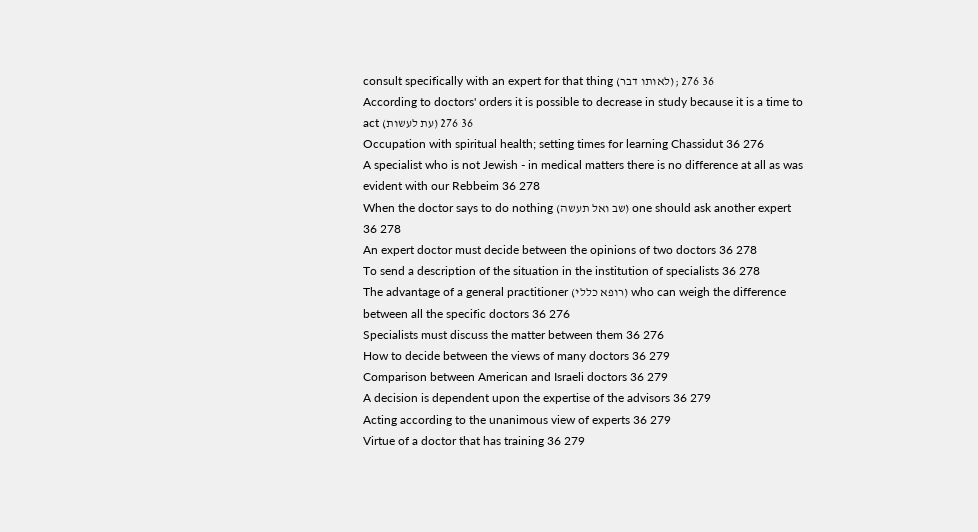consult specifically with an expert for that thing (לאותו דבר); 36 276
According to doctors' orders it is possible to decrease in study because it is a time to act (עת לעשות) 36 276
Occupation with spiritual health; setting times for learning Chassidut 36 276
A specialist who is not Jewish - in medical matters there is no difference at all as was evident with our Rebbeim 36 278
When the doctor says to do nothing (שב ואל תעשה) one should ask another expert 36 278
An expert doctor must decide between the opinions of two doctors 36 278
To send a description of the situation in the institution of specialists 36 278
The advantage of a general practitioner (רופא כללי) who can weigh the difference between all the specific doctors 36 276
Specialists must discuss the matter between them 36 276
How to decide between the views of many doctors 36 279
Comparison between American and Israeli doctors 36 279
A decision is dependent upon the expertise of the advisors 36 279
Acting according to the unanimous view of experts 36 279
Virtue of a doctor that has training 36 279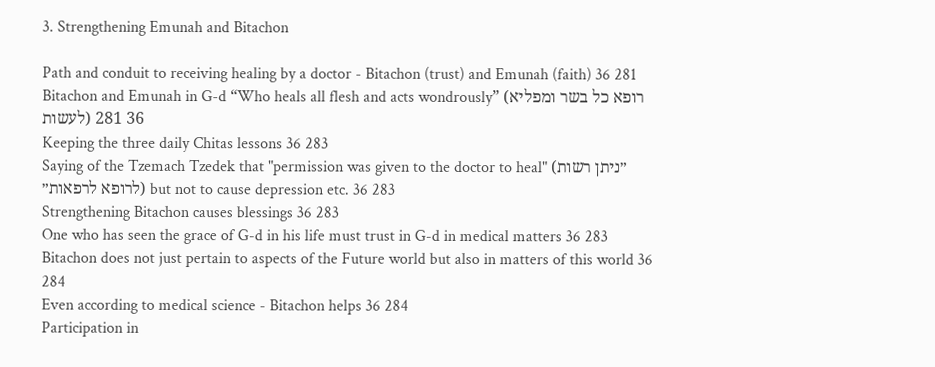3. Strengthening Emunah and Bitachon

Path and conduit to receiving healing by a doctor - Bitachon (trust) and Emunah (faith) 36 281
Bitachon and Emunah in G-d “Who heals all flesh and acts wondrously” (רופא כל בשר ומפליא לעשות) 36 281
Keeping the three daily Chitas lessons 36 283
Saying of the Tzemach Tzedek that "permission was given to the doctor to heal" (״ניתן רשות לרופא לרפאות״) but not to cause depression etc. 36 283
Strengthening Bitachon causes blessings 36 283
One who has seen the grace of G-d in his life must trust in G-d in medical matters 36 283
Bitachon does not just pertain to aspects of the Future world but also in matters of this world 36 284
Even according to medical science - Bitachon helps 36 284
Participation in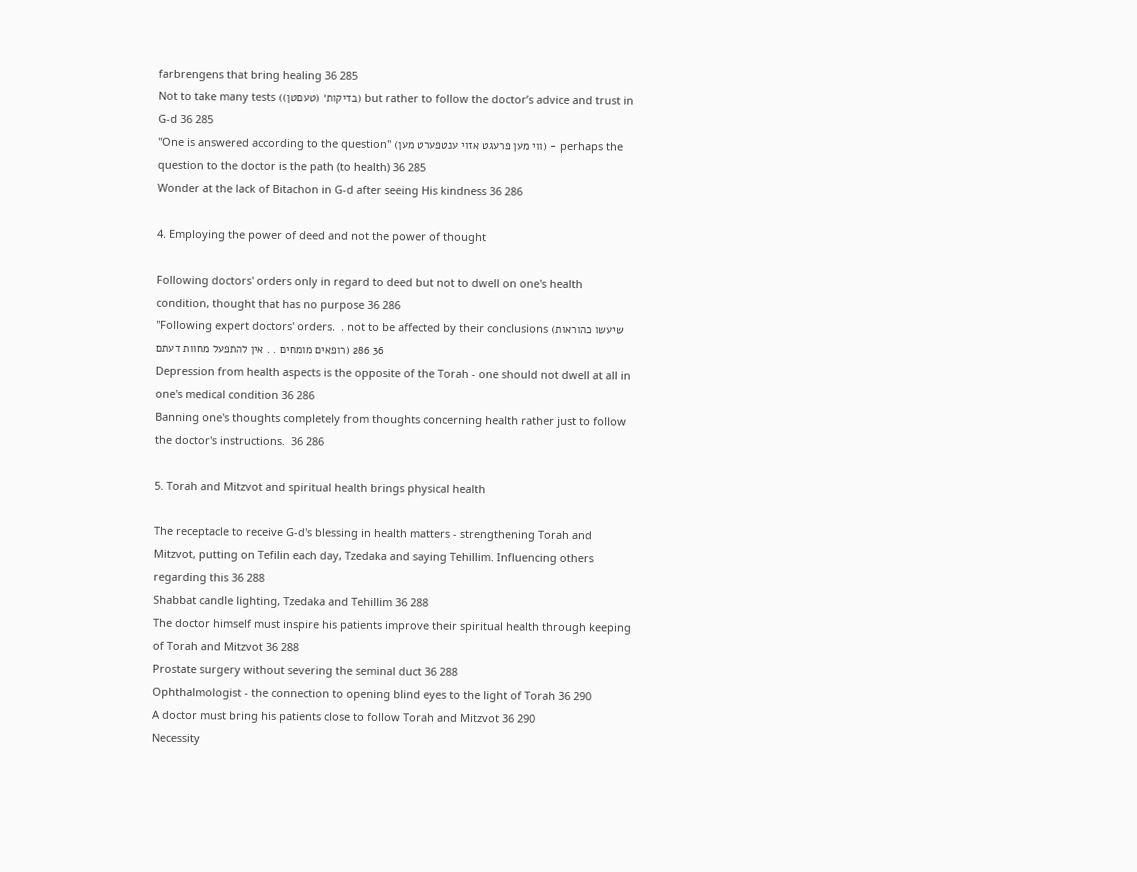farbrengens that bring healing 36 285
Not to take many tests (בדיקות׳ (טעםטן)) but rather to follow the doctor’s advice and trust in G-d 36 285
"One is answered according to the question" (ווי מען פרעגט אזוי ענטפערט מען) - perhaps the question to the doctor is the path (to health) 36 285
Wonder at the lack of Bitachon in G-d after seeing His kindness 36 286

4. Employing the power of deed and not the power of thought

Following doctors' orders only in regard to deed but not to dwell on one's health condition, thought that has no purpose 36 286
"Following expert doctors' orders.  . not to be affected by their conclusions (שיעשו כהוראות רופאים מומחים . . אין להתפעל מחוות דעתם) 36 286
Depression from health aspects is the opposite of the Torah - one should not dwell at all in one's medical condition 36 286
Banning one's thoughts completely from thoughts concerning health rather just to follow the doctor's instructions.  36 286

5. Torah and Mitzvot and spiritual health brings physical health

The receptacle to receive G-d's blessing in health matters - strengthening Torah and Mitzvot, putting on Tefilin each day, Tzedaka and saying Tehillim. Influencing others regarding this 36 288
Shabbat candle lighting, Tzedaka and Tehillim 36 288
The doctor himself must inspire his patients improve their spiritual health through keeping of Torah and Mitzvot 36 288
Prostate surgery without severing the seminal duct 36 288
Ophthalmologist - the connection to opening blind eyes to the light of Torah 36 290
A doctor must bring his patients close to follow Torah and Mitzvot 36 290
Necessity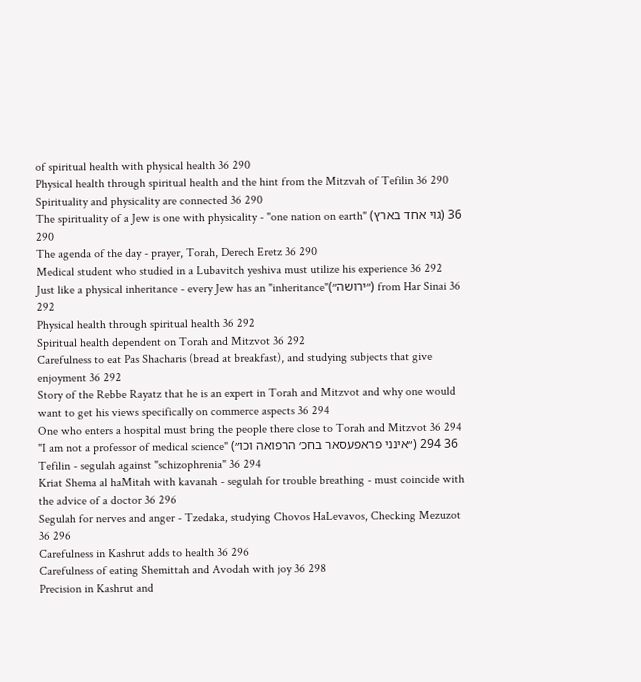of spiritual health with physical health 36 290
Physical health through spiritual health and the hint from the Mitzvah of Tefilin 36 290
Spirituality and physicality are connected 36 290
The spirituality of a Jew is one with physicality - "one nation on earth" (גוי אחד בארץ) 36 290
The agenda of the day - prayer, Torah, Derech Eretz 36 290
Medical student who studied in a Lubavitch yeshiva must utilize his experience 36 292
Just like a physical inheritance - every Jew has an "inheritance"(״ירושה״) from Har Sinai 36 292
Physical health through spiritual health 36 292
Spiritual health dependent on Torah and Mitzvot 36 292
Carefulness to eat Pas Shacharis (bread at breakfast), and studying subjects that give enjoyment 36 292
Story of the Rebbe Rayatz that he is an expert in Torah and Mitzvot and why one would want to get his views specifically on commerce aspects 36 294
One who enters a hospital must bring the people there close to Torah and Mitzvot 36 294
"I am not a professor of medical science" (״אינני פראפעסאר בחכ׳ הרפואה וכו״) 36 294
Tefilin - segulah against "schizophrenia" 36 294
Kriat Shema al haMitah with kavanah - segulah for trouble breathing - must coincide with the advice of a doctor 36 296
Segulah for nerves and anger - Tzedaka, studying Chovos HaLevavos, Checking Mezuzot 36 296
Carefulness in Kashrut adds to health 36 296
Carefulness of eating Shemittah and Avodah with joy 36 298
Precision in Kashrut and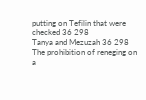putting on Tefilin that were checked 36 298
Tanya and Mezuzah 36 298
The prohibition of reneging on a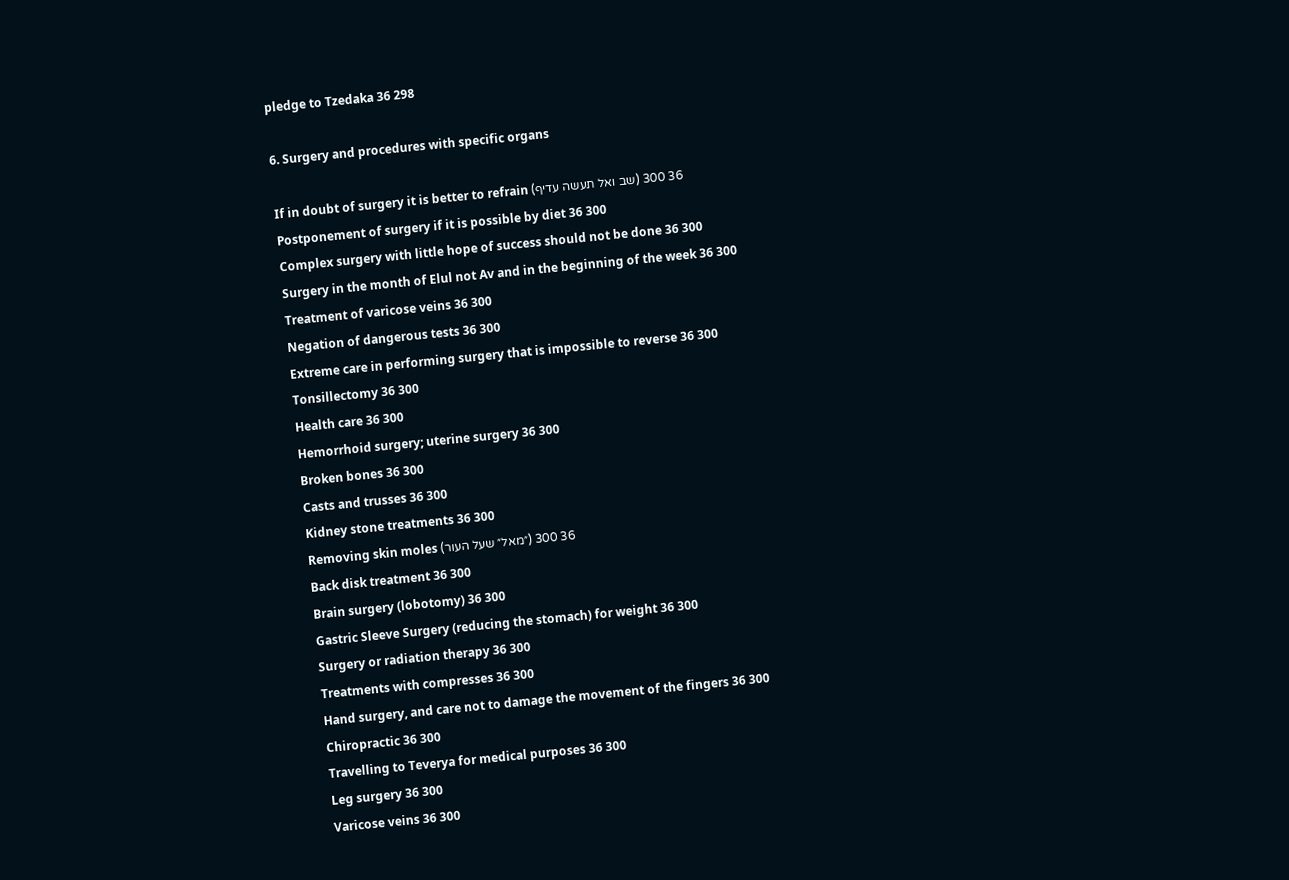pledge to Tzedaka 36 298

6. Surgery and procedures with specific organs

If in doubt of surgery it is better to refrain (שב ואל תעשה עדיף) 36 300
Postponement of surgery if it is possible by diet 36 300
Complex surgery with little hope of success should not be done 36 300
Surgery in the month of Elul not Av and in the beginning of the week 36 300
Treatment of varicose veins 36 300
Negation of dangerous tests 36 300
Extreme care in performing surgery that is impossible to reverse 36 300
Tonsillectomy 36 300
Health care 36 300
Hemorrhoid surgery; uterine surgery 36 300
Broken bones 36 300
Casts and trusses 36 300
Kidney stone treatments 36 300
Removing skin moles (״מאל״ שעל העור) 36 300
Back disk treatment 36 300
Brain surgery (lobotomy) 36 300
Gastric Sleeve Surgery (reducing the stomach) for weight 36 300
Surgery or radiation therapy 36 300
Treatments with compresses 36 300
Hand surgery, and care not to damage the movement of the fingers 36 300
Chiropractic 36 300
Travelling to Teverya for medical purposes 36 300
Leg surgery 36 300
Varicose veins 36 300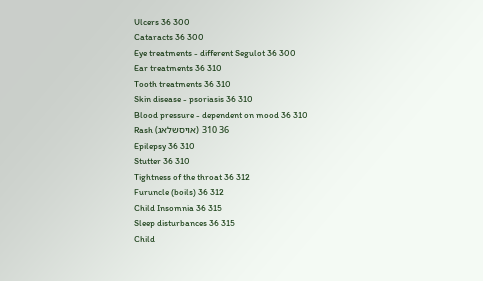Ulcers 36 300
Cataracts 36 300
Eye treatments - different Segulot 36 300
Ear treatments 36 310
Tooth treatments 36 310
Skin disease - psoriasis 36 310
Blood pressure - dependent on mood 36 310
Rash (אויסשלאג) 36 310
Epilepsy 36 310
Stutter 36 310
Tightness of the throat 36 312
Furuncle (boils) 36 312
Child Insomnia 36 315
Sleep disturbances 36 315
Child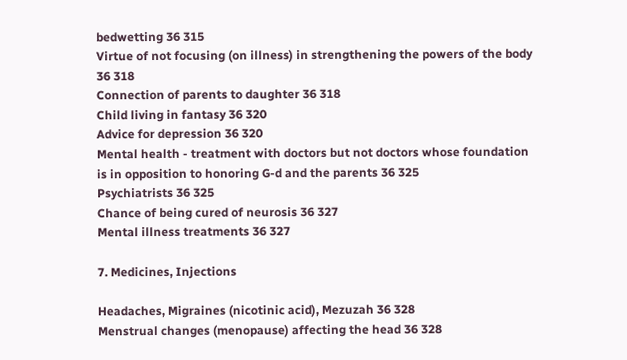bedwetting 36 315
Virtue of not focusing (on illness) in strengthening the powers of the body 36 318
Connection of parents to daughter 36 318
Child living in fantasy 36 320
Advice for depression 36 320
Mental health - treatment with doctors but not doctors whose foundation is in opposition to honoring G-d and the parents 36 325
Psychiatrists 36 325
Chance of being cured of neurosis 36 327
Mental illness treatments 36 327

7. Medicines, Injections

Headaches, Migraines (nicotinic acid), Mezuzah 36 328
Menstrual changes (menopause) affecting the head 36 328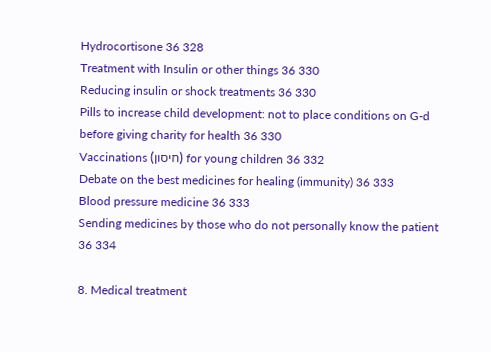Hydrocortisone 36 328
Treatment with Insulin or other things 36 330
Reducing insulin or shock treatments 36 330
Pills to increase child development: not to place conditions on G-d before giving charity for health 36 330
Vaccinations (חיסון) for young children 36 332
Debate on the best medicines for healing (immunity) 36 333
Blood pressure medicine 36 333
Sending medicines by those who do not personally know the patient 36 334

8. Medical treatment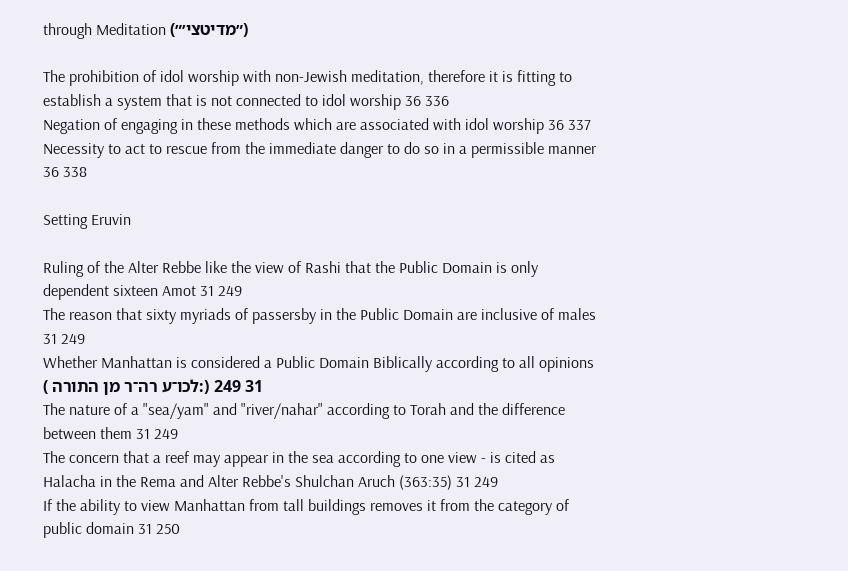through Meditation (״מדיטצי׳״)

The prohibition of idol worship with non-Jewish meditation, therefore it is fitting to establish a system that is not connected to idol worship 36 336
Negation of engaging in these methods which are associated with idol worship 36 337
Necessity to act to rescue from the immediate danger to do so in a permissible manner 36 338

Setting Eruvin

Ruling of the Alter Rebbe like the view of Rashi that the Public Domain is only dependent sixteen Amot 31 249
The reason that sixty myriads of passersby in the Public Domain are inclusive of males 31 249
Whether Manhattan is considered a Public Domain Biblically according to all opinions ( לכו־ע רה־ר מן התורה:) 31 249
The nature of a "sea/yam" and "river/nahar" according to Torah and the difference between them 31 249
The concern that a reef may appear in the sea according to one view - is cited as Halacha in the Rema and Alter Rebbe's Shulchan Aruch (363:35) 31 249
If the ability to view Manhattan from tall buildings removes it from the category of public domain 31 250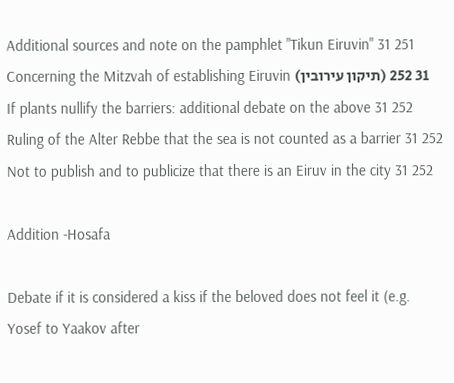Additional sources and note on the pamphlet "Tikun Eiruvin" 31 251
Concerning the Mitzvah of establishing Eiruvin (תיקון עירובין) 31 252
If plants nullify the barriers: additional debate on the above 31 252
Ruling of the Alter Rebbe that the sea is not counted as a barrier 31 252
Not to publish and to publicize that there is an Eiruv in the city 31 252

Addition -Hosafa

Debate if it is considered a kiss if the beloved does not feel it (e.g. Yosef to Yaakov after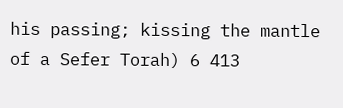his passing; kissing the mantle of a Sefer Torah) 6 413